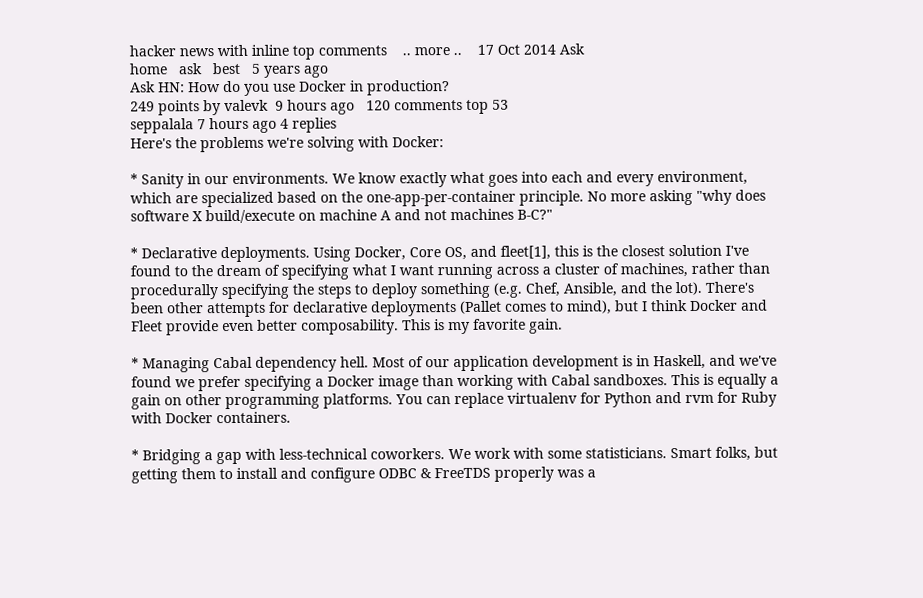hacker news with inline top comments    .. more ..    17 Oct 2014 Ask
home   ask   best   5 years ago
Ask HN: How do you use Docker in production?
249 points by valevk  9 hours ago   120 comments top 53
seppalala 7 hours ago 4 replies
Here's the problems we're solving with Docker:

* Sanity in our environments. We know exactly what goes into each and every environment, which are specialized based on the one-app-per-container principle. No more asking "why does software X build/execute on machine A and not machines B-C?"

* Declarative deployments. Using Docker, Core OS, and fleet[1], this is the closest solution I've found to the dream of specifying what I want running across a cluster of machines, rather than procedurally specifying the steps to deploy something (e.g. Chef, Ansible, and the lot). There's been other attempts for declarative deployments (Pallet comes to mind), but I think Docker and Fleet provide even better composability. This is my favorite gain.

* Managing Cabal dependency hell. Most of our application development is in Haskell, and we've found we prefer specifying a Docker image than working with Cabal sandboxes. This is equally a gain on other programming platforms. You can replace virtualenv for Python and rvm for Ruby with Docker containers.

* Bridging a gap with less-technical coworkers. We work with some statisticians. Smart folks, but getting them to install and configure ODBC & FreeTDS properly was a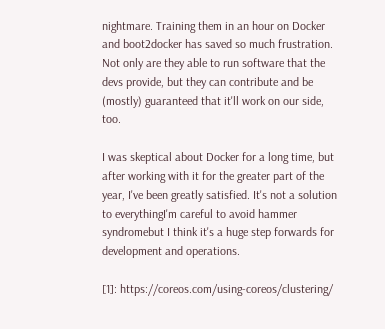nightmare. Training them in an hour on Docker and boot2docker has saved so much frustration. Not only are they able to run software that the devs provide, but they can contribute and be (mostly) guaranteed that it'll work on our side, too.

I was skeptical about Docker for a long time, but after working with it for the greater part of the year, I've been greatly satisfied. It's not a solution to everythingI'm careful to avoid hammer syndromebut I think it's a huge step forwards for development and operations.

[1]: https://coreos.com/using-coreos/clustering/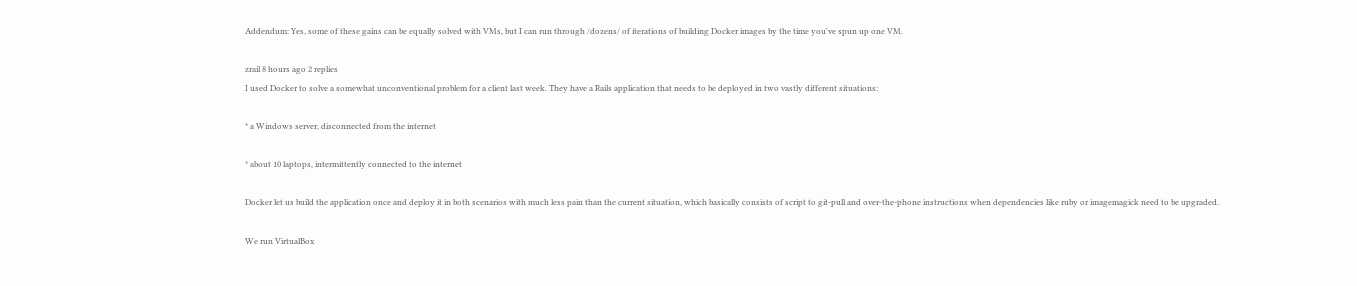Addendum: Yes, some of these gains can be equally solved with VMs, but I can run through /dozens/ of iterations of building Docker images by the time you've spun up one VM.

zrail 8 hours ago 2 replies
I used Docker to solve a somewhat unconventional problem for a client last week. They have a Rails application that needs to be deployed in two vastly different situations:

* a Windows server, disconnected from the internet

* about 10 laptops, intermittently connected to the internet

Docker let us build the application once and deploy it in both scenarios with much less pain than the current situation, which basically consists of script to git-pull and over-the-phone instructions when dependencies like ruby or imagemagick need to be upgraded.

We run VirtualBox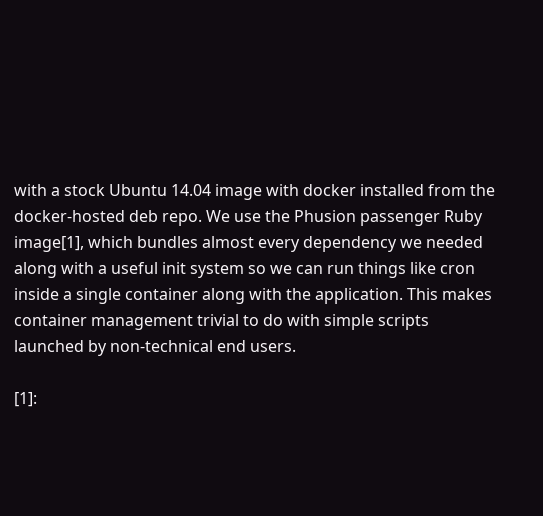with a stock Ubuntu 14.04 image with docker installed from the docker-hosted deb repo. We use the Phusion passenger Ruby image[1], which bundles almost every dependency we needed along with a useful init system so we can run things like cron inside a single container along with the application. This makes container management trivial to do with simple scripts launched by non-technical end users.

[1]: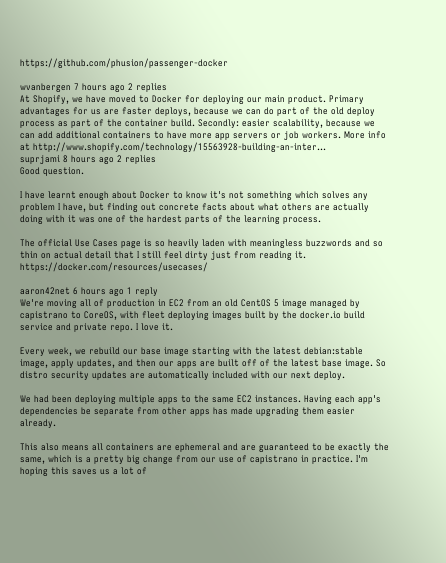https://github.com/phusion/passenger-docker

wvanbergen 7 hours ago 2 replies
At Shopify, we have moved to Docker for deploying our main product. Primary advantages for us are faster deploys, because we can do part of the old deploy process as part of the container build. Secondly: easier scalability, because we can add additional containers to have more app servers or job workers. More info at http://www.shopify.com/technology/15563928-building-an-inter...
suprjami 8 hours ago 2 replies
Good question.

I have learnt enough about Docker to know it's not something which solves any problem I have, but finding out concrete facts about what others are actually doing with it was one of the hardest parts of the learning process.

The official Use Cases page is so heavily laden with meaningless buzzwords and so thin on actual detail that I still feel dirty just from reading it. https://docker.com/resources/usecases/

aaron42net 6 hours ago 1 reply
We're moving all of production in EC2 from an old CentOS 5 image managed by capistrano to CoreOS, with fleet deploying images built by the docker.io build service and private repo. I love it.

Every week, we rebuild our base image starting with the latest debian:stable image, apply updates, and then our apps are built off of the latest base image. So distro security updates are automatically included with our next deploy.

We had been deploying multiple apps to the same EC2 instances. Having each app's dependencies be separate from other apps has made upgrading them easier already.

This also means all containers are ephemeral and are guaranteed to be exactly the same, which is a pretty big change from our use of capistrano in practice. I'm hoping this saves us a lot of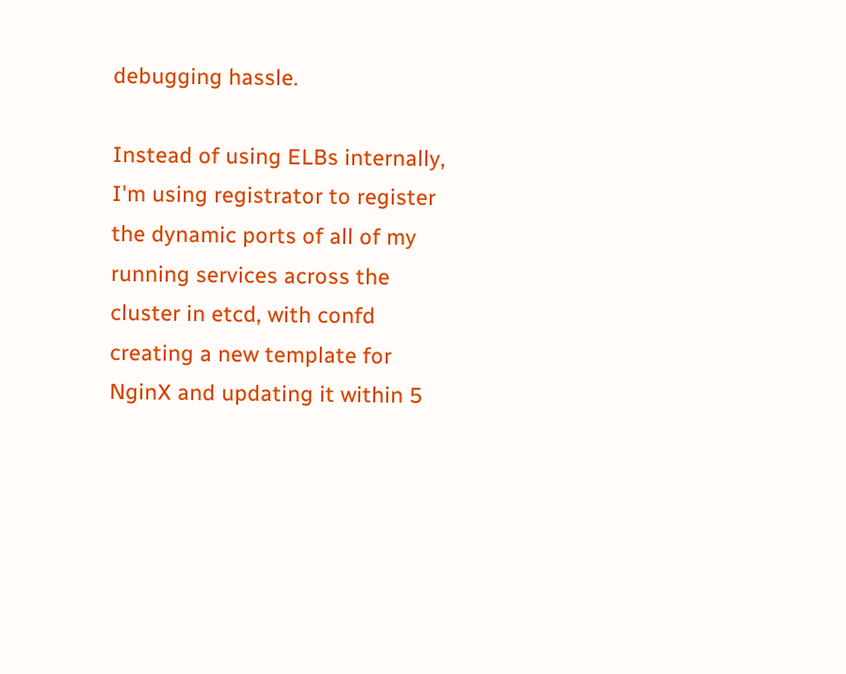debugging hassle.

Instead of using ELBs internally, I'm using registrator to register the dynamic ports of all of my running services across the cluster in etcd, with confd creating a new template for NginX and updating it within 5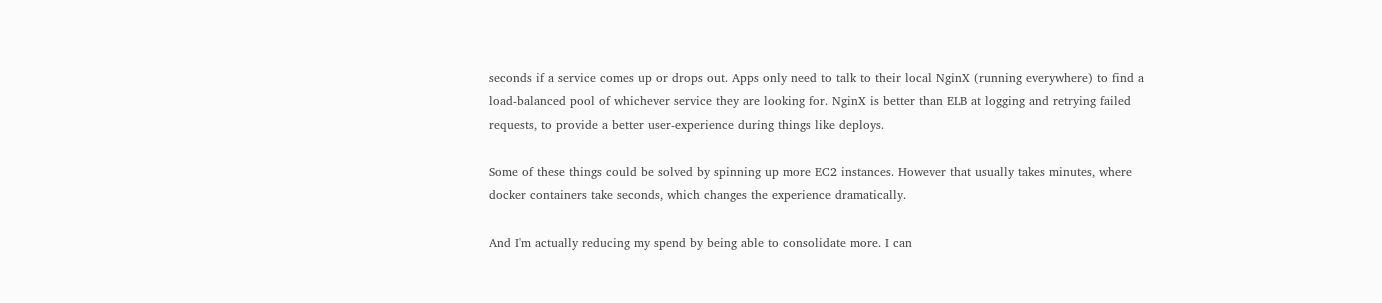seconds if a service comes up or drops out. Apps only need to talk to their local NginX (running everywhere) to find a load-balanced pool of whichever service they are looking for. NginX is better than ELB at logging and retrying failed requests, to provide a better user-experience during things like deploys.

Some of these things could be solved by spinning up more EC2 instances. However that usually takes minutes, where docker containers take seconds, which changes the experience dramatically.

And I'm actually reducing my spend by being able to consolidate more. I can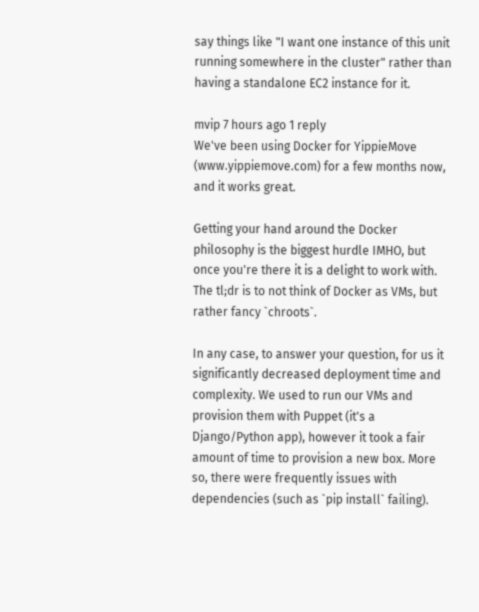say things like "I want one instance of this unit running somewhere in the cluster" rather than having a standalone EC2 instance for it.

mvip 7 hours ago 1 reply
We've been using Docker for YippieMove (www.yippiemove.com) for a few months now, and it works great.

Getting your hand around the Docker philosophy is the biggest hurdle IMHO, but once you're there it is a delight to work with. The tl;dr is to not think of Docker as VMs, but rather fancy `chroots`.

In any case, to answer your question, for us it significantly decreased deployment time and complexity. We used to run our VMs and provision them with Puppet (it's a Django/Python app), however it took a fair amount of time to provision a new box. More so, there were frequently issues with dependencies (such as `pip install` failing).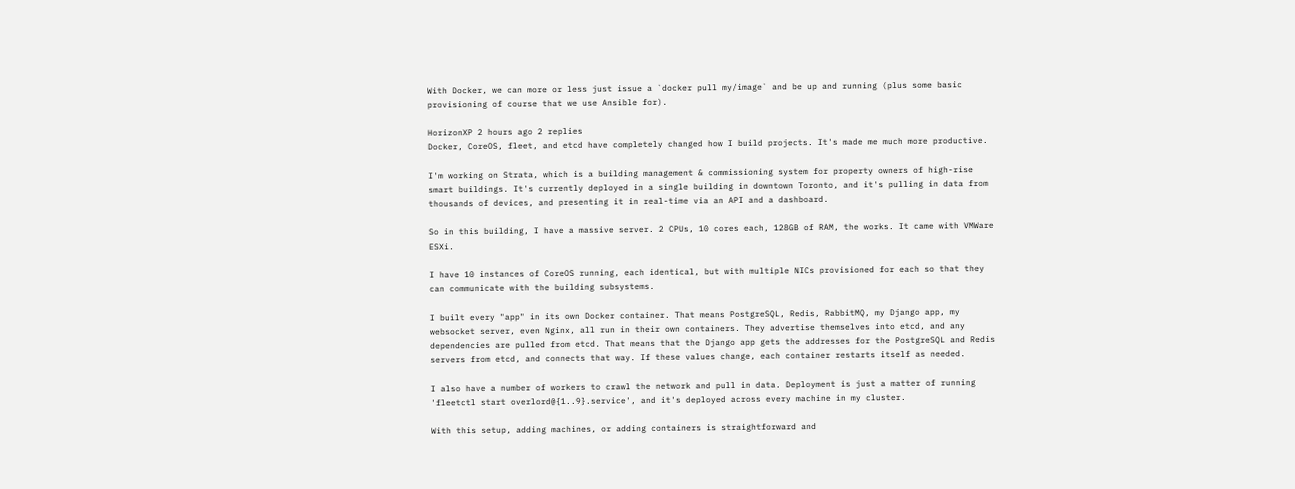With Docker, we can more or less just issue a `docker pull my/image` and be up and running (plus some basic provisioning of course that we use Ansible for).

HorizonXP 2 hours ago 2 replies
Docker, CoreOS, fleet, and etcd have completely changed how I build projects. It's made me much more productive.

I'm working on Strata, which is a building management & commissioning system for property owners of high-rise smart buildings. It's currently deployed in a single building in downtown Toronto, and it's pulling in data from thousands of devices, and presenting it in real-time via an API and a dashboard.

So in this building, I have a massive server. 2 CPUs, 10 cores each, 128GB of RAM, the works. It came with VMWare ESXi.

I have 10 instances of CoreOS running, each identical, but with multiple NICs provisioned for each so that they can communicate with the building subsystems.

I built every "app" in its own Docker container. That means PostgreSQL, Redis, RabbitMQ, my Django app, my websocket server, even Nginx, all run in their own containers. They advertise themselves into etcd, and any dependencies are pulled from etcd. That means that the Django app gets the addresses for the PostgreSQL and Redis servers from etcd, and connects that way. If these values change, each container restarts itself as needed.

I also have a number of workers to crawl the network and pull in data. Deployment is just a matter of running 'fleetctl start overlord@{1..9}.service', and it's deployed across every machine in my cluster.

With this setup, adding machines, or adding containers is straightforward and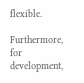flexible.

Furthermore, for development,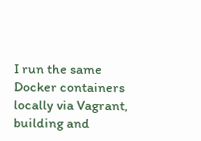I run the same Docker containers locally via Vagrant, building and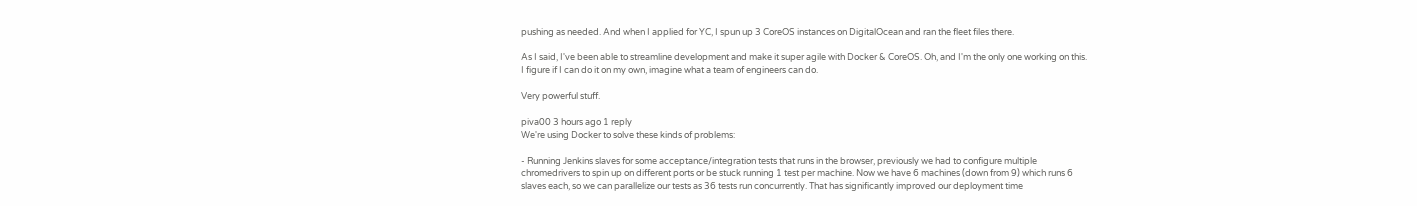pushing as needed. And when I applied for YC, I spun up 3 CoreOS instances on DigitalOcean and ran the fleet files there.

As I said, I've been able to streamline development and make it super agile with Docker & CoreOS. Oh, and I'm the only one working on this. I figure if I can do it on my own, imagine what a team of engineers can do.

Very powerful stuff.

piva00 3 hours ago 1 reply
We're using Docker to solve these kinds of problems:

- Running Jenkins slaves for some acceptance/integration tests that runs in the browser, previously we had to configure multiple chromedrivers to spin up on different ports or be stuck running 1 test per machine. Now we have 6 machines (down from 9) which runs 6 slaves each, so we can parallelize our tests as 36 tests run concurrently. That has significantly improved our deployment time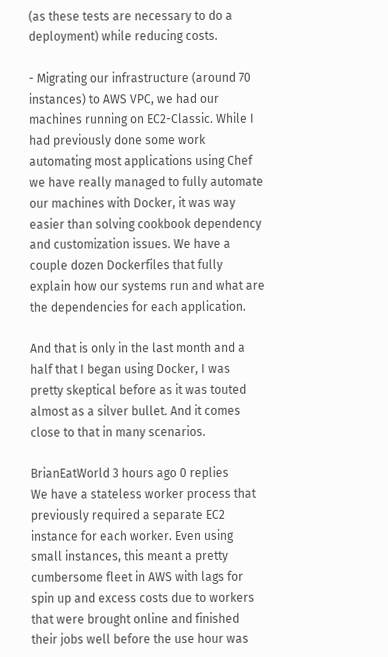(as these tests are necessary to do a deployment) while reducing costs.

- Migrating our infrastructure (around 70 instances) to AWS VPC, we had our machines running on EC2-Classic. While I had previously done some work automating most applications using Chef we have really managed to fully automate our machines with Docker, it was way easier than solving cookbook dependency and customization issues. We have a couple dozen Dockerfiles that fully explain how our systems run and what are the dependencies for each application.

And that is only in the last month and a half that I began using Docker, I was pretty skeptical before as it was touted almost as a silver bullet. And it comes close to that in many scenarios.

BrianEatWorld 3 hours ago 0 replies
We have a stateless worker process that previously required a separate EC2 instance for each worker. Even using small instances, this meant a pretty cumbersome fleet in AWS with lags for spin up and excess costs due to workers that were brought online and finished their jobs well before the use hour was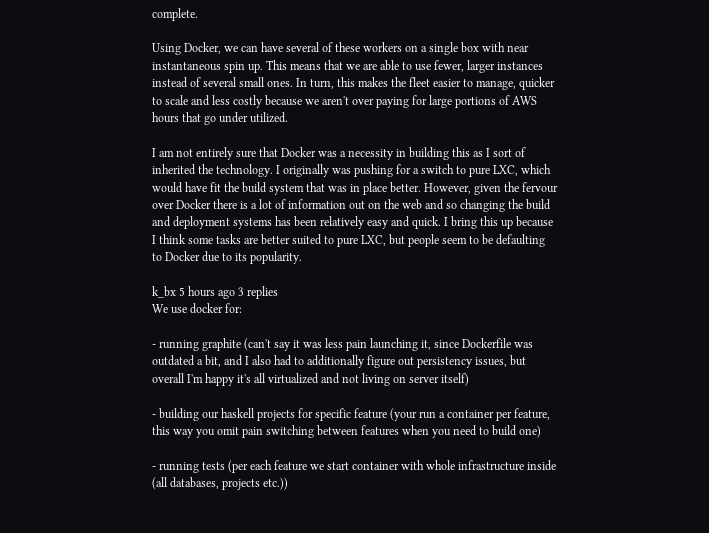complete.

Using Docker, we can have several of these workers on a single box with near instantaneous spin up. This means that we are able to use fewer, larger instances instead of several small ones. In turn, this makes the fleet easier to manage, quicker to scale and less costly because we aren't over paying for large portions of AWS hours that go under utilized.

I am not entirely sure that Docker was a necessity in building this as I sort of inherited the technology. I originally was pushing for a switch to pure LXC, which would have fit the build system that was in place better. However, given the fervour over Docker there is a lot of information out on the web and so changing the build and deployment systems has been relatively easy and quick. I bring this up because I think some tasks are better suited to pure LXC, but people seem to be defaulting to Docker due to its popularity.

k_bx 5 hours ago 3 replies
We use docker for:

- running graphite (can't say it was less pain launching it, since Dockerfile was outdated a bit, and I also had to additionally figure out persistency issues, but overall I'm happy it's all virtualized and not living on server itself)

- building our haskell projects for specific feature (your run a container per feature, this way you omit pain switching between features when you need to build one)

- running tests (per each feature we start container with whole infrastructure inside (all databases, projects etc.))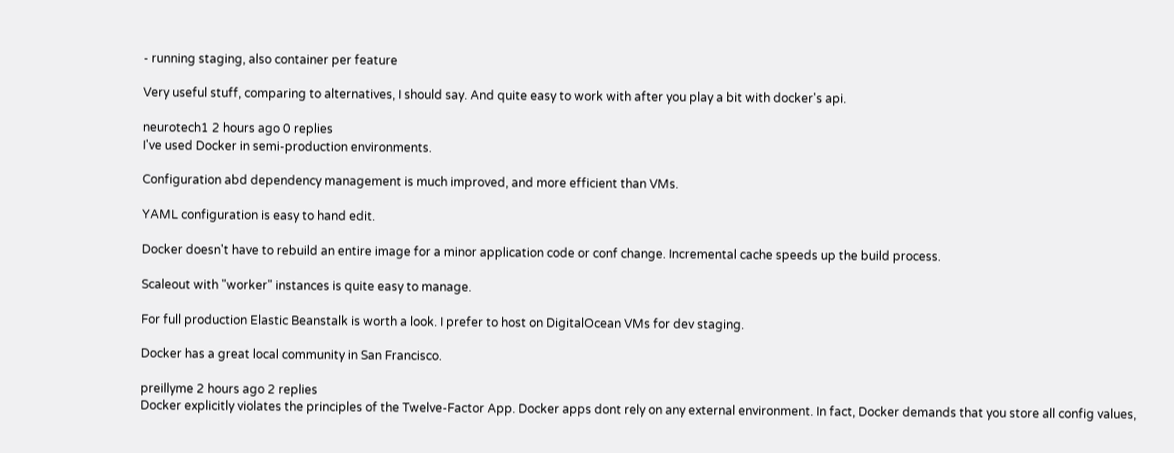- running staging, also container per feature

Very useful stuff, comparing to alternatives, I should say. And quite easy to work with after you play a bit with docker's api.

neurotech1 2 hours ago 0 replies
I've used Docker in semi-production environments.

Configuration abd dependency management is much improved, and more efficient than VMs.

YAML configuration is easy to hand edit.

Docker doesn't have to rebuild an entire image for a minor application code or conf change. Incremental cache speeds up the build process.

Scaleout with "worker" instances is quite easy to manage.

For full production Elastic Beanstalk is worth a look. I prefer to host on DigitalOcean VMs for dev staging.

Docker has a great local community in San Francisco.

preillyme 2 hours ago 2 replies
Docker explicitly violates the principles of the Twelve-Factor App. Docker apps dont rely on any external environment. In fact, Docker demands that you store all config values,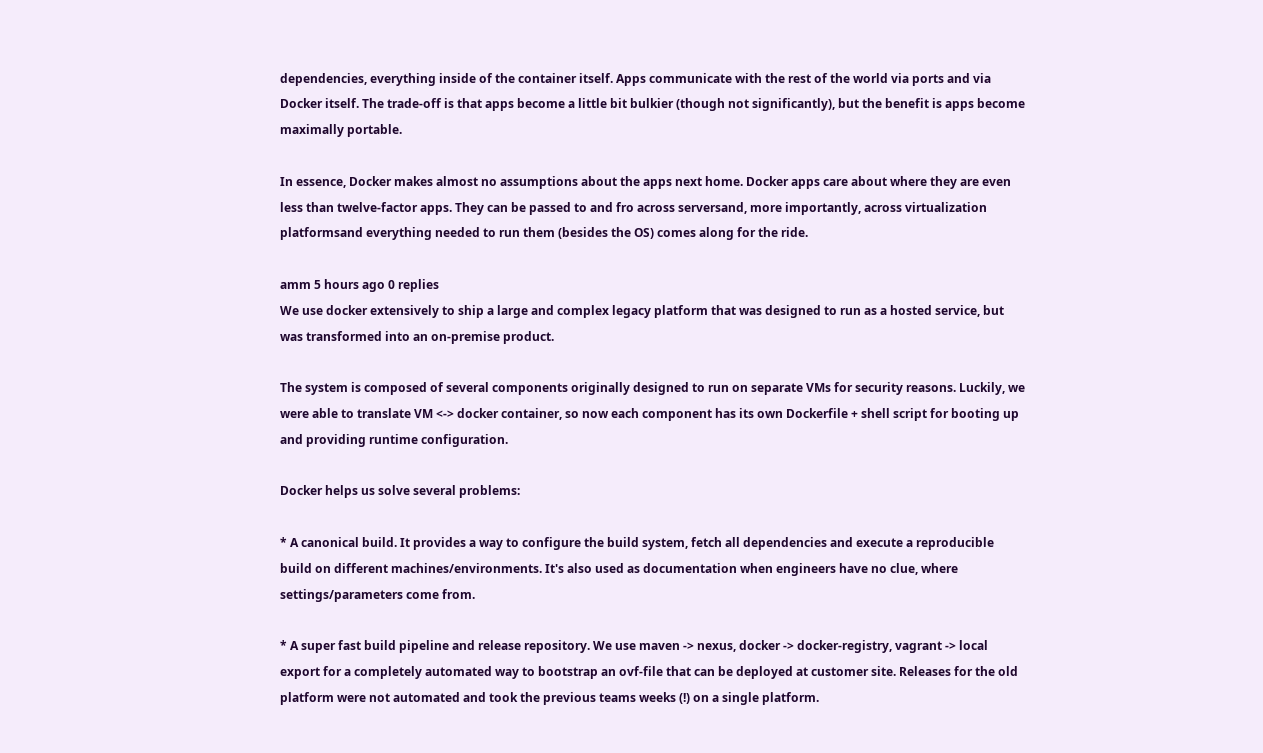dependencies, everything inside of the container itself. Apps communicate with the rest of the world via ports and via Docker itself. The trade-off is that apps become a little bit bulkier (though not significantly), but the benefit is apps become maximally portable.

In essence, Docker makes almost no assumptions about the apps next home. Docker apps care about where they are even less than twelve-factor apps. They can be passed to and fro across serversand, more importantly, across virtualization platformsand everything needed to run them (besides the OS) comes along for the ride.

amm 5 hours ago 0 replies
We use docker extensively to ship a large and complex legacy platform that was designed to run as a hosted service, but was transformed into an on-premise product.

The system is composed of several components originally designed to run on separate VMs for security reasons. Luckily, we were able to translate VM <-> docker container, so now each component has its own Dockerfile + shell script for booting up and providing runtime configuration.

Docker helps us solve several problems:

* A canonical build. It provides a way to configure the build system, fetch all dependencies and execute a reproducible build on different machines/environments. It's also used as documentation when engineers have no clue, where settings/parameters come from.

* A super fast build pipeline and release repository. We use maven -> nexus, docker -> docker-registry, vagrant -> local export for a completely automated way to bootstrap an ovf-file that can be deployed at customer site. Releases for the old platform were not automated and took the previous teams weeks (!) on a single platform.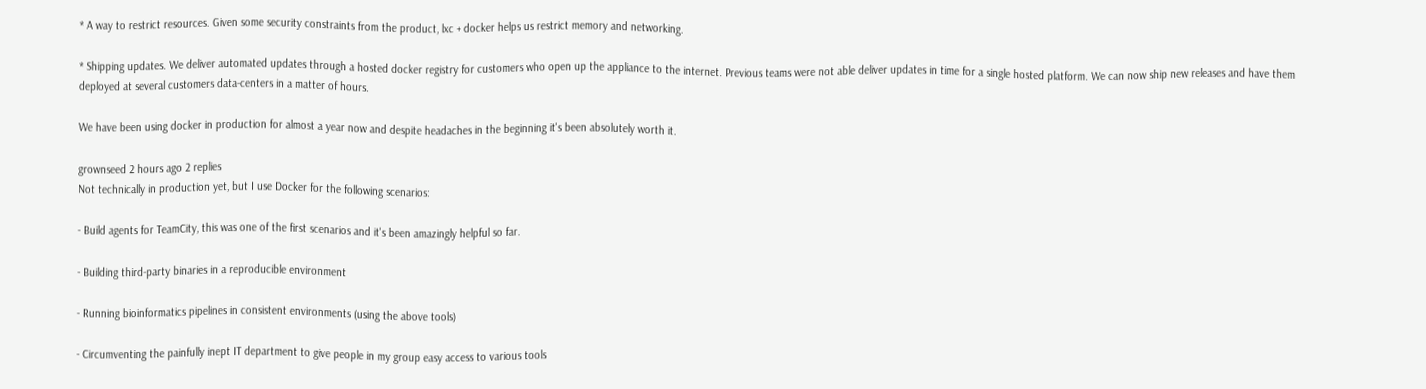* A way to restrict resources. Given some security constraints from the product, lxc + docker helps us restrict memory and networking.

* Shipping updates. We deliver automated updates through a hosted docker registry for customers who open up the appliance to the internet. Previous teams were not able deliver updates in time for a single hosted platform. We can now ship new releases and have them deployed at several customers data-centers in a matter of hours.

We have been using docker in production for almost a year now and despite headaches in the beginning it's been absolutely worth it.

grownseed 2 hours ago 2 replies
Not technically in production yet, but I use Docker for the following scenarios:

- Build agents for TeamCity, this was one of the first scenarios and it's been amazingly helpful so far.

- Building third-party binaries in a reproducible environment

- Running bioinformatics pipelines in consistent environments (using the above tools)

- Circumventing the painfully inept IT department to give people in my group easy access to various tools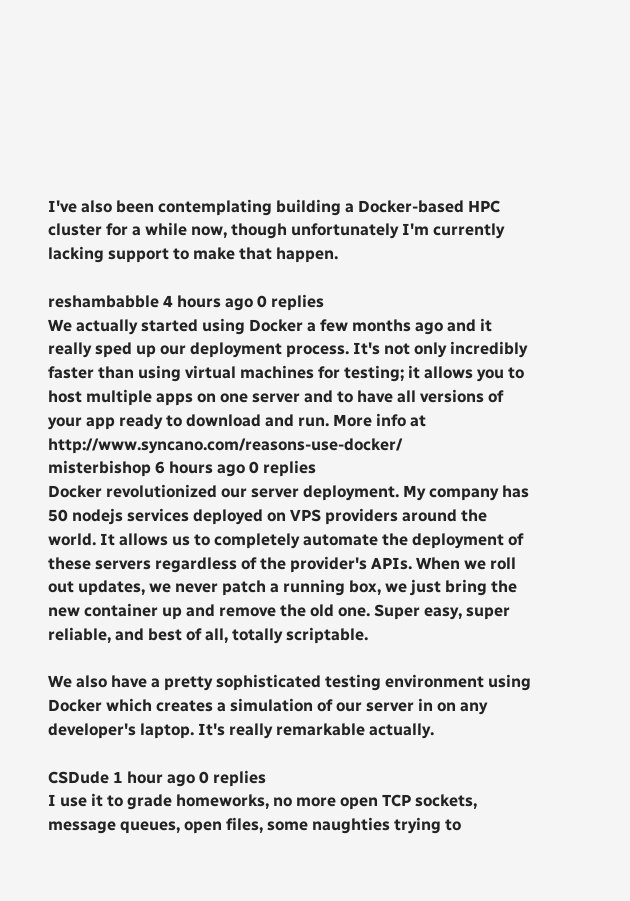I've also been contemplating building a Docker-based HPC cluster for a while now, though unfortunately I'm currently lacking support to make that happen.

reshambabble 4 hours ago 0 replies
We actually started using Docker a few months ago and it really sped up our deployment process. It's not only incredibly faster than using virtual machines for testing; it allows you to host multiple apps on one server and to have all versions of your app ready to download and run. More info at http://www.syncano.com/reasons-use-docker/
misterbishop 6 hours ago 0 replies
Docker revolutionized our server deployment. My company has 50 nodejs services deployed on VPS providers around the world. It allows us to completely automate the deployment of these servers regardless of the provider's APIs. When we roll out updates, we never patch a running box, we just bring the new container up and remove the old one. Super easy, super reliable, and best of all, totally scriptable.

We also have a pretty sophisticated testing environment using Docker which creates a simulation of our server in on any developer's laptop. It's really remarkable actually.

CSDude 1 hour ago 0 replies
I use it to grade homeworks, no more open TCP sockets, message queues, open files, some naughties trying to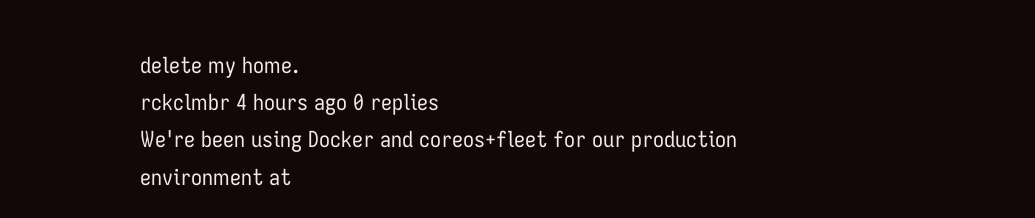delete my home.
rckclmbr 4 hours ago 0 replies
We're been using Docker and coreos+fleet for our production environment at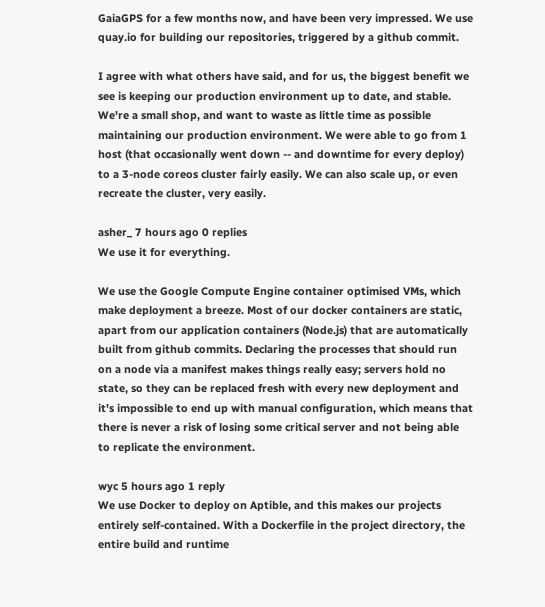GaiaGPS for a few months now, and have been very impressed. We use quay.io for building our repositories, triggered by a github commit.

I agree with what others have said, and for us, the biggest benefit we see is keeping our production environment up to date, and stable. We're a small shop, and want to waste as little time as possible maintaining our production environment. We were able to go from 1 host (that occasionally went down -- and downtime for every deploy) to a 3-node coreos cluster fairly easily. We can also scale up, or even recreate the cluster, very easily.

asher_ 7 hours ago 0 replies
We use it for everything.

We use the Google Compute Engine container optimised VMs, which make deployment a breeze. Most of our docker containers are static, apart from our application containers (Node.js) that are automatically built from github commits. Declaring the processes that should run on a node via a manifest makes things really easy; servers hold no state, so they can be replaced fresh with every new deployment and it's impossible to end up with manual configuration, which means that there is never a risk of losing some critical server and not being able to replicate the environment.

wyc 5 hours ago 1 reply
We use Docker to deploy on Aptible, and this makes our projects entirely self-contained. With a Dockerfile in the project directory, the entire build and runtime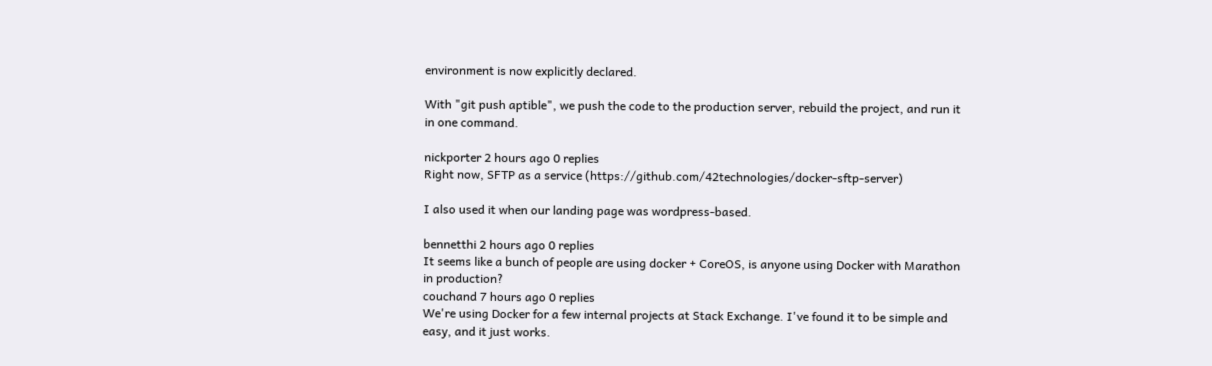environment is now explicitly declared.

With "git push aptible", we push the code to the production server, rebuild the project, and run it in one command.

nickporter 2 hours ago 0 replies
Right now, SFTP as a service (https://github.com/42technologies/docker-sftp-server)

I also used it when our landing page was wordpress-based.

bennetthi 2 hours ago 0 replies
It seems like a bunch of people are using docker + CoreOS, is anyone using Docker with Marathon in production?
couchand 7 hours ago 0 replies
We're using Docker for a few internal projects at Stack Exchange. I've found it to be simple and easy, and it just works.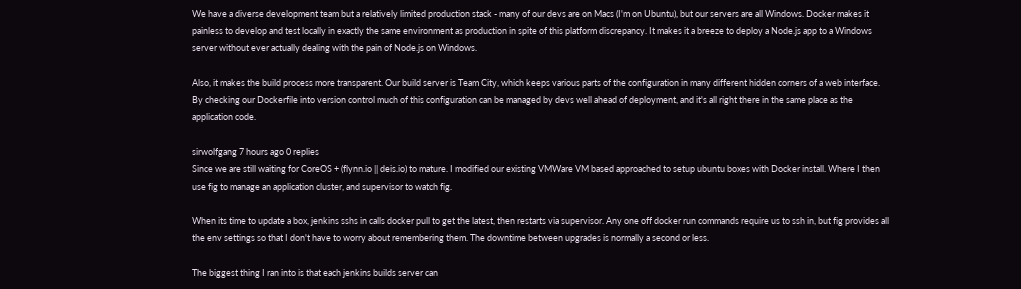We have a diverse development team but a relatively limited production stack - many of our devs are on Macs (I'm on Ubuntu), but our servers are all Windows. Docker makes it painless to develop and test locally in exactly the same environment as production in spite of this platform discrepancy. It makes it a breeze to deploy a Node.js app to a Windows server without ever actually dealing with the pain of Node.js on Windows.

Also, it makes the build process more transparent. Our build server is Team City, which keeps various parts of the configuration in many different hidden corners of a web interface. By checking our Dockerfile into version control much of this configuration can be managed by devs well ahead of deployment, and it's all right there in the same place as the application code.

sirwolfgang 7 hours ago 0 replies
Since we are still waiting for CoreOS + (flynn.io || deis.io) to mature. I modified our existing VMWare VM based approached to setup ubuntu boxes with Docker install. Where I then use fig to manage an application cluster, and supervisor to watch fig.

When its time to update a box, jenkins sshs in calls docker pull to get the latest, then restarts via supervisor. Any one off docker run commands require us to ssh in, but fig provides all the env settings so that I don't have to worry about remembering them. The downtime between upgrades is normally a second or less.

The biggest thing I ran into is that each jenkins builds server can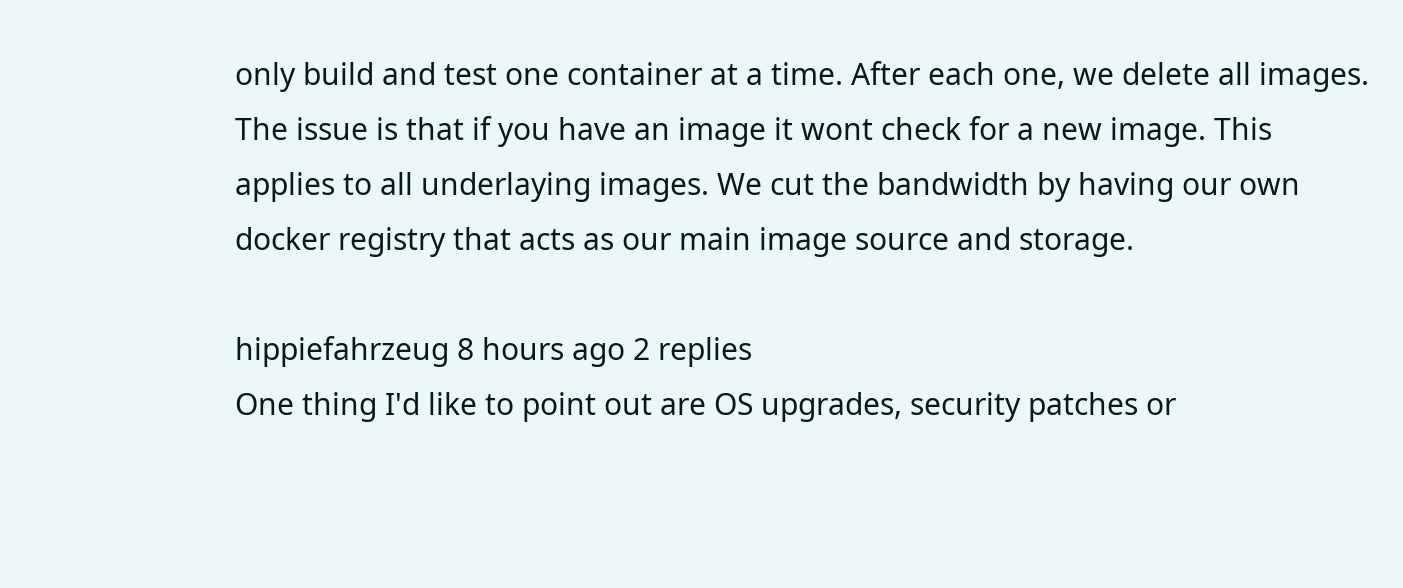only build and test one container at a time. After each one, we delete all images. The issue is that if you have an image it wont check for a new image. This applies to all underlaying images. We cut the bandwidth by having our own docker registry that acts as our main image source and storage.

hippiefahrzeug 8 hours ago 2 replies
One thing I'd like to point out are OS upgrades, security patches or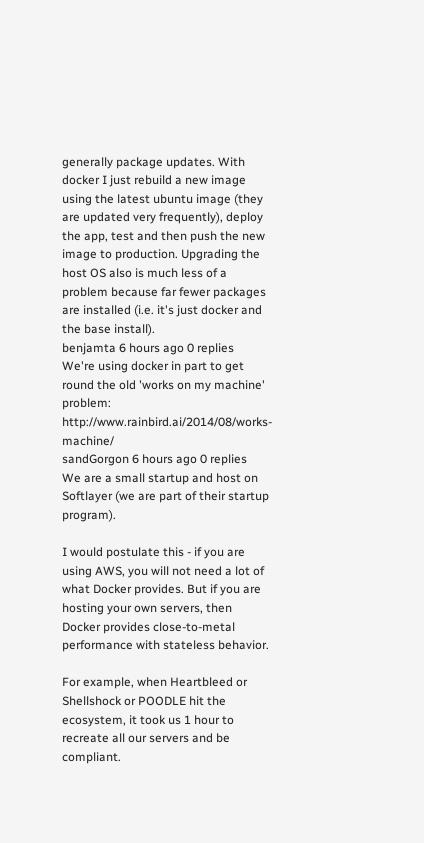generally package updates. With docker I just rebuild a new image using the latest ubuntu image (they are updated very frequently), deploy the app, test and then push the new image to production. Upgrading the host OS also is much less of a problem because far fewer packages are installed (i.e. it's just docker and the base install).
benjamta 6 hours ago 0 replies
We're using docker in part to get round the old 'works on my machine' problem: http://www.rainbird.ai/2014/08/works-machine/
sandGorgon 6 hours ago 0 replies
We are a small startup and host on Softlayer (we are part of their startup program).

I would postulate this - if you are using AWS, you will not need a lot of what Docker provides. But if you are hosting your own servers, then Docker provides close-to-metal performance with stateless behavior.

For example, when Heartbleed or Shellshock or POODLE hit the ecosystem, it took us 1 hour to recreate all our servers and be compliant.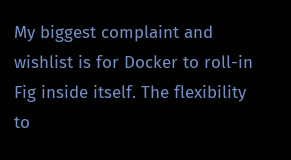My biggest complaint and wishlist is for Docker to roll-in Fig inside itself. The flexibility to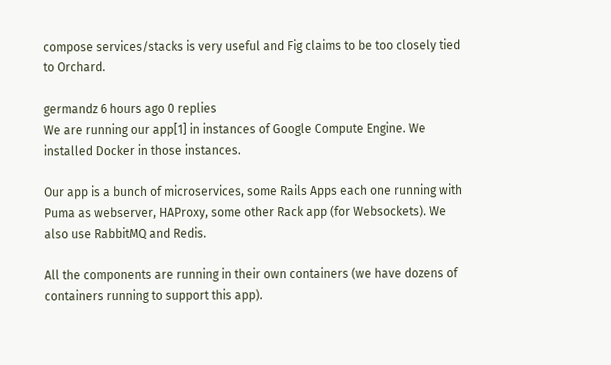compose services/stacks is very useful and Fig claims to be too closely tied to Orchard.

germandz 6 hours ago 0 replies
We are running our app[1] in instances of Google Compute Engine. We installed Docker in those instances.

Our app is a bunch of microservices, some Rails Apps each one running with Puma as webserver, HAProxy, some other Rack app (for Websockets). We also use RabbitMQ and Redis.

All the components are running in their own containers (we have dozens of containers running to support this app).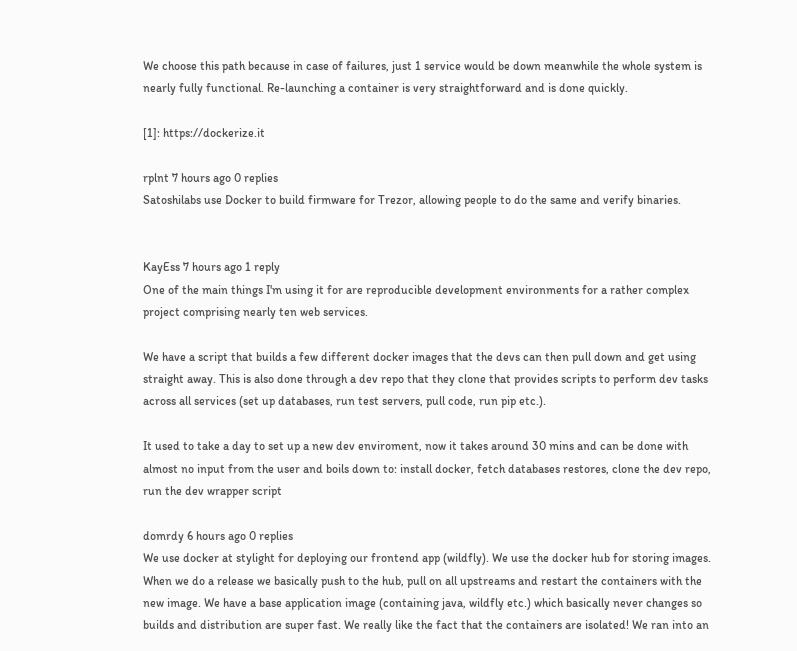We choose this path because in case of failures, just 1 service would be down meanwhile the whole system is nearly fully functional. Re-launching a container is very straightforward and is done quickly.

[1]: https://dockerize.it

rplnt 7 hours ago 0 replies
Satoshilabs use Docker to build firmware for Trezor, allowing people to do the same and verify binaries.


KayEss 7 hours ago 1 reply
One of the main things I'm using it for are reproducible development environments for a rather complex project comprising nearly ten web services.

We have a script that builds a few different docker images that the devs can then pull down and get using straight away. This is also done through a dev repo that they clone that provides scripts to perform dev tasks across all services (set up databases, run test servers, pull code, run pip etc.).

It used to take a day to set up a new dev enviroment, now it takes around 30 mins and can be done with almost no input from the user and boils down to: install docker, fetch databases restores, clone the dev repo, run the dev wrapper script

domrdy 6 hours ago 0 replies
We use docker at stylight for deploying our frontend app (wildfly). We use the docker hub for storing images. When we do a release we basically push to the hub, pull on all upstreams and restart the containers with the new image. We have a base application image (containing java, wildfly etc.) which basically never changes so builds and distribution are super fast. We really like the fact that the containers are isolated! We ran into an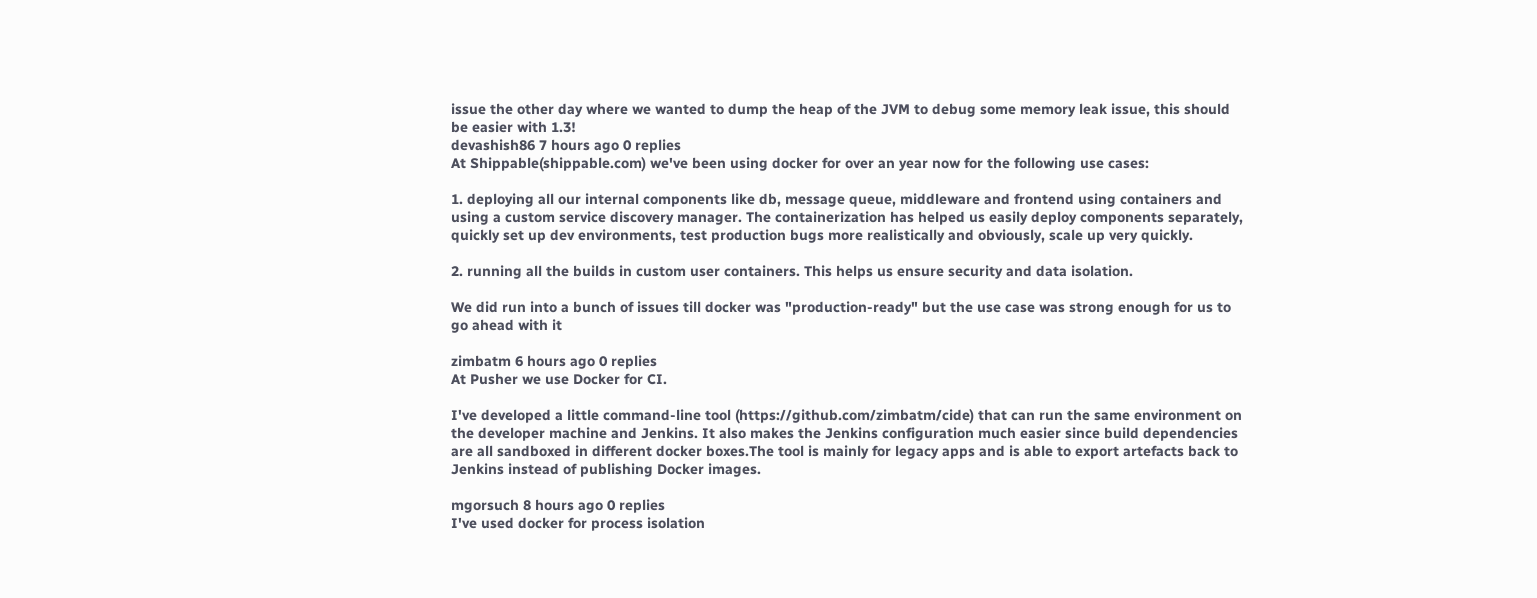issue the other day where we wanted to dump the heap of the JVM to debug some memory leak issue, this should be easier with 1.3!
devashish86 7 hours ago 0 replies
At Shippable(shippable.com) we've been using docker for over an year now for the following use cases:

1. deploying all our internal components like db, message queue, middleware and frontend using containers and using a custom service discovery manager. The containerization has helped us easily deploy components separately, quickly set up dev environments, test production bugs more realistically and obviously, scale up very quickly.

2. running all the builds in custom user containers. This helps us ensure security and data isolation.

We did run into a bunch of issues till docker was "production-ready" but the use case was strong enough for us to go ahead with it

zimbatm 6 hours ago 0 replies
At Pusher we use Docker for CI.

I've developed a little command-line tool (https://github.com/zimbatm/cide) that can run the same environment on the developer machine and Jenkins. It also makes the Jenkins configuration much easier since build dependencies are all sandboxed in different docker boxes.The tool is mainly for legacy apps and is able to export artefacts back to Jenkins instead of publishing Docker images.

mgorsuch 8 hours ago 0 replies
I've used docker for process isolation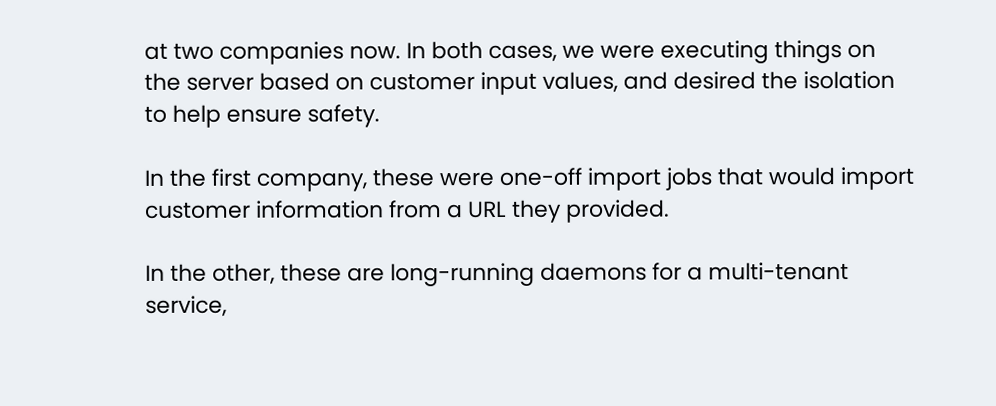at two companies now. In both cases, we were executing things on the server based on customer input values, and desired the isolation to help ensure safety.

In the first company, these were one-off import jobs that would import customer information from a URL they provided.

In the other, these are long-running daemons for a multi-tenant service,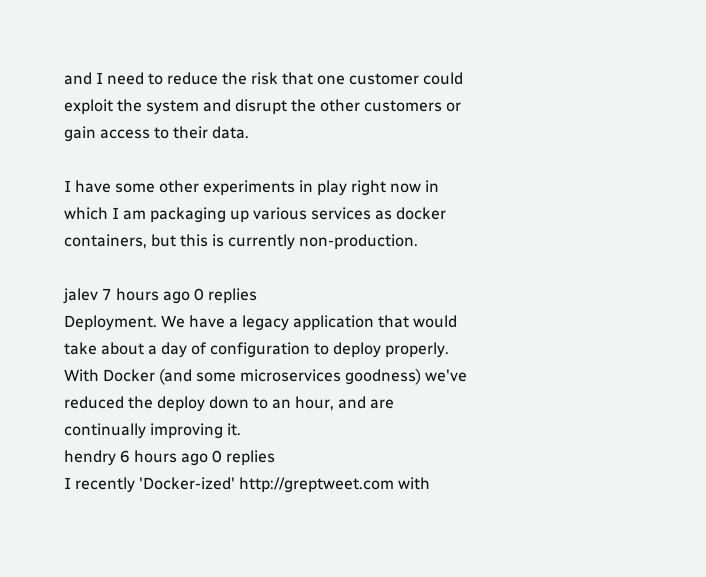and I need to reduce the risk that one customer could exploit the system and disrupt the other customers or gain access to their data.

I have some other experiments in play right now in which I am packaging up various services as docker containers, but this is currently non-production.

jalev 7 hours ago 0 replies
Deployment. We have a legacy application that would take about a day of configuration to deploy properly. With Docker (and some microservices goodness) we've reduced the deploy down to an hour, and are continually improving it.
hendry 6 hours ago 0 replies
I recently 'Docker-ized' http://greptweet.com with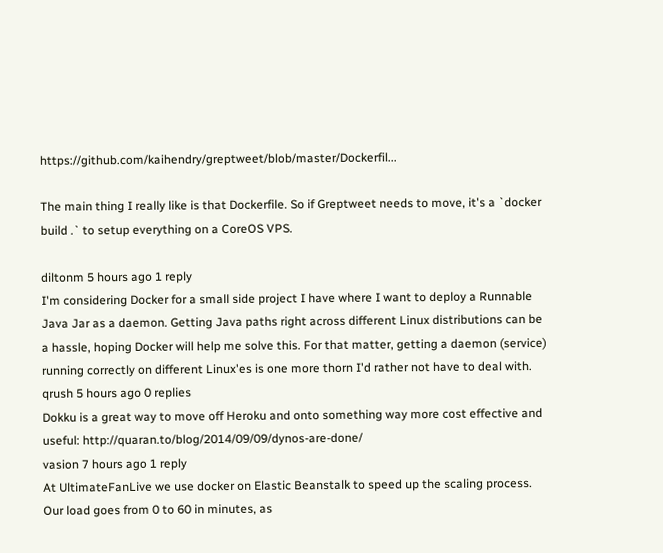https://github.com/kaihendry/greptweet/blob/master/Dockerfil...

The main thing I really like is that Dockerfile. So if Greptweet needs to move, it's a `docker build .` to setup everything on a CoreOS VPS.

diltonm 5 hours ago 1 reply
I'm considering Docker for a small side project I have where I want to deploy a Runnable Java Jar as a daemon. Getting Java paths right across different Linux distributions can be a hassle, hoping Docker will help me solve this. For that matter, getting a daemon (service) running correctly on different Linux'es is one more thorn I'd rather not have to deal with.
qrush 5 hours ago 0 replies
Dokku is a great way to move off Heroku and onto something way more cost effective and useful: http://quaran.to/blog/2014/09/09/dynos-are-done/
vasion 7 hours ago 1 reply
At UltimateFanLive we use docker on Elastic Beanstalk to speed up the scaling process. Our load goes from 0 to 60 in minutes, as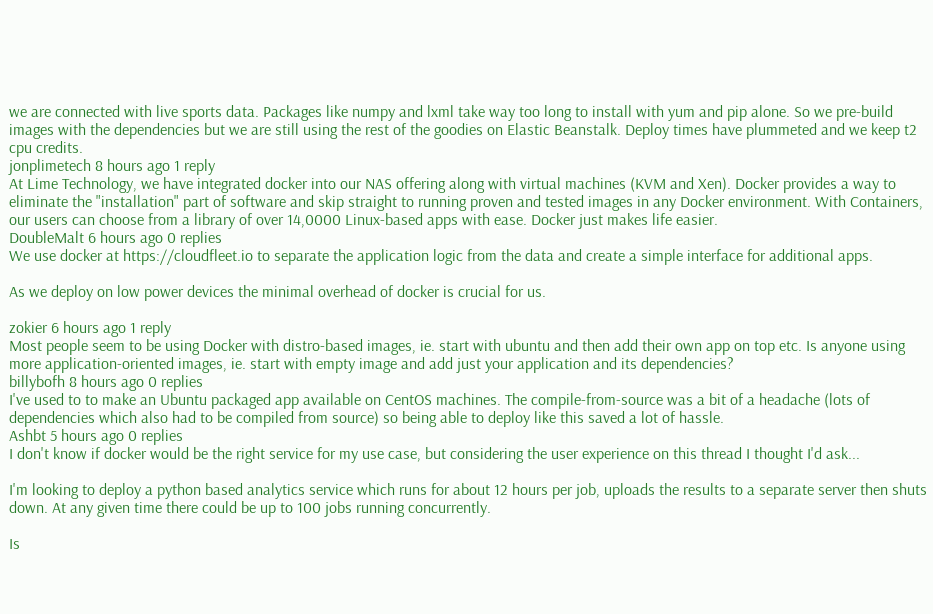we are connected with live sports data. Packages like numpy and lxml take way too long to install with yum and pip alone. So we pre-build images with the dependencies but we are still using the rest of the goodies on Elastic Beanstalk. Deploy times have plummeted and we keep t2 cpu credits.
jonplimetech 8 hours ago 1 reply
At Lime Technology, we have integrated docker into our NAS offering along with virtual machines (KVM and Xen). Docker provides a way to eliminate the "installation" part of software and skip straight to running proven and tested images in any Docker environment. With Containers, our users can choose from a library of over 14,0000 Linux-based apps with ease. Docker just makes life easier.
DoubleMalt 6 hours ago 0 replies
We use docker at https://cloudfleet.io to separate the application logic from the data and create a simple interface for additional apps.

As we deploy on low power devices the minimal overhead of docker is crucial for us.

zokier 6 hours ago 1 reply
Most people seem to be using Docker with distro-based images, ie. start with ubuntu and then add their own app on top etc. Is anyone using more application-oriented images, ie. start with empty image and add just your application and its dependencies?
billybofh 8 hours ago 0 replies
I've used to to make an Ubuntu packaged app available on CentOS machines. The compile-from-source was a bit of a headache (lots of dependencies which also had to be compiled from source) so being able to deploy like this saved a lot of hassle.
Ashbt 5 hours ago 0 replies
I don't know if docker would be the right service for my use case, but considering the user experience on this thread I thought I'd ask...

I'm looking to deploy a python based analytics service which runs for about 12 hours per job, uploads the results to a separate server then shuts down. At any given time there could be up to 100 jobs running concurrently.

Is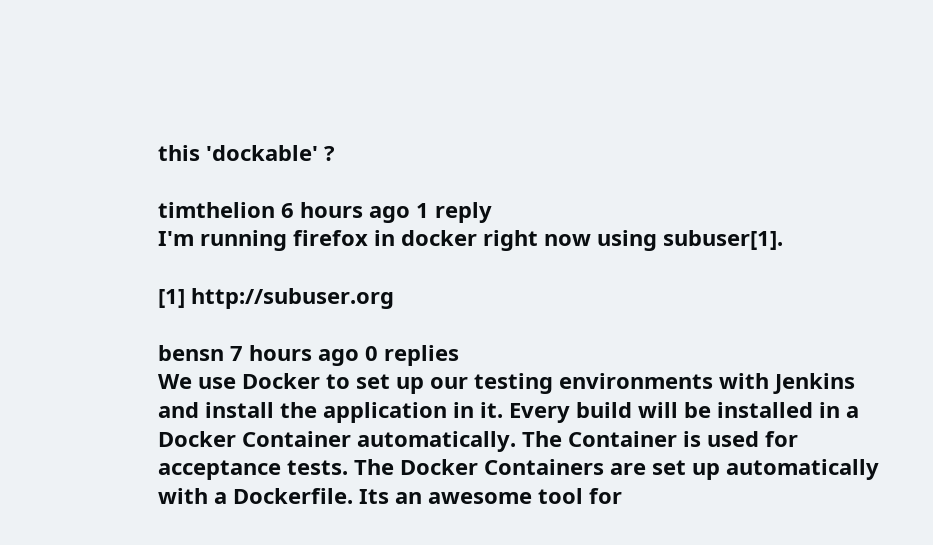this 'dockable' ?

timthelion 6 hours ago 1 reply
I'm running firefox in docker right now using subuser[1].

[1] http://subuser.org

bensn 7 hours ago 0 replies
We use Docker to set up our testing environments with Jenkins and install the application in it. Every build will be installed in a Docker Container automatically. The Container is used for acceptance tests. The Docker Containers are set up automatically with a Dockerfile. Its an awesome tool for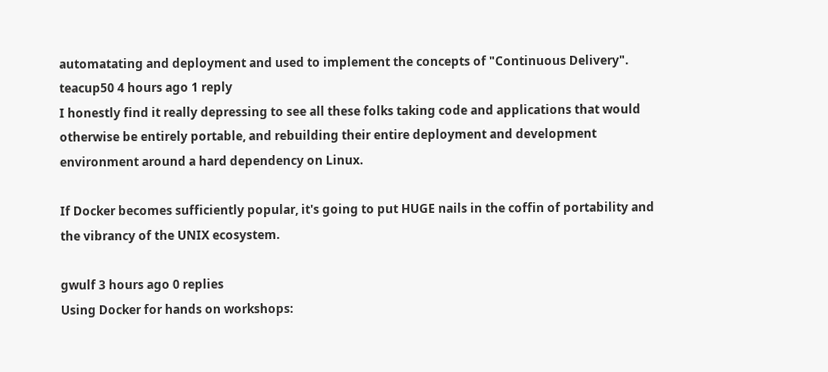automatating and deployment and used to implement the concepts of "Continuous Delivery".
teacup50 4 hours ago 1 reply
I honestly find it really depressing to see all these folks taking code and applications that would otherwise be entirely portable, and rebuilding their entire deployment and development environment around a hard dependency on Linux.

If Docker becomes sufficiently popular, it's going to put HUGE nails in the coffin of portability and the vibrancy of the UNIX ecosystem.

gwulf 3 hours ago 0 replies
Using Docker for hands on workshops: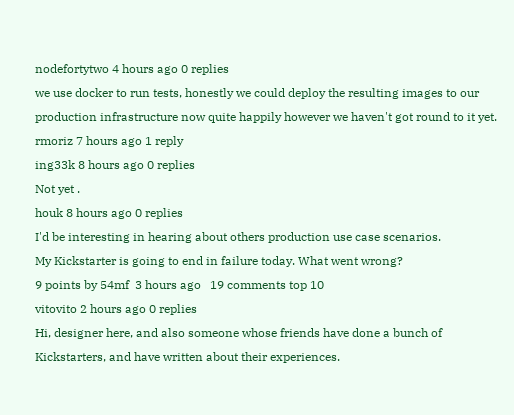nodefortytwo 4 hours ago 0 replies
we use docker to run tests, honestly we could deploy the resulting images to our production infrastructure now quite happily however we haven't got round to it yet.
rmoriz 7 hours ago 1 reply
ing33k 8 hours ago 0 replies
Not yet .
houk 8 hours ago 0 replies
I'd be interesting in hearing about others production use case scenarios.
My Kickstarter is going to end in failure today. What went wrong?
9 points by 54mf  3 hours ago   19 comments top 10
vitovito 2 hours ago 0 replies
Hi, designer here, and also someone whose friends have done a bunch of Kickstarters, and have written about their experiences.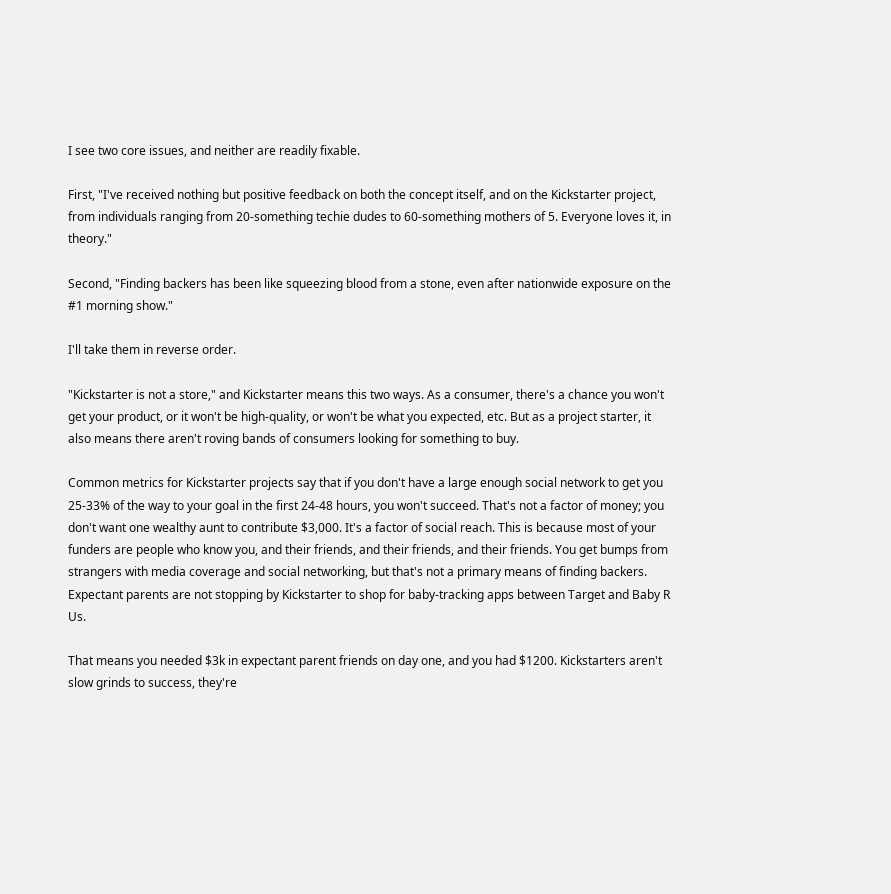I see two core issues, and neither are readily fixable.

First, "I've received nothing but positive feedback on both the concept itself, and on the Kickstarter project, from individuals ranging from 20-something techie dudes to 60-something mothers of 5. Everyone loves it, in theory."

Second, "Finding backers has been like squeezing blood from a stone, even after nationwide exposure on the #1 morning show."

I'll take them in reverse order.

"Kickstarter is not a store," and Kickstarter means this two ways. As a consumer, there's a chance you won't get your product, or it won't be high-quality, or won't be what you expected, etc. But as a project starter, it also means there aren't roving bands of consumers looking for something to buy.

Common metrics for Kickstarter projects say that if you don't have a large enough social network to get you 25-33% of the way to your goal in the first 24-48 hours, you won't succeed. That's not a factor of money; you don't want one wealthy aunt to contribute $3,000. It's a factor of social reach. This is because most of your funders are people who know you, and their friends, and their friends, and their friends. You get bumps from strangers with media coverage and social networking, but that's not a primary means of finding backers. Expectant parents are not stopping by Kickstarter to shop for baby-tracking apps between Target and Baby R Us.

That means you needed $3k in expectant parent friends on day one, and you had $1200. Kickstarters aren't slow grinds to success, they're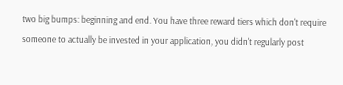two big bumps: beginning and end. You have three reward tiers which don't require someone to actually be invested in your application, you didn't regularly post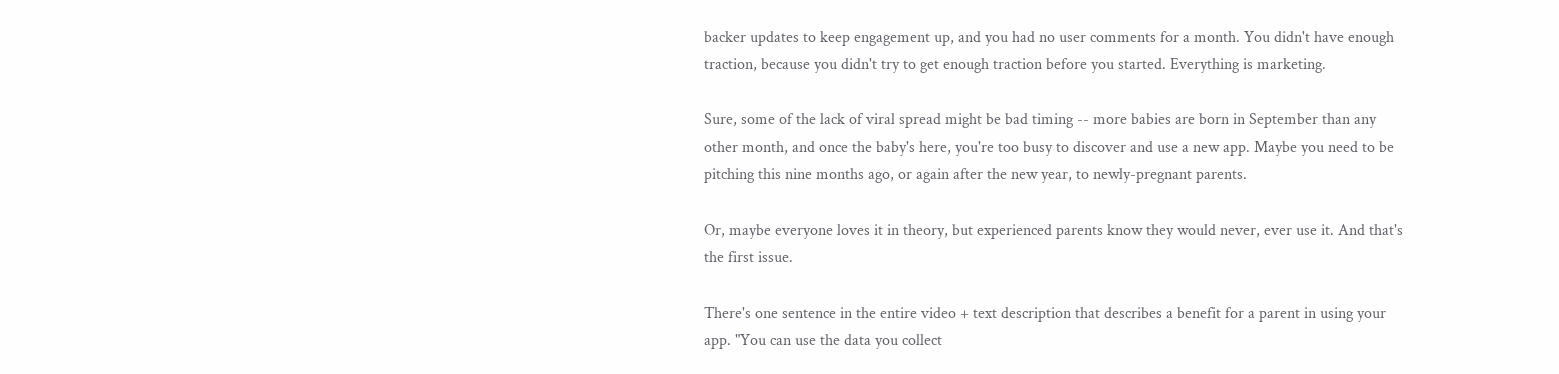backer updates to keep engagement up, and you had no user comments for a month. You didn't have enough traction, because you didn't try to get enough traction before you started. Everything is marketing.

Sure, some of the lack of viral spread might be bad timing -- more babies are born in September than any other month, and once the baby's here, you're too busy to discover and use a new app. Maybe you need to be pitching this nine months ago, or again after the new year, to newly-pregnant parents.

Or, maybe everyone loves it in theory, but experienced parents know they would never, ever use it. And that's the first issue.

There's one sentence in the entire video + text description that describes a benefit for a parent in using your app. "You can use the data you collect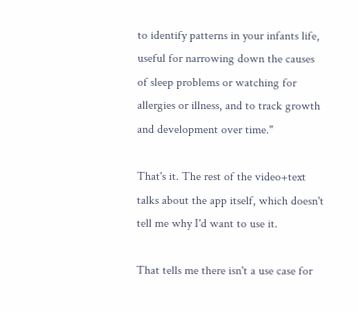to identify patterns in your infants life, useful for narrowing down the causes of sleep problems or watching for allergies or illness, and to track growth and development over time."

That's it. The rest of the video+text talks about the app itself, which doesn't tell me why I'd want to use it.

That tells me there isn't a use case for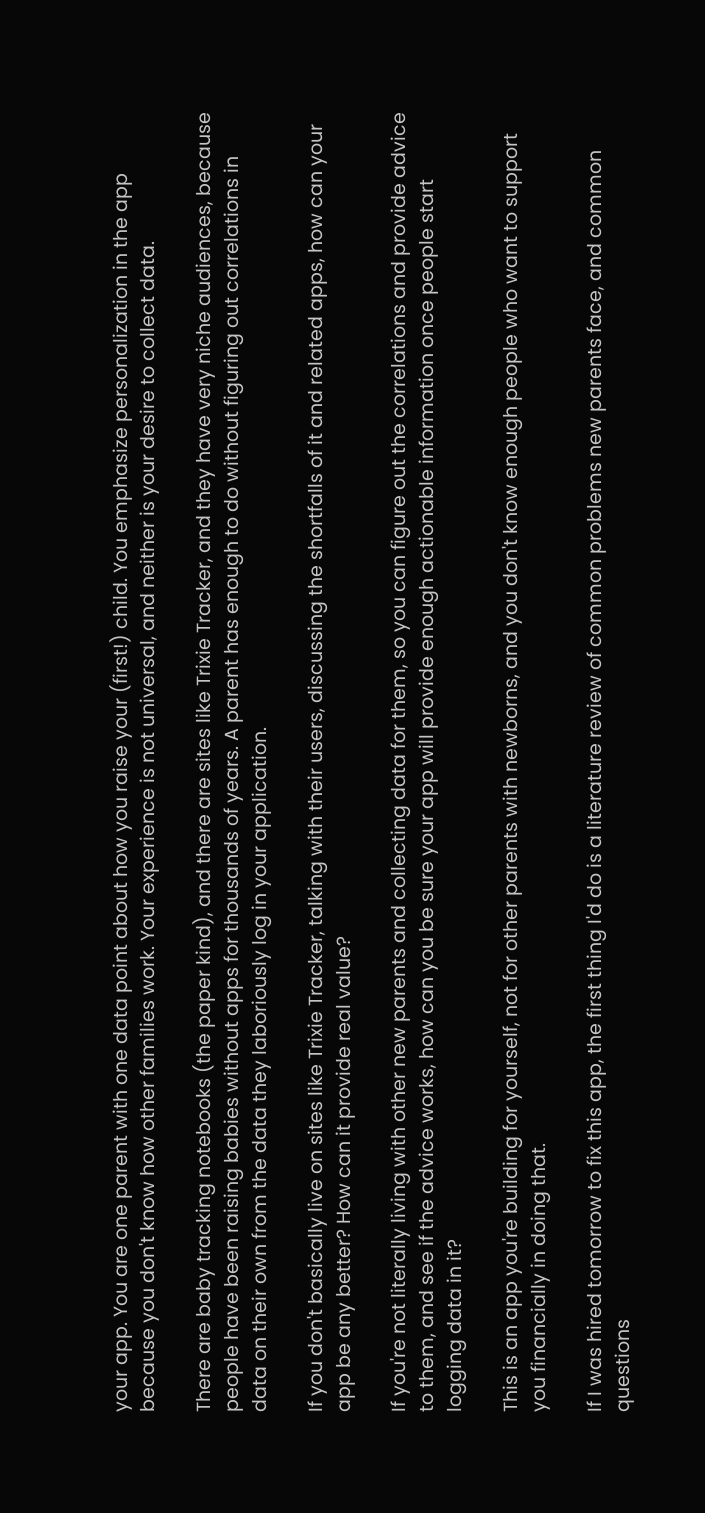your app. You are one parent with one data point about how you raise your (first!) child. You emphasize personalization in the app because you don't know how other families work. Your experience is not universal, and neither is your desire to collect data.

There are baby tracking notebooks (the paper kind), and there are sites like Trixie Tracker, and they have very niche audiences, because people have been raising babies without apps for thousands of years. A parent has enough to do without figuring out correlations in data on their own from the data they laboriously log in your application.

If you don't basically live on sites like Trixie Tracker, talking with their users, discussing the shortfalls of it and related apps, how can your app be any better? How can it provide real value?

If you're not literally living with other new parents and collecting data for them, so you can figure out the correlations and provide advice to them, and see if the advice works, how can you be sure your app will provide enough actionable information once people start logging data in it?

This is an app you're building for yourself, not for other parents with newborns, and you don't know enough people who want to support you financially in doing that.

If I was hired tomorrow to fix this app, the first thing I'd do is a literature review of common problems new parents face, and common questions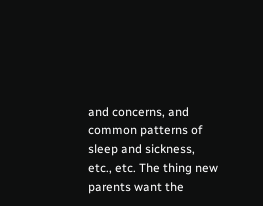and concerns, and common patterns of sleep and sickness, etc., etc. The thing new parents want the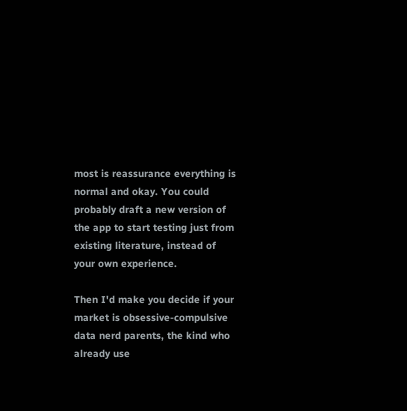most is reassurance everything is normal and okay. You could probably draft a new version of the app to start testing just from existing literature, instead of your own experience.

Then I'd make you decide if your market is obsessive-compulsive data nerd parents, the kind who already use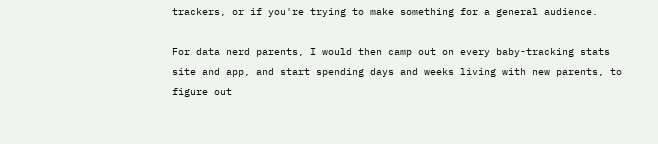trackers, or if you're trying to make something for a general audience.

For data nerd parents, I would then camp out on every baby-tracking stats site and app, and start spending days and weeks living with new parents, to figure out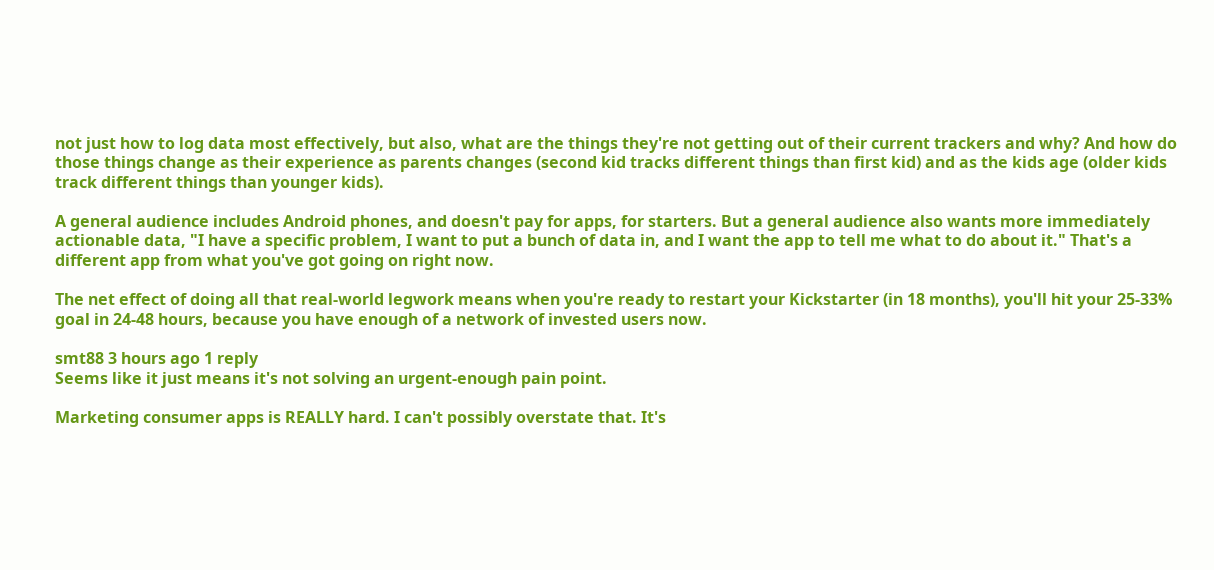not just how to log data most effectively, but also, what are the things they're not getting out of their current trackers and why? And how do those things change as their experience as parents changes (second kid tracks different things than first kid) and as the kids age (older kids track different things than younger kids).

A general audience includes Android phones, and doesn't pay for apps, for starters. But a general audience also wants more immediately actionable data, "I have a specific problem, I want to put a bunch of data in, and I want the app to tell me what to do about it." That's a different app from what you've got going on right now.

The net effect of doing all that real-world legwork means when you're ready to restart your Kickstarter (in 18 months), you'll hit your 25-33% goal in 24-48 hours, because you have enough of a network of invested users now.

smt88 3 hours ago 1 reply
Seems like it just means it's not solving an urgent-enough pain point.

Marketing consumer apps is REALLY hard. I can't possibly overstate that. It's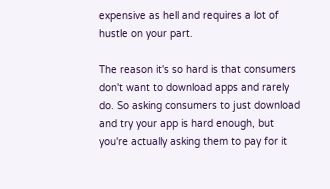expensive as hell and requires a lot of hustle on your part.

The reason it's so hard is that consumers don't want to download apps and rarely do. So asking consumers to just download and try your app is hard enough, but you're actually asking them to pay for it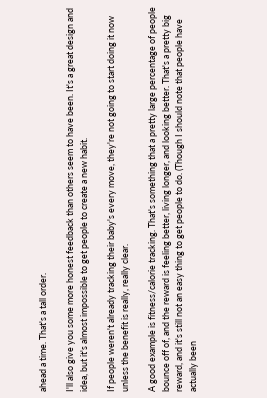ahead a time. That's a tall order.

I'll also give you some more honest feedback than others seem to have been. It's a great design and idea, but it's almost impossible to get people to create a new habit.

If people weren't already tracking their baby's every move, they're not going to start doing it now unless the benefit is really, really clear.

A good example is fitness/calorie tracking. That's something that a pretty large percentage of people bounce off of, and the reward is feeling better, living longer, and looking better. That's a pretty big reward, and it's still not an easy thing to get people to do. (Though I should note that people have actually been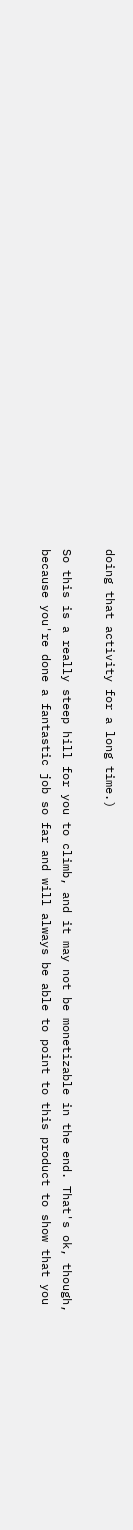doing that activity for a long time.)

So this is a really steep hill for you to climb, and it may not be monetizable in the end. That's ok, though, because you're done a fantastic job so far and will always be able to point to this product to show that you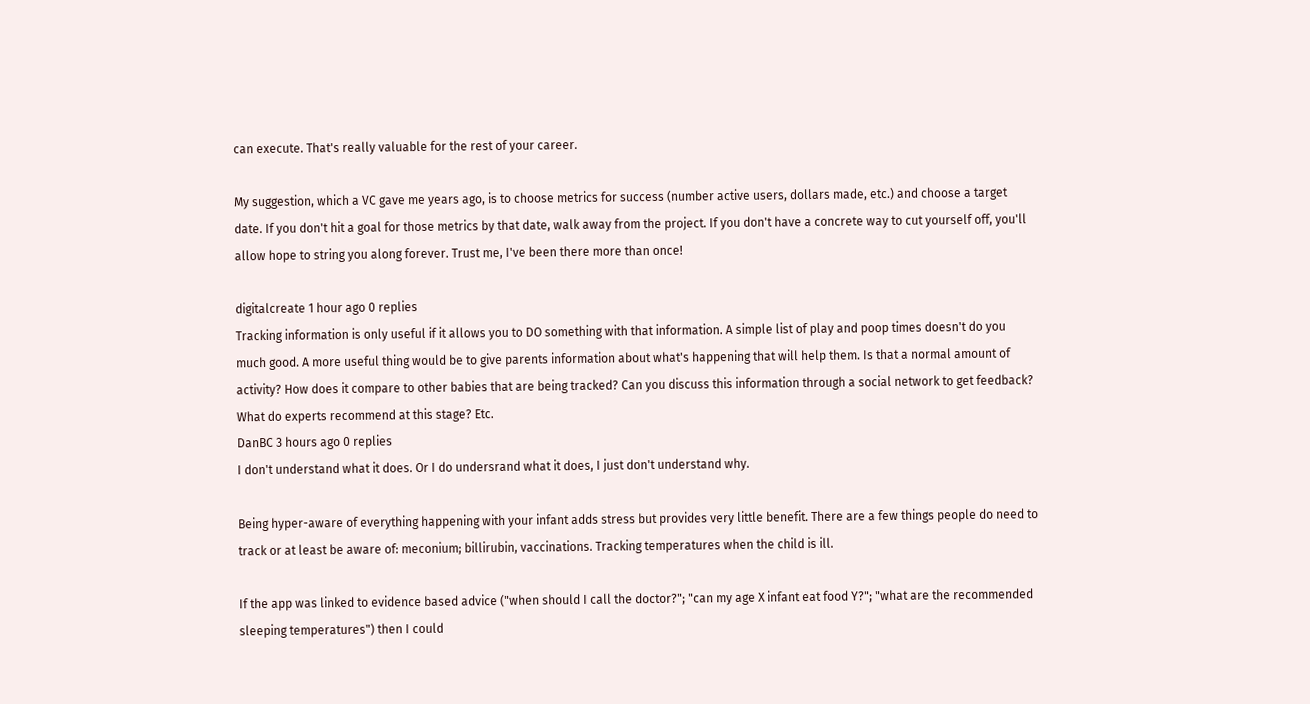can execute. That's really valuable for the rest of your career.

My suggestion, which a VC gave me years ago, is to choose metrics for success (number active users, dollars made, etc.) and choose a target date. If you don't hit a goal for those metrics by that date, walk away from the project. If you don't have a concrete way to cut yourself off, you'll allow hope to string you along forever. Trust me, I've been there more than once!

digitalcreate 1 hour ago 0 replies
Tracking information is only useful if it allows you to DO something with that information. A simple list of play and poop times doesn't do you much good. A more useful thing would be to give parents information about what's happening that will help them. Is that a normal amount of activity? How does it compare to other babies that are being tracked? Can you discuss this information through a social network to get feedback? What do experts recommend at this stage? Etc.
DanBC 3 hours ago 0 replies
I don't understand what it does. Or I do undersrand what it does, I just don't understand why.

Being hyper-aware of everything happening with your infant adds stress but provides very little benefit. There are a few things people do need to track or at least be aware of: meconium; billirubin, vaccinations. Tracking temperatures when the child is ill.

If the app was linked to evidence based advice ("when should I call the doctor?"; "can my age X infant eat food Y?"; "what are the recommended sleeping temperatures") then I could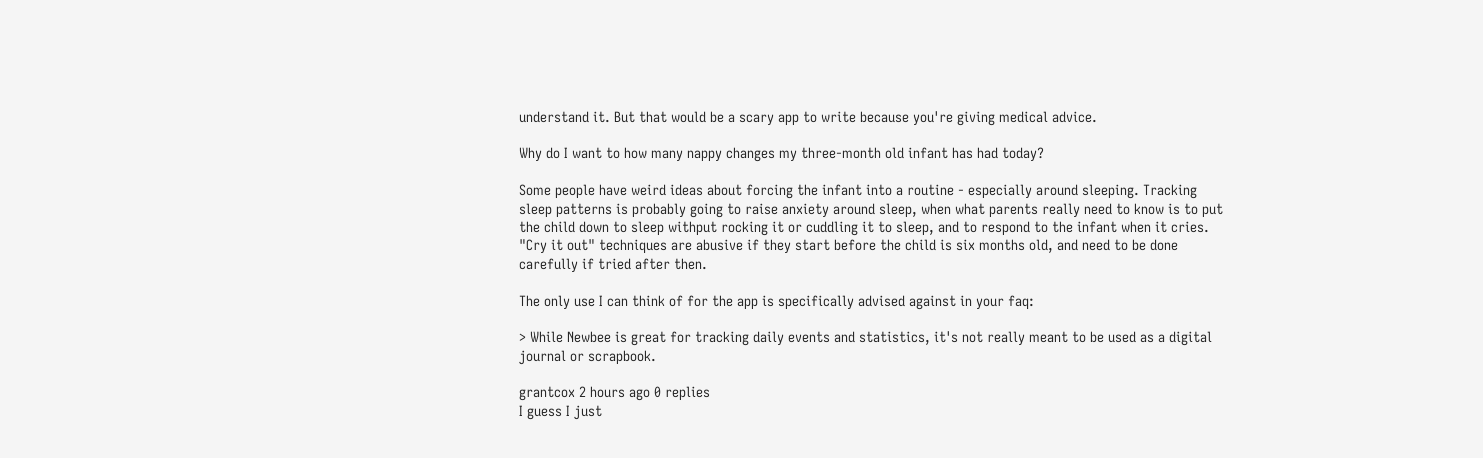understand it. But that would be a scary app to write because you're giving medical advice.

Why do I want to how many nappy changes my three-month old infant has had today?

Some people have weird ideas about forcing the infant into a routine - especially around sleeping. Tracking sleep patterns is probably going to raise anxiety around sleep, when what parents really need to know is to put the child down to sleep withput rocking it or cuddling it to sleep, and to respond to the infant when it cries. "Cry it out" techniques are abusive if they start before the child is six months old, and need to be done carefully if tried after then.

The only use I can think of for the app is specifically advised against in your faq:

> While Newbee is great for tracking daily events and statistics, it's not really meant to be used as a digital journal or scrapbook.

grantcox 2 hours ago 0 replies
I guess I just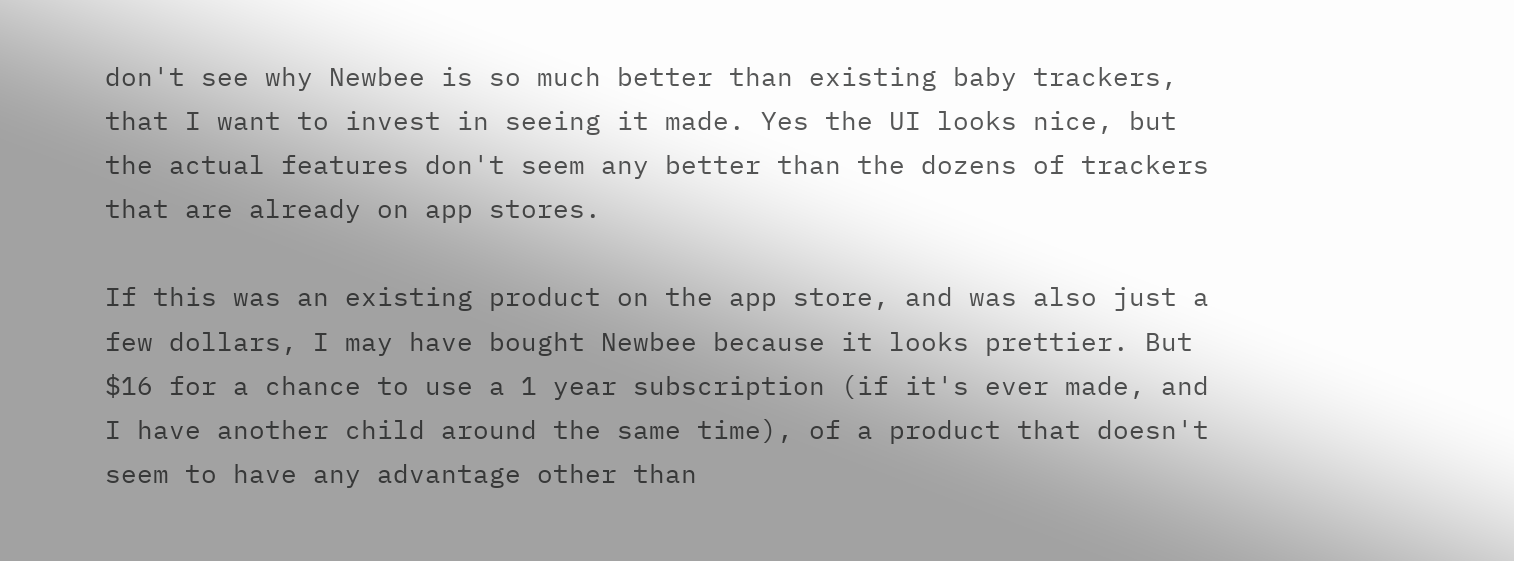don't see why Newbee is so much better than existing baby trackers, that I want to invest in seeing it made. Yes the UI looks nice, but the actual features don't seem any better than the dozens of trackers that are already on app stores.

If this was an existing product on the app store, and was also just a few dollars, I may have bought Newbee because it looks prettier. But $16 for a chance to use a 1 year subscription (if it's ever made, and I have another child around the same time), of a product that doesn't seem to have any advantage other than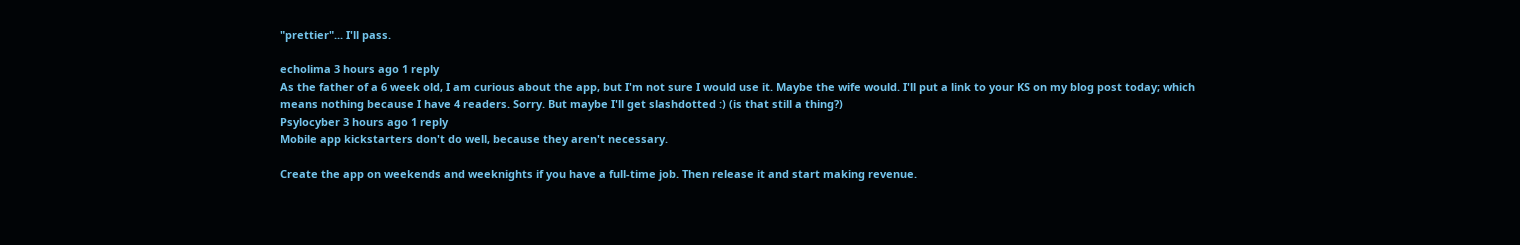"prettier"... I'll pass.

echolima 3 hours ago 1 reply
As the father of a 6 week old, I am curious about the app, but I'm not sure I would use it. Maybe the wife would. I'll put a link to your KS on my blog post today; which means nothing because I have 4 readers. Sorry. But maybe I'll get slashdotted :) (is that still a thing?)
Psylocyber 3 hours ago 1 reply
Mobile app kickstarters don't do well, because they aren't necessary.

Create the app on weekends and weeknights if you have a full-time job. Then release it and start making revenue.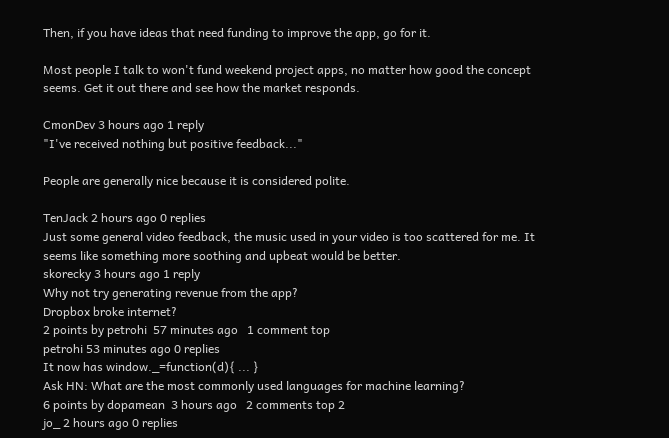Then, if you have ideas that need funding to improve the app, go for it.

Most people I talk to won't fund weekend project apps, no matter how good the concept seems. Get it out there and see how the market responds.

CmonDev 3 hours ago 1 reply
"I've received nothing but positive feedback..."

People are generally nice because it is considered polite.

TenJack 2 hours ago 0 replies
Just some general video feedback, the music used in your video is too scattered for me. It seems like something more soothing and upbeat would be better.
skorecky 3 hours ago 1 reply
Why not try generating revenue from the app?
Dropbox broke internet?
2 points by petrohi  57 minutes ago   1 comment top
petrohi 53 minutes ago 0 replies
It now has window._=function(d){ ... }
Ask HN: What are the most commonly used languages for machine learning?
6 points by dopamean  3 hours ago   2 comments top 2
jo_ 2 hours ago 0 replies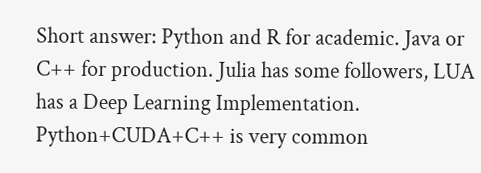Short answer: Python and R for academic. Java or C++ for production. Julia has some followers, LUA has a Deep Learning Implementation. Python+CUDA+C++ is very common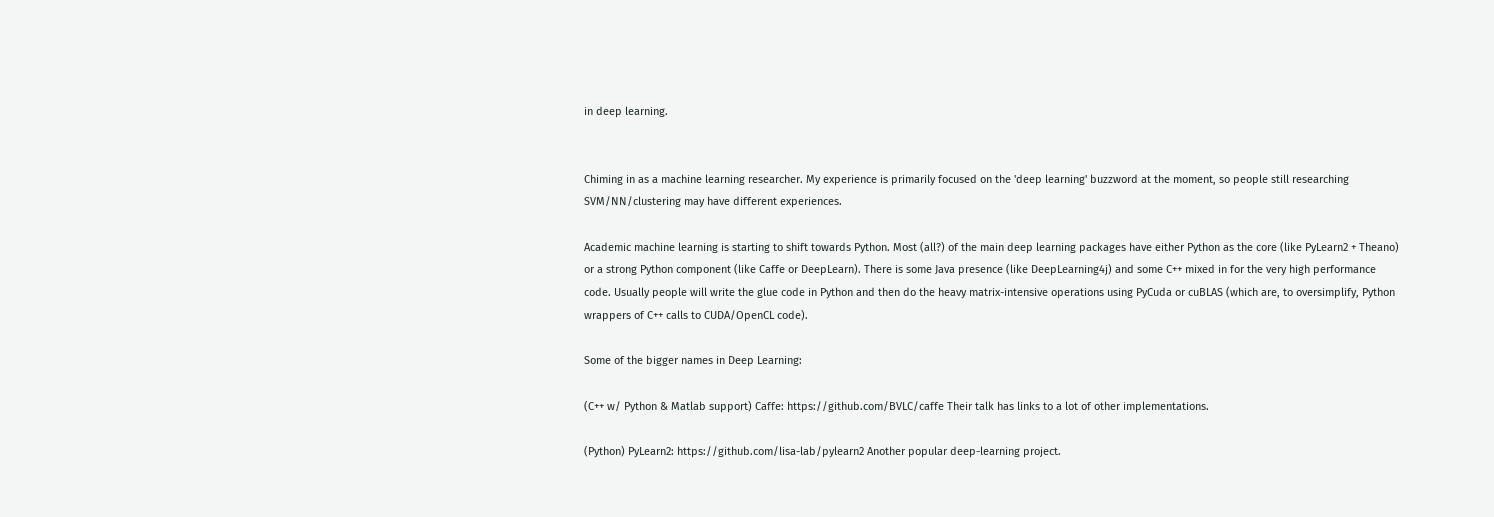in deep learning.


Chiming in as a machine learning researcher. My experience is primarily focused on the 'deep learning' buzzword at the moment, so people still researching SVM/NN/clustering may have different experiences.

Academic machine learning is starting to shift towards Python. Most (all?) of the main deep learning packages have either Python as the core (like PyLearn2 + Theano) or a strong Python component (like Caffe or DeepLearn). There is some Java presence (like DeepLearning4j) and some C++ mixed in for the very high performance code. Usually people will write the glue code in Python and then do the heavy matrix-intensive operations using PyCuda or cuBLAS (which are, to oversimplify, Python wrappers of C++ calls to CUDA/OpenCL code).

Some of the bigger names in Deep Learning:

(C++ w/ Python & Matlab support) Caffe: https://github.com/BVLC/caffe Their talk has links to a lot of other implementations.

(Python) PyLearn2: https://github.com/lisa-lab/pylearn2 Another popular deep-learning project.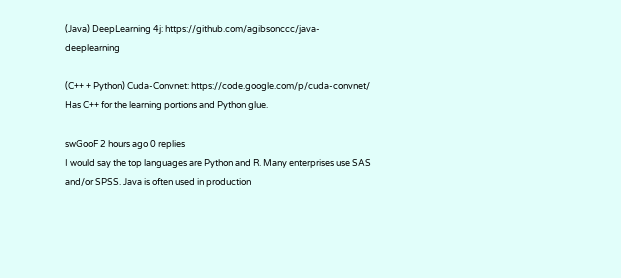(Java) DeepLearning 4j: https://github.com/agibsonccc/java-deeplearning

(C++ + Python) Cuda-Convnet: https://code.google.com/p/cuda-convnet/ Has C++ for the learning portions and Python glue.

swGooF 2 hours ago 0 replies
I would say the top languages are Python and R. Many enterprises use SAS and/or SPSS. Java is often used in production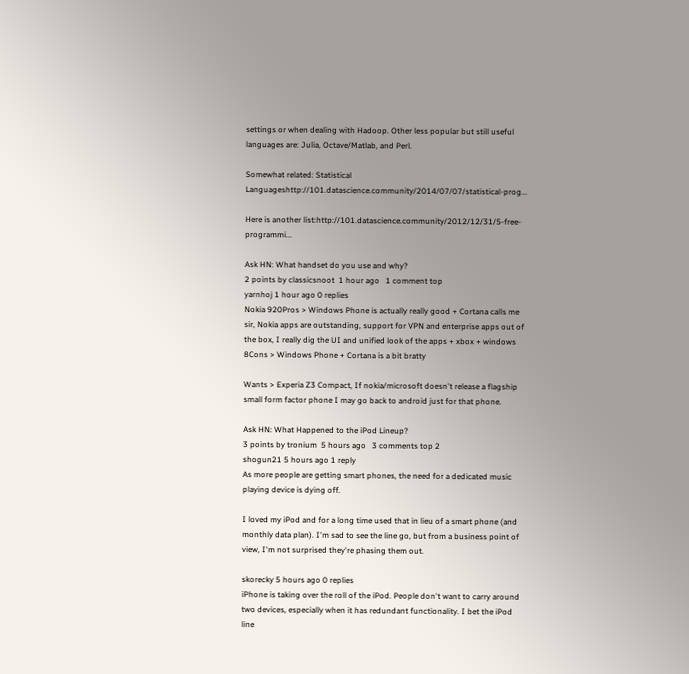settings or when dealing with Hadoop. Other less popular but still useful languages are: Julia, Octave/Matlab, and Perl.

Somewhat related: Statistical Languageshttp://101.datascience.community/2014/07/07/statistical-prog...

Here is another list:http://101.datascience.community/2012/12/31/5-free-programmi...

Ask HN: What handset do you use and why?
2 points by classicsnoot  1 hour ago   1 comment top
yarnhoj 1 hour ago 0 replies
Nokia 920Pros > Windows Phone is actually really good + Cortana calls me sir, Nokia apps are outstanding, support for VPN and enterprise apps out of the box, I really dig the UI and unified look of the apps + xbox + windows 8Cons > Windows Phone + Cortana is a bit bratty

Wants > Experia Z3 Compact, If nokia/microsoft doesn't release a flagship small form factor phone I may go back to android just for that phone.

Ask HN: What Happened to the iPod Lineup?
3 points by tronium  5 hours ago   3 comments top 2
shogun21 5 hours ago 1 reply
As more people are getting smart phones, the need for a dedicated music playing device is dying off.

I loved my iPod and for a long time used that in lieu of a smart phone (and monthly data plan). I'm sad to see the line go, but from a business point of view, I'm not surprised they're phasing them out.

skorecky 5 hours ago 0 replies
iPhone is taking over the roll of the iPod. People don't want to carry around two devices, especially when it has redundant functionality. I bet the iPod line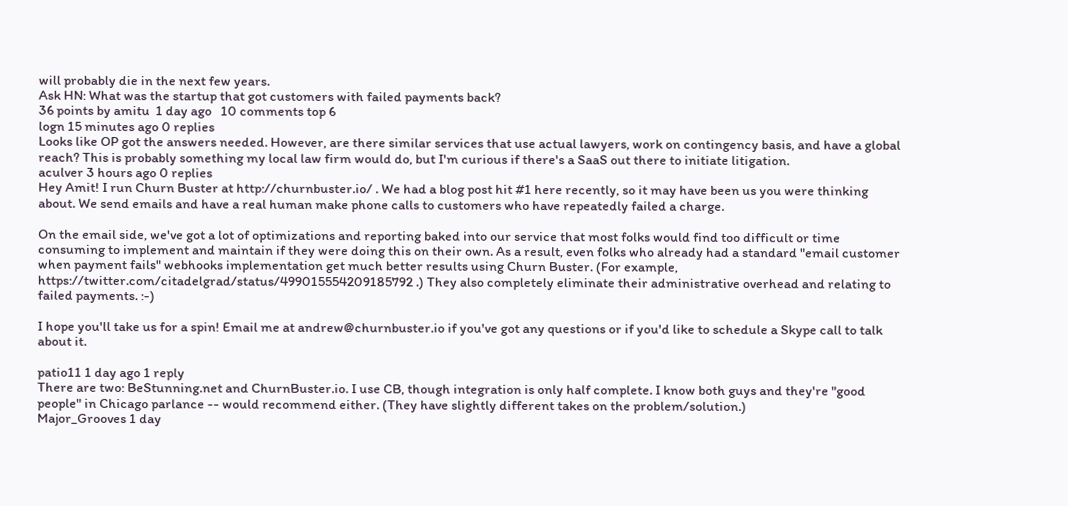will probably die in the next few years.
Ask HN: What was the startup that got customers with failed payments back?
36 points by amitu  1 day ago   10 comments top 6
logn 15 minutes ago 0 replies
Looks like OP got the answers needed. However, are there similar services that use actual lawyers, work on contingency basis, and have a global reach? This is probably something my local law firm would do, but I'm curious if there's a SaaS out there to initiate litigation.
aculver 3 hours ago 0 replies
Hey Amit! I run Churn Buster at http://churnbuster.io/ . We had a blog post hit #1 here recently, so it may have been us you were thinking about. We send emails and have a real human make phone calls to customers who have repeatedly failed a charge.

On the email side, we've got a lot of optimizations and reporting baked into our service that most folks would find too difficult or time consuming to implement and maintain if they were doing this on their own. As a result, even folks who already had a standard "email customer when payment fails" webhooks implementation get much better results using Churn Buster. (For example, https://twitter.com/citadelgrad/status/499015554209185792 .) They also completely eliminate their administrative overhead and relating to failed payments. :-)

I hope you'll take us for a spin! Email me at andrew@churnbuster.io if you've got any questions or if you'd like to schedule a Skype call to talk about it.

patio11 1 day ago 1 reply
There are two: BeStunning.net and ChurnBuster.io. I use CB, though integration is only half complete. I know both guys and they're "good people" in Chicago parlance -- would recommend either. (They have slightly different takes on the problem/solution.)
Major_Grooves 1 day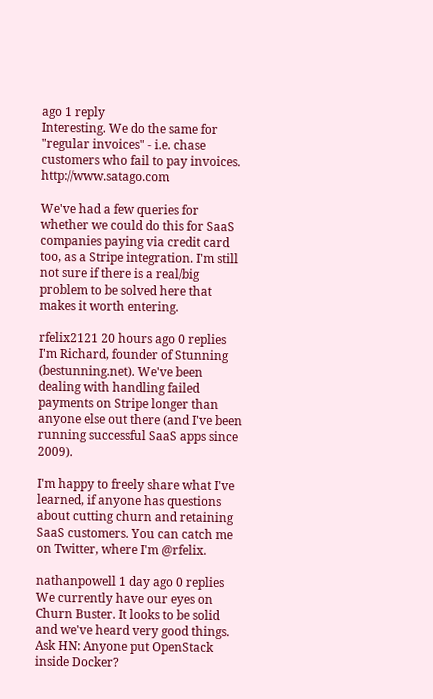ago 1 reply
Interesting. We do the same for "regular invoices" - i.e. chase customers who fail to pay invoices. http://www.satago.com

We've had a few queries for whether we could do this for SaaS companies paying via credit card too, as a Stripe integration. I'm still not sure if there is a real/big problem to be solved here that makes it worth entering.

rfelix2121 20 hours ago 0 replies
I'm Richard, founder of Stunning (bestunning.net). We've been dealing with handling failed payments on Stripe longer than anyone else out there (and I've been running successful SaaS apps since 2009).

I'm happy to freely share what I've learned, if anyone has questions about cutting churn and retaining SaaS customers. You can catch me on Twitter, where I'm @rfelix.

nathanpowell 1 day ago 0 replies
We currently have our eyes on Churn Buster. It looks to be solid and we've heard very good things.
Ask HN: Anyone put OpenStack inside Docker?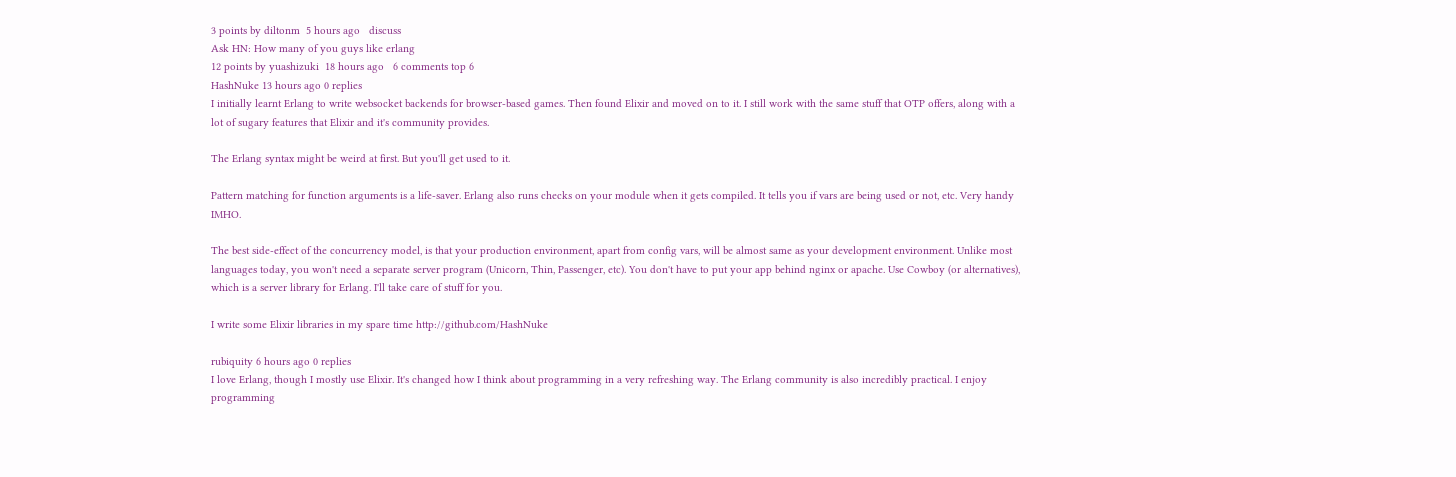3 points by diltonm  5 hours ago   discuss
Ask HN: How many of you guys like erlang
12 points by yuashizuki  18 hours ago   6 comments top 6
HashNuke 13 hours ago 0 replies
I initially learnt Erlang to write websocket backends for browser-based games. Then found Elixir and moved on to it. I still work with the same stuff that OTP offers, along with a lot of sugary features that Elixir and it's community provides.

The Erlang syntax might be weird at first. But you'll get used to it.

Pattern matching for function arguments is a life-saver. Erlang also runs checks on your module when it gets compiled. It tells you if vars are being used or not, etc. Very handy IMHO.

The best side-effect of the concurrency model, is that your production environment, apart from config vars, will be almost same as your development environment. Unlike most languages today, you won't need a separate server program (Unicorn, Thin, Passenger, etc). You don't have to put your app behind nginx or apache. Use Cowboy (or alternatives), which is a server library for Erlang. I'll take care of stuff for you.

I write some Elixir libraries in my spare time http://github.com/HashNuke

rubiquity 6 hours ago 0 replies
I love Erlang, though I mostly use Elixir. It's changed how I think about programming in a very refreshing way. The Erlang community is also incredibly practical. I enjoy programming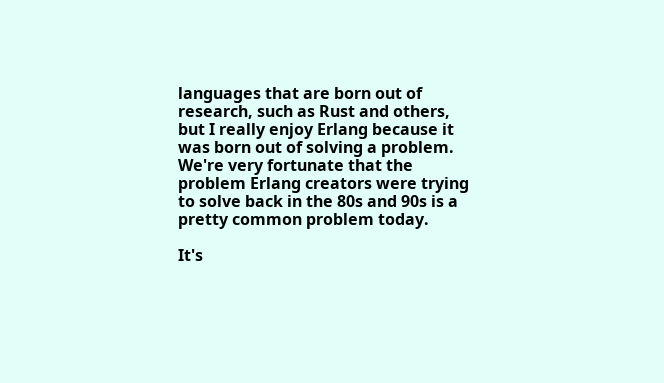languages that are born out of research, such as Rust and others, but I really enjoy Erlang because it was born out of solving a problem. We're very fortunate that the problem Erlang creators were trying to solve back in the 80s and 90s is a pretty common problem today.

It's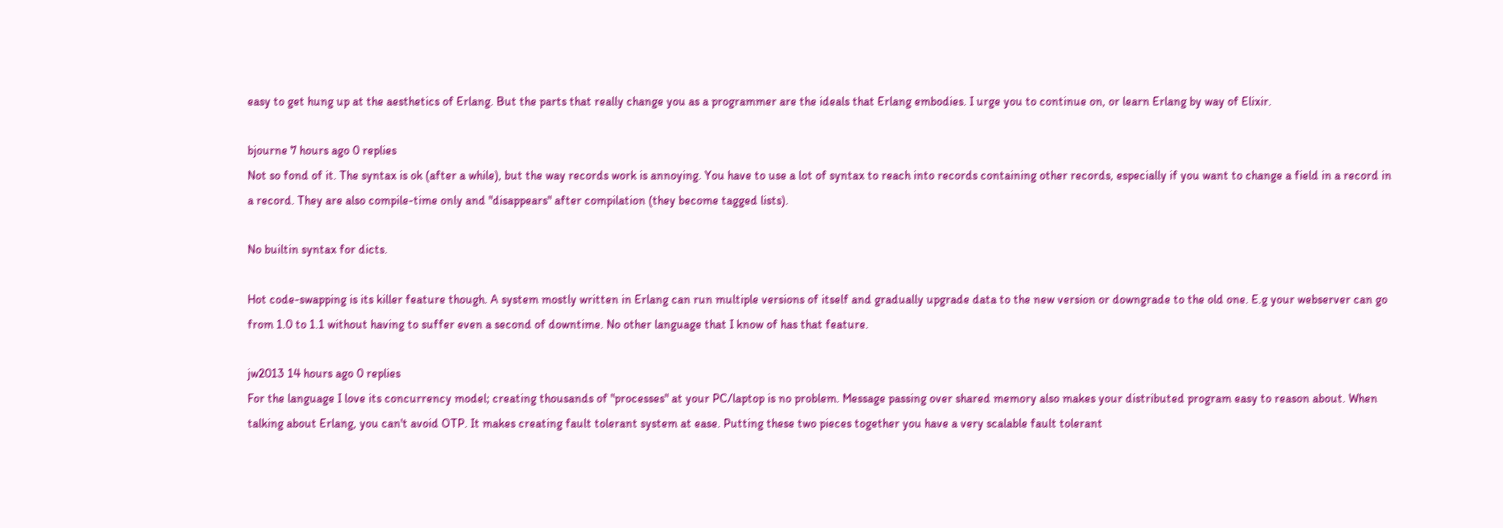easy to get hung up at the aesthetics of Erlang. But the parts that really change you as a programmer are the ideals that Erlang embodies. I urge you to continue on, or learn Erlang by way of Elixir.

bjourne 7 hours ago 0 replies
Not so fond of it. The syntax is ok (after a while), but the way records work is annoying. You have to use a lot of syntax to reach into records containing other records, especially if you want to change a field in a record in a record. They are also compile-time only and "disappears" after compilation (they become tagged lists).

No builtin syntax for dicts.

Hot code-swapping is its killer feature though. A system mostly written in Erlang can run multiple versions of itself and gradually upgrade data to the new version or downgrade to the old one. E.g your webserver can go from 1.0 to 1.1 without having to suffer even a second of downtime. No other language that I know of has that feature.

jw2013 14 hours ago 0 replies
For the language I love its concurrency model; creating thousands of "processes" at your PC/laptop is no problem. Message passing over shared memory also makes your distributed program easy to reason about. When talking about Erlang, you can't avoid OTP. It makes creating fault tolerant system at ease. Putting these two pieces together you have a very scalable fault tolerant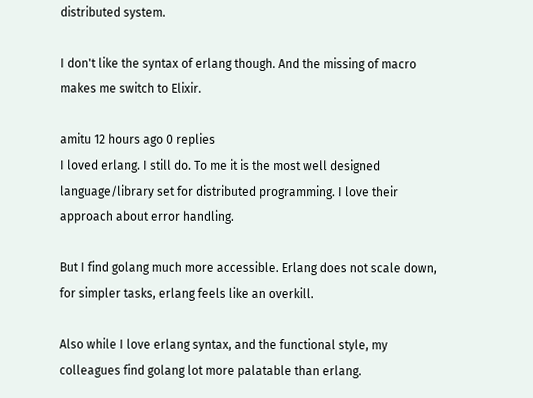distributed system.

I don't like the syntax of erlang though. And the missing of macro makes me switch to Elixir.

amitu 12 hours ago 0 replies
I loved erlang. I still do. To me it is the most well designed language/library set for distributed programming. I love their approach about error handling.

But I find golang much more accessible. Erlang does not scale down, for simpler tasks, erlang feels like an overkill.

Also while I love erlang syntax, and the functional style, my colleagues find golang lot more palatable than erlang.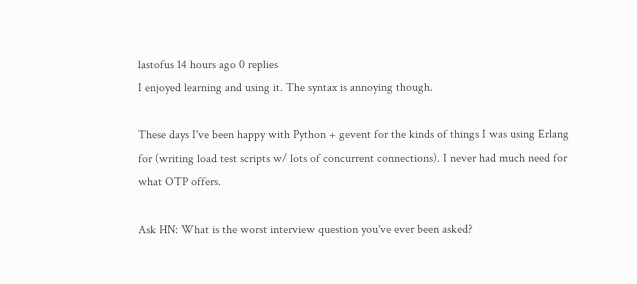lastofus 14 hours ago 0 replies
I enjoyed learning and using it. The syntax is annoying though.

These days I've been happy with Python + gevent for the kinds of things I was using Erlang for (writing load test scripts w/ lots of concurrent connections). I never had much need for what OTP offers.

Ask HN: What is the worst interview question you've ever been asked?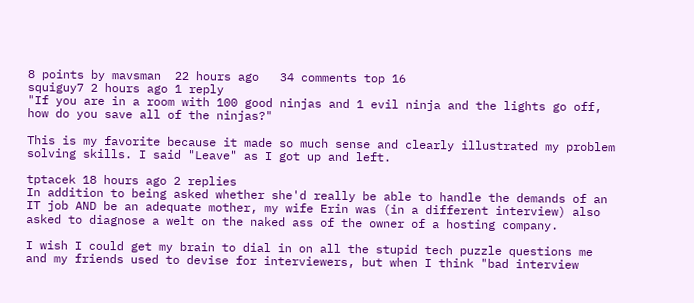8 points by mavsman  22 hours ago   34 comments top 16
squiguy7 2 hours ago 1 reply
"If you are in a room with 100 good ninjas and 1 evil ninja and the lights go off, how do you save all of the ninjas?"

This is my favorite because it made so much sense and clearly illustrated my problem solving skills. I said "Leave" as I got up and left.

tptacek 18 hours ago 2 replies
In addition to being asked whether she'd really be able to handle the demands of an IT job AND be an adequate mother, my wife Erin was (in a different interview) also asked to diagnose a welt on the naked ass of the owner of a hosting company.

I wish I could get my brain to dial in on all the stupid tech puzzle questions me and my friends used to devise for interviewers, but when I think "bad interview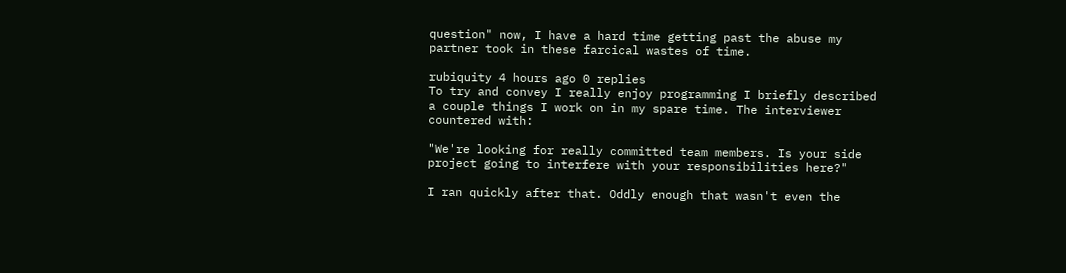question" now, I have a hard time getting past the abuse my partner took in these farcical wastes of time.

rubiquity 4 hours ago 0 replies
To try and convey I really enjoy programming I briefly described a couple things I work on in my spare time. The interviewer countered with:

"We're looking for really committed team members. Is your side project going to interfere with your responsibilities here?"

I ran quickly after that. Oddly enough that wasn't even the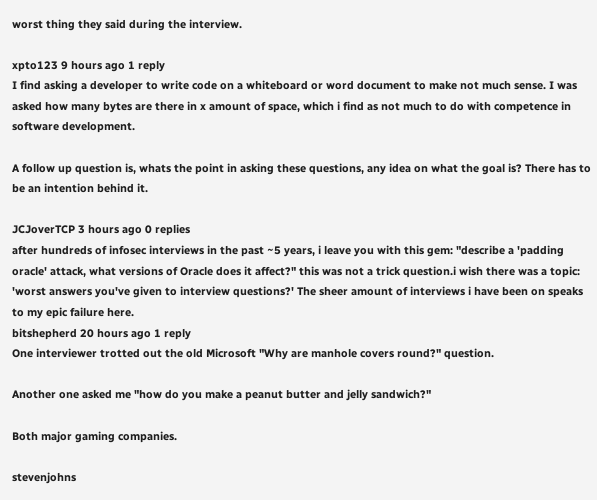worst thing they said during the interview.

xpto123 9 hours ago 1 reply
I find asking a developer to write code on a whiteboard or word document to make not much sense. I was asked how many bytes are there in x amount of space, which i find as not much to do with competence in software development.

A follow up question is, whats the point in asking these questions, any idea on what the goal is? There has to be an intention behind it.

JCJoverTCP 3 hours ago 0 replies
after hundreds of infosec interviews in the past ~5 years, i leave you with this gem: "describe a 'padding oracle' attack, what versions of Oracle does it affect?" this was not a trick question.i wish there was a topic: 'worst answers you've given to interview questions?' The sheer amount of interviews i have been on speaks to my epic failure here.
bitshepherd 20 hours ago 1 reply
One interviewer trotted out the old Microsoft "Why are manhole covers round?" question.

Another one asked me "how do you make a peanut butter and jelly sandwich?"

Both major gaming companies.

stevenjohns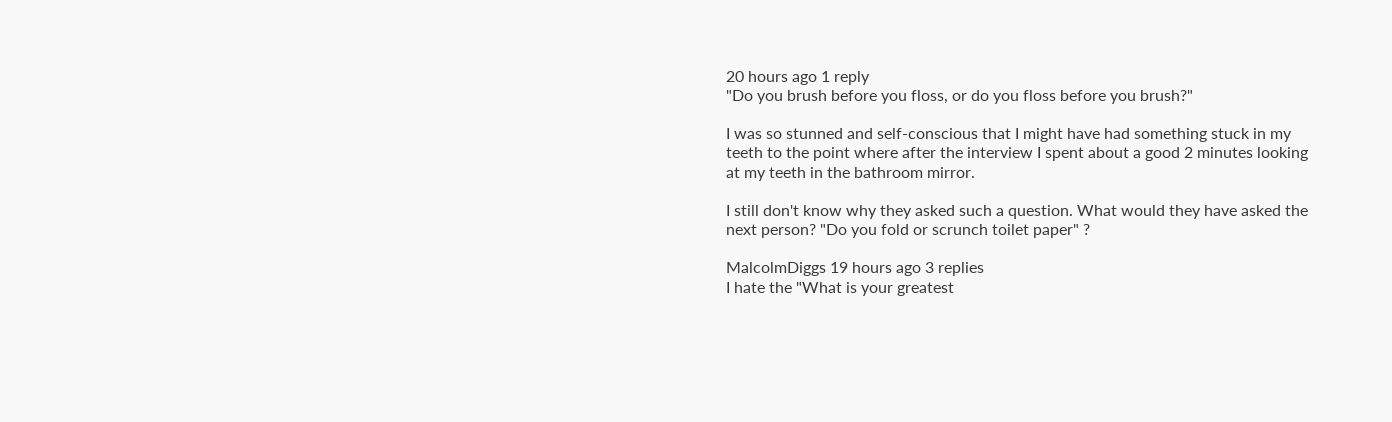20 hours ago 1 reply
"Do you brush before you floss, or do you floss before you brush?"

I was so stunned and self-conscious that I might have had something stuck in my teeth to the point where after the interview I spent about a good 2 minutes looking at my teeth in the bathroom mirror.

I still don't know why they asked such a question. What would they have asked the next person? "Do you fold or scrunch toilet paper" ?

MalcolmDiggs 19 hours ago 3 replies
I hate the "What is your greatest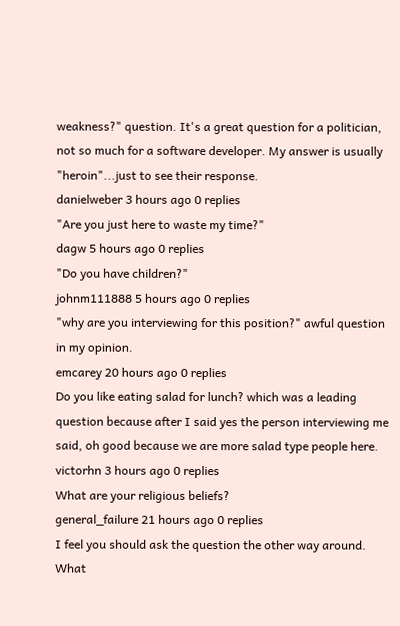weakness?" question. It's a great question for a politician, not so much for a software developer. My answer is usually "heroin"...just to see their response.
danielweber 3 hours ago 0 replies
"Are you just here to waste my time?"
dagw 5 hours ago 0 replies
"Do you have children?"
johnm111888 5 hours ago 0 replies
"why are you interviewing for this position?" awful question in my opinion.
emcarey 20 hours ago 0 replies
Do you like eating salad for lunch? which was a leading question because after I said yes the person interviewing me said, oh good because we are more salad type people here.
victorhn 3 hours ago 0 replies
What are your religious beliefs?
general_failure 21 hours ago 0 replies
I feel you should ask the question the other way around. What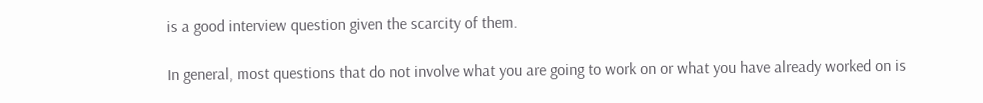is a good interview question given the scarcity of them.

In general, most questions that do not involve what you are going to work on or what you have already worked on is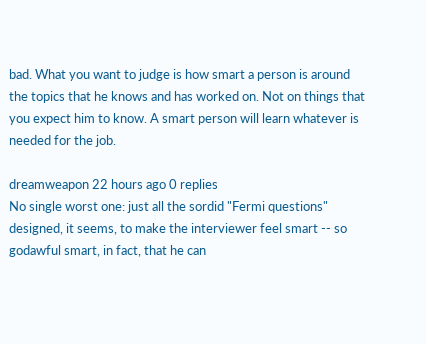bad. What you want to judge is how smart a person is around the topics that he knows and has worked on. Not on things that you expect him to know. A smart person will learn whatever is needed for the job.

dreamweapon 22 hours ago 0 replies
No single worst one: just all the sordid "Fermi questions" designed, it seems, to make the interviewer feel smart -- so godawful smart, in fact, that he can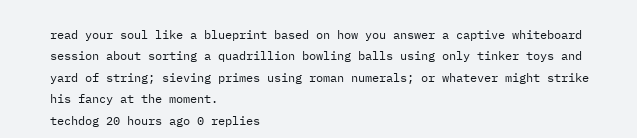read your soul like a blueprint based on how you answer a captive whiteboard session about sorting a quadrillion bowling balls using only tinker toys and yard of string; sieving primes using roman numerals; or whatever might strike his fancy at the moment.
techdog 20 hours ago 0 replies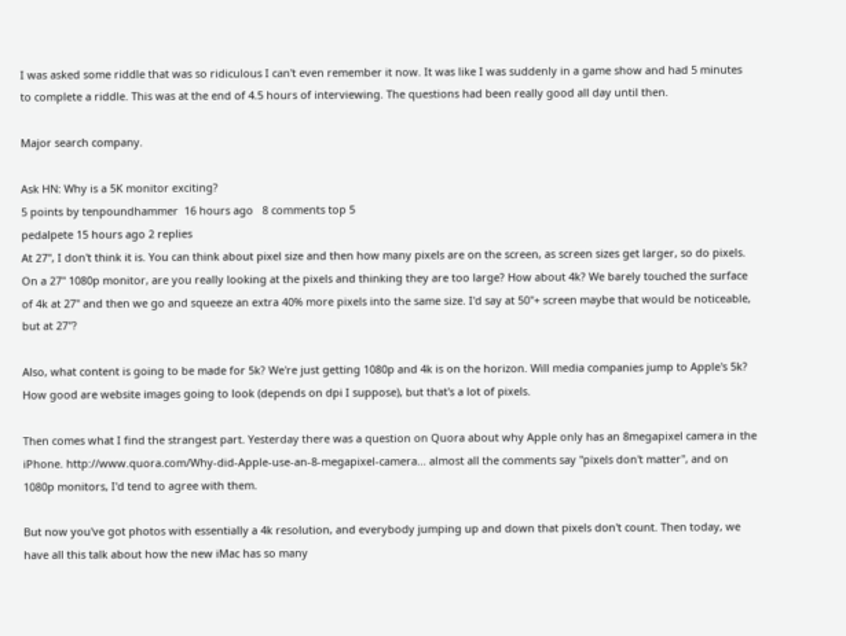I was asked some riddle that was so ridiculous I can't even remember it now. It was like I was suddenly in a game show and had 5 minutes to complete a riddle. This was at the end of 4.5 hours of interviewing. The questions had been really good all day until then.

Major search company.

Ask HN: Why is a 5K monitor exciting?
5 points by tenpoundhammer  16 hours ago   8 comments top 5
pedalpete 15 hours ago 2 replies
At 27", I don't think it is. You can think about pixel size and then how many pixels are on the screen, as screen sizes get larger, so do pixels. On a 27" 1080p monitor, are you really looking at the pixels and thinking they are too large? How about 4k? We barely touched the surface of 4k at 27" and then we go and squeeze an extra 40% more pixels into the same size. I'd say at 50"+ screen maybe that would be noticeable, but at 27"?

Also, what content is going to be made for 5k? We're just getting 1080p and 4k is on the horizon. Will media companies jump to Apple's 5k? How good are website images going to look (depends on dpi I suppose), but that's a lot of pixels.

Then comes what I find the strangest part. Yesterday there was a question on Quora about why Apple only has an 8megapixel camera in the iPhone. http://www.quora.com/Why-did-Apple-use-an-8-megapixel-camera... almost all the comments say "pixels don't matter", and on 1080p monitors, I'd tend to agree with them.

But now you've got photos with essentially a 4k resolution, and everybody jumping up and down that pixels don't count. Then today, we have all this talk about how the new iMac has so many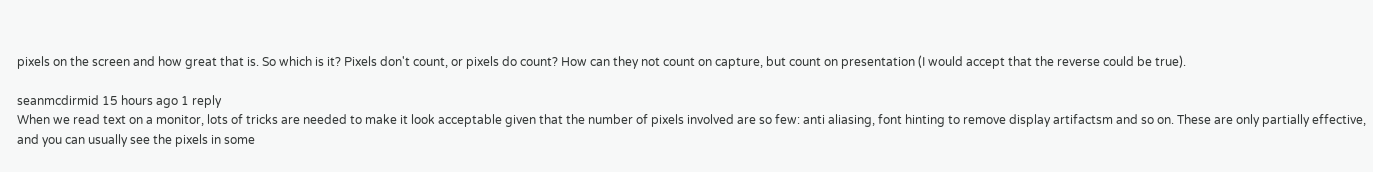pixels on the screen and how great that is. So which is it? Pixels don't count, or pixels do count? How can they not count on capture, but count on presentation (I would accept that the reverse could be true).

seanmcdirmid 15 hours ago 1 reply
When we read text on a monitor, lots of tricks are needed to make it look acceptable given that the number of pixels involved are so few: anti aliasing, font hinting to remove display artifactsm and so on. These are only partially effective, and you can usually see the pixels in some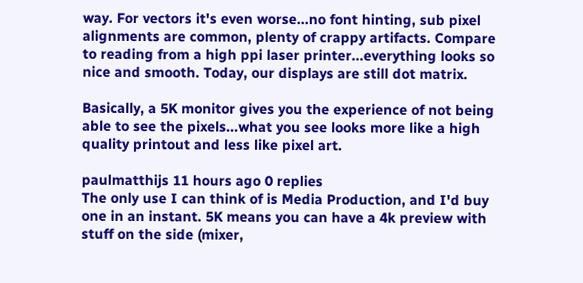way. For vectors it's even worse...no font hinting, sub pixel alignments are common, plenty of crappy artifacts. Compare to reading from a high ppi laser printer...everything looks so nice and smooth. Today, our displays are still dot matrix.

Basically, a 5K monitor gives you the experience of not being able to see the pixels...what you see looks more like a high quality printout and less like pixel art.

paulmatthijs 11 hours ago 0 replies
The only use I can think of is Media Production, and I'd buy one in an instant. 5K means you can have a 4k preview with stuff on the side (mixer,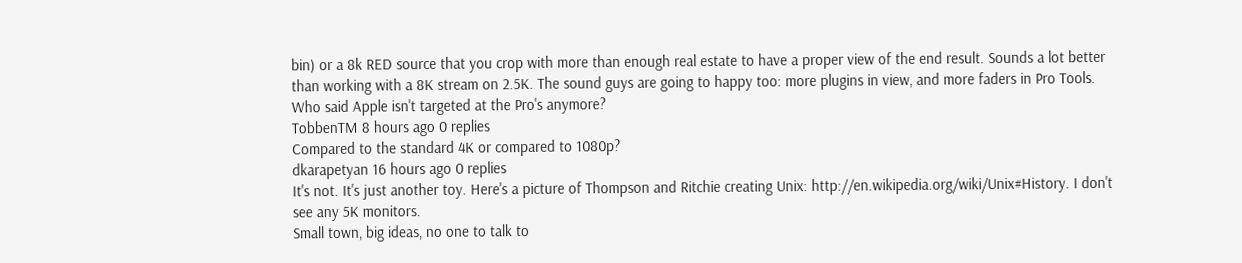bin) or a 8k RED source that you crop with more than enough real estate to have a proper view of the end result. Sounds a lot better than working with a 8K stream on 2.5K. The sound guys are going to happy too: more plugins in view, and more faders in Pro Tools. Who said Apple isn't targeted at the Pro's anymore?
TobbenTM 8 hours ago 0 replies
Compared to the standard 4K or compared to 1080p?
dkarapetyan 16 hours ago 0 replies
It's not. It's just another toy. Here's a picture of Thompson and Ritchie creating Unix: http://en.wikipedia.org/wiki/Unix#History. I don't see any 5K monitors.
Small town, big ideas, no one to talk to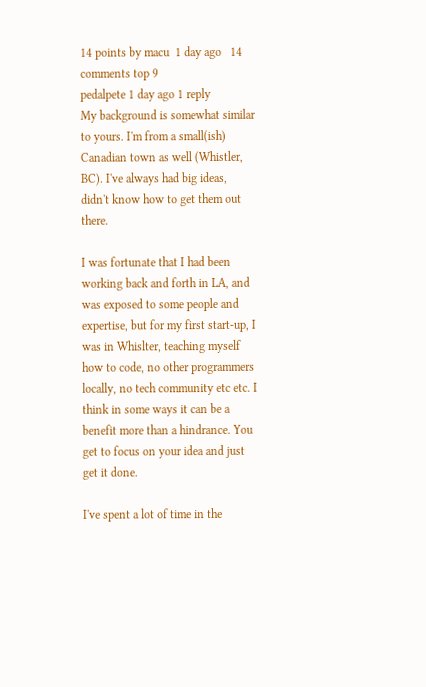14 points by macu  1 day ago   14 comments top 9
pedalpete 1 day ago 1 reply
My background is somewhat similar to yours. I'm from a small(ish) Canadian town as well (Whistler, BC). I've always had big ideas, didn't know how to get them out there.

I was fortunate that I had been working back and forth in LA, and was exposed to some people and expertise, but for my first start-up, I was in Whislter, teaching myself how to code, no other programmers locally, no tech community etc etc. I think in some ways it can be a benefit more than a hindrance. You get to focus on your idea and just get it done.

I've spent a lot of time in the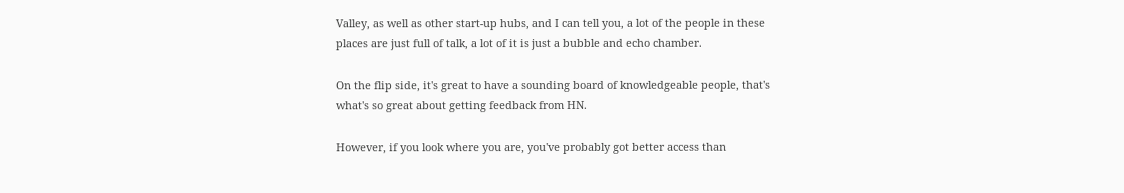Valley, as well as other start-up hubs, and I can tell you, a lot of the people in these places are just full of talk, a lot of it is just a bubble and echo chamber.

On the flip side, it's great to have a sounding board of knowledgeable people, that's what's so great about getting feedback from HN.

However, if you look where you are, you've probably got better access than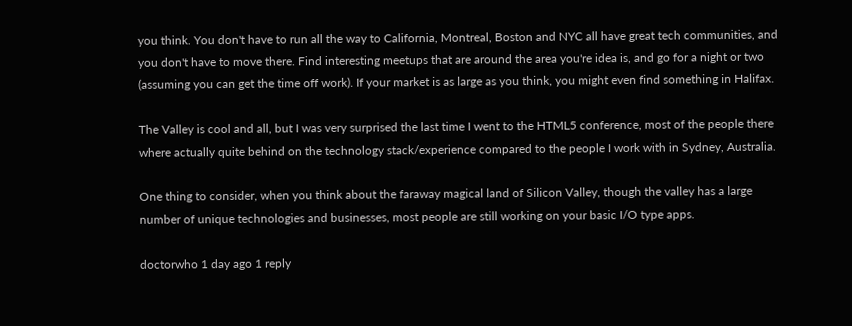you think. You don't have to run all the way to California, Montreal, Boston and NYC all have great tech communities, and you don't have to move there. Find interesting meetups that are around the area you're idea is, and go for a night or two (assuming you can get the time off work). If your market is as large as you think, you might even find something in Halifax.

The Valley is cool and all, but I was very surprised the last time I went to the HTML5 conference, most of the people there where actually quite behind on the technology stack/experience compared to the people I work with in Sydney, Australia.

One thing to consider, when you think about the faraway magical land of Silicon Valley, though the valley has a large number of unique technologies and businesses, most people are still working on your basic I/O type apps.

doctorwho 1 day ago 1 reply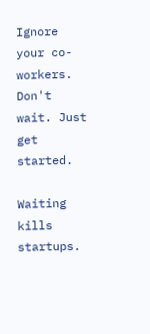Ignore your co-workers. Don't wait. Just get started.

Waiting kills startups.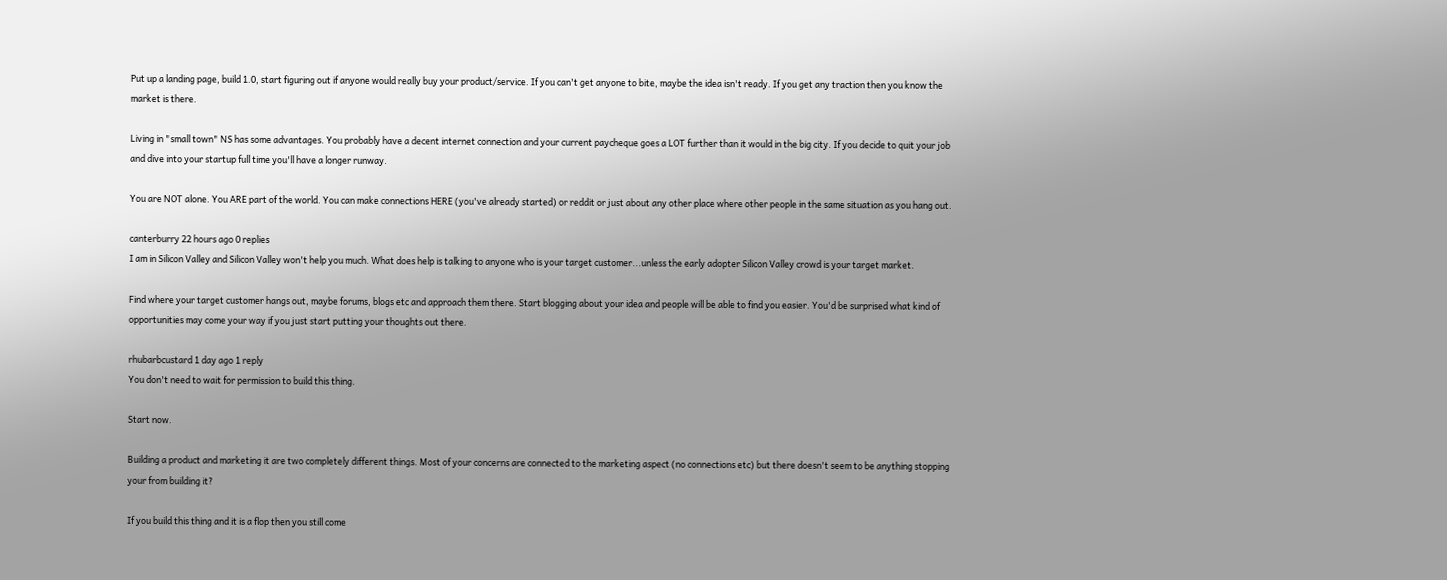Put up a landing page, build 1.0, start figuring out if anyone would really buy your product/service. If you can't get anyone to bite, maybe the idea isn't ready. If you get any traction then you know the market is there.

Living in "small town" NS has some advantages. You probably have a decent internet connection and your current paycheque goes a LOT further than it would in the big city. If you decide to quit your job and dive into your startup full time you'll have a longer runway.

You are NOT alone. You ARE part of the world. You can make connections HERE (you've already started) or reddit or just about any other place where other people in the same situation as you hang out.

canterburry 22 hours ago 0 replies
I am in Silicon Valley and Silicon Valley won't help you much. What does help is talking to anyone who is your target customer...unless the early adopter Silicon Valley crowd is your target market.

Find where your target customer hangs out, maybe forums, blogs etc and approach them there. Start blogging about your idea and people will be able to find you easier. You'd be surprised what kind of opportunities may come your way if you just start putting your thoughts out there.

rhubarbcustard 1 day ago 1 reply
You don't need to wait for permission to build this thing.

Start now.

Building a product and marketing it are two completely different things. Most of your concerns are connected to the marketing aspect (no connections etc) but there doesn't seem to be anything stopping your from building it?

If you build this thing and it is a flop then you still come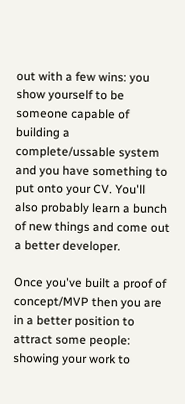out with a few wins: you show yourself to be someone capable of building a complete/ussable system and you have something to put onto your CV. You'll also probably learn a bunch of new things and come out a better developer.

Once you've built a proof of concept/MVP then you are in a better position to attract some people: showing your work to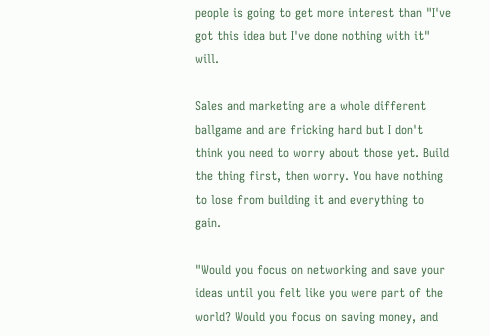people is going to get more interest than "I've got this idea but I've done nothing with it" will.

Sales and marketing are a whole different ballgame and are fricking hard but I don't think you need to worry about those yet. Build the thing first, then worry. You have nothing to lose from building it and everything to gain.

"Would you focus on networking and save your ideas until you felt like you were part of the world? Would you focus on saving money, and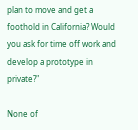plan to move and get a foothold in California? Would you ask for time off work and develop a prototype in private?"

None of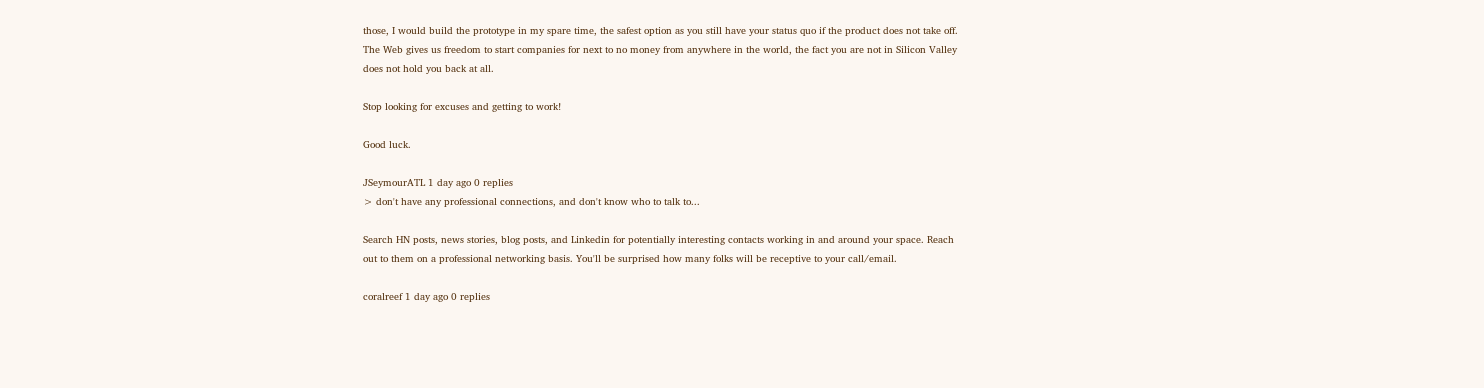those, I would build the prototype in my spare time, the safest option as you still have your status quo if the product does not take off. The Web gives us freedom to start companies for next to no money from anywhere in the world, the fact you are not in Silicon Valley does not hold you back at all.

Stop looking for excuses and getting to work!

Good luck.

JSeymourATL 1 day ago 0 replies
> don't have any professional connections, and don't know who to talk to...

Search HN posts, news stories, blog posts, and Linkedin for potentially interesting contacts working in and around your space. Reach out to them on a professional networking basis. You'll be surprised how many folks will be receptive to your call/email.

coralreef 1 day ago 0 replies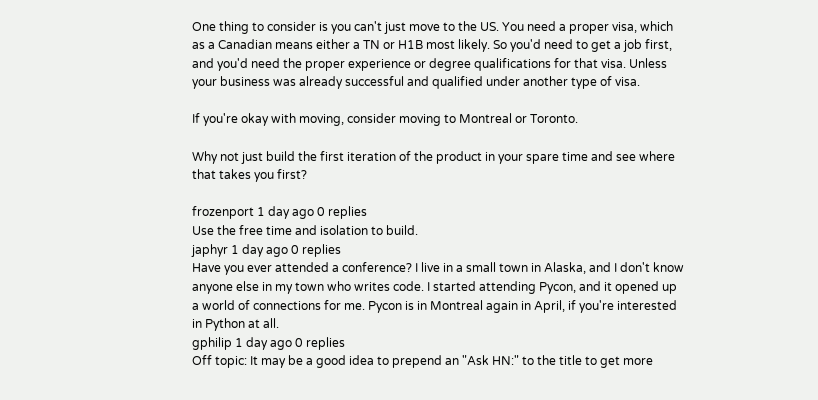One thing to consider is you can't just move to the US. You need a proper visa, which as a Canadian means either a TN or H1B most likely. So you'd need to get a job first, and you'd need the proper experience or degree qualifications for that visa. Unless your business was already successful and qualified under another type of visa.

If you're okay with moving, consider moving to Montreal or Toronto.

Why not just build the first iteration of the product in your spare time and see where that takes you first?

frozenport 1 day ago 0 replies
Use the free time and isolation to build.
japhyr 1 day ago 0 replies
Have you ever attended a conference? I live in a small town in Alaska, and I don't know anyone else in my town who writes code. I started attending Pycon, and it opened up a world of connections for me. Pycon is in Montreal again in April, if you're interested in Python at all.
gphilip 1 day ago 0 replies
Off topic: It may be a good idea to prepend an "Ask HN:" to the title to get more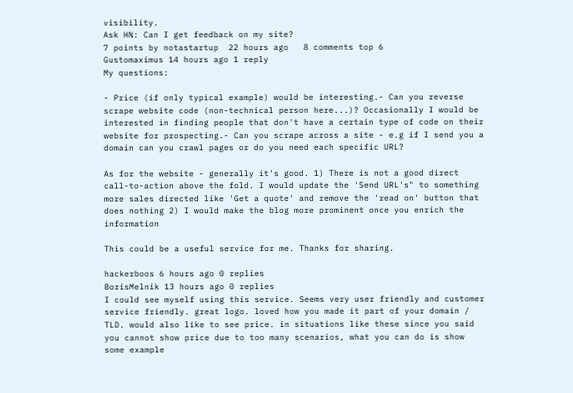visibility.
Ask HN: Can I get feedback on my site?
7 points by notastartup  22 hours ago   8 comments top 6
Gustomaximus 14 hours ago 1 reply
My questions:

- Price (if only typical example) would be interesting.- Can you reverse scrape website code (non-technical person here...)? Occasionally I would be interested in finding people that don't have a certain type of code on their website for prospecting.- Can you scrape across a site - e.g if I send you a domain can you crawl pages or do you need each specific URL?

As for the website - generally it's good. 1) There is not a good direct call-to-action above the fold. I would update the 'Send URL's" to something more sales directed like 'Get a quote' and remove the 'read on' button that does nothing 2) I would make the blog more prominent once you enrich the information

This could be a useful service for me. Thanks for sharing.

hackerboos 6 hours ago 0 replies
BorisMelnik 13 hours ago 0 replies
I could see myself using this service. Seems very user friendly and customer service friendly. great logo. loved how you made it part of your domain / TLD. would also like to see price. in situations like these since you said you cannot show price due to too many scenarios, what you can do is show some example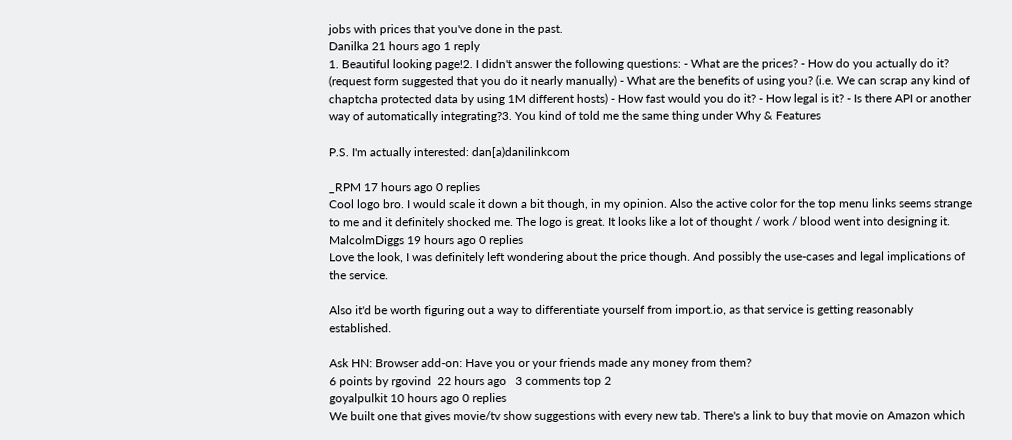jobs with prices that you've done in the past.
Danilka 21 hours ago 1 reply
1. Beautiful looking page!2. I didn't answer the following questions: - What are the prices? - How do you actually do it? (request form suggested that you do it nearly manually) - What are the benefits of using you? (i.e. We can scrap any kind of chaptcha protected data by using 1M different hosts) - How fast would you do it? - How legal is it? - Is there API or another way of automatically integrating?3. You kind of told me the same thing under Why & Features

P.S. I'm actually interested: dan[a)danilinkcom

_RPM 17 hours ago 0 replies
Cool logo bro. I would scale it down a bit though, in my opinion. Also the active color for the top menu links seems strange to me and it definitely shocked me. The logo is great. It looks like a lot of thought / work / blood went into designing it.
MalcolmDiggs 19 hours ago 0 replies
Love the look, I was definitely left wondering about the price though. And possibly the use-cases and legal implications of the service.

Also it'd be worth figuring out a way to differentiate yourself from import.io, as that service is getting reasonably established.

Ask HN: Browser add-on: Have you or your friends made any money from them?
6 points by rgovind  22 hours ago   3 comments top 2
goyalpulkit 10 hours ago 0 replies
We built one that gives movie/tv show suggestions with every new tab. There's a link to buy that movie on Amazon which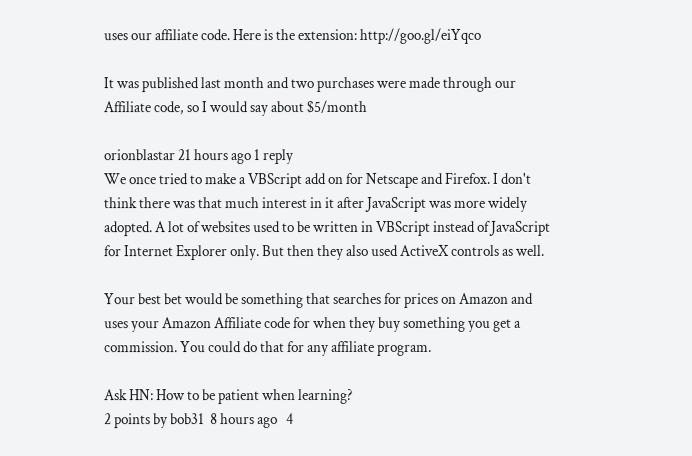uses our affiliate code. Here is the extension: http://goo.gl/eiYqco

It was published last month and two purchases were made through our Affiliate code, so I would say about $5/month

orionblastar 21 hours ago 1 reply
We once tried to make a VBScript add on for Netscape and Firefox. I don't think there was that much interest in it after JavaScript was more widely adopted. A lot of websites used to be written in VBScript instead of JavaScript for Internet Explorer only. But then they also used ActiveX controls as well.

Your best bet would be something that searches for prices on Amazon and uses your Amazon Affiliate code for when they buy something you get a commission. You could do that for any affiliate program.

Ask HN: How to be patient when learning?
2 points by bob31  8 hours ago   4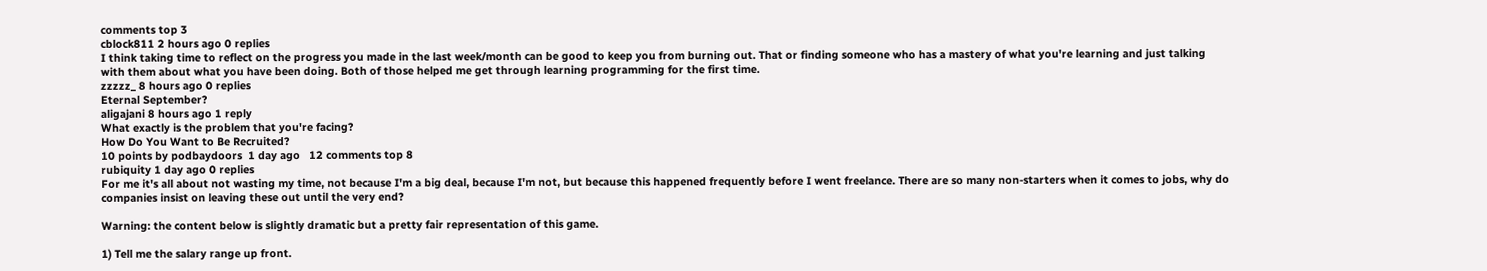comments top 3
cblock811 2 hours ago 0 replies
I think taking time to reflect on the progress you made in the last week/month can be good to keep you from burning out. That or finding someone who has a mastery of what you're learning and just talking with them about what you have been doing. Both of those helped me get through learning programming for the first time.
zzzzz_ 8 hours ago 0 replies
Eternal September?
aligajani 8 hours ago 1 reply
What exactly is the problem that you're facing?
How Do You Want to Be Recruited?
10 points by podbaydoors  1 day ago   12 comments top 8
rubiquity 1 day ago 0 replies
For me it's all about not wasting my time, not because I'm a big deal, because I'm not, but because this happened frequently before I went freelance. There are so many non-starters when it comes to jobs, why do companies insist on leaving these out until the very end?

Warning: the content below is slightly dramatic but a pretty fair representation of this game.

1) Tell me the salary range up front.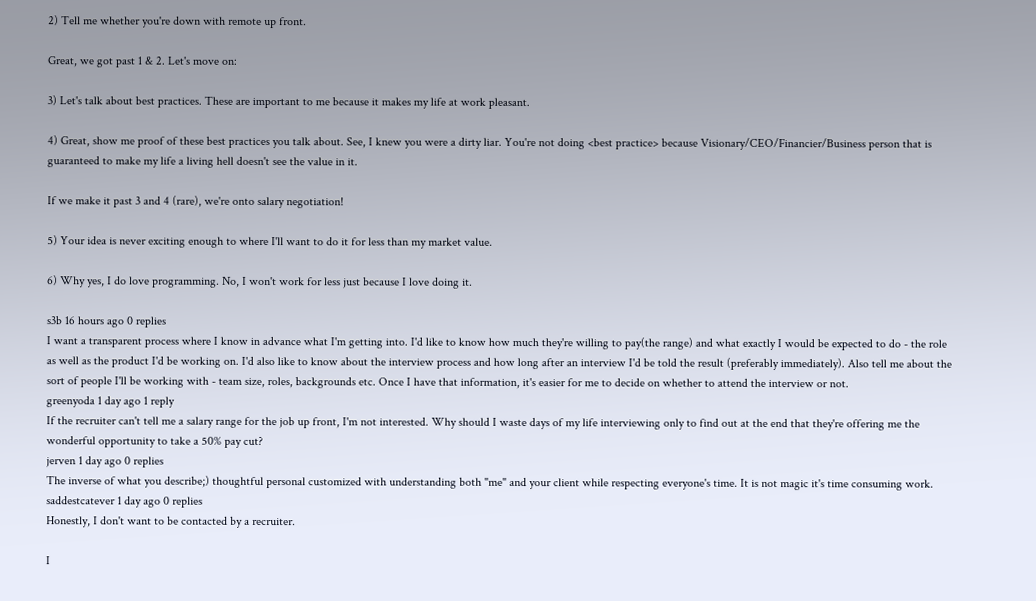2) Tell me whether you're down with remote up front.

Great, we got past 1 & 2. Let's move on:

3) Let's talk about best practices. These are important to me because it makes my life at work pleasant.

4) Great, show me proof of these best practices you talk about. See, I knew you were a dirty liar. You're not doing <best practice> because Visionary/CEO/Financier/Business person that is guaranteed to make my life a living hell doesn't see the value in it.

If we make it past 3 and 4 (rare), we're onto salary negotiation!

5) Your idea is never exciting enough to where I'll want to do it for less than my market value.

6) Why yes, I do love programming. No, I won't work for less just because I love doing it.

s3b 16 hours ago 0 replies
I want a transparent process where I know in advance what I'm getting into. I'd like to know how much they're willing to pay(the range) and what exactly I would be expected to do - the role as well as the product I'd be working on. I'd also like to know about the interview process and how long after an interview I'd be told the result (preferably immediately). Also tell me about the sort of people I'll be working with - team size, roles, backgrounds etc. Once I have that information, it's easier for me to decide on whether to attend the interview or not.
greenyoda 1 day ago 1 reply
If the recruiter can't tell me a salary range for the job up front, I'm not interested. Why should I waste days of my life interviewing only to find out at the end that they're offering me the wonderful opportunity to take a 50% pay cut?
jerven 1 day ago 0 replies
The inverse of what you describe;) thoughtful personal customized with understanding both "me" and your client while respecting everyone's time. It is not magic it's time consuming work.
saddestcatever 1 day ago 0 replies
Honestly, I don't want to be contacted by a recruiter.

I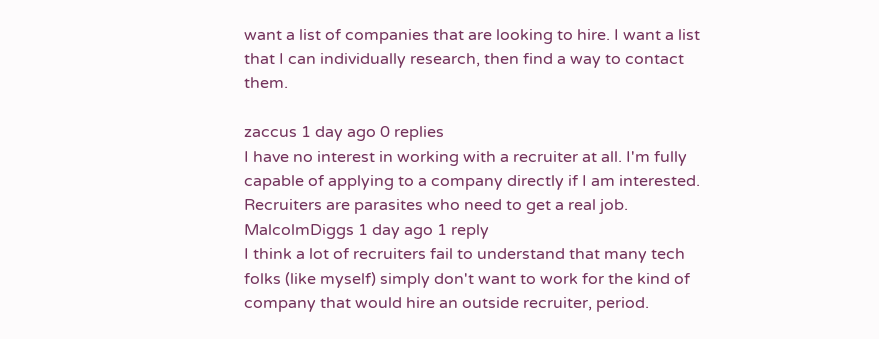want a list of companies that are looking to hire. I want a list that I can individually research, then find a way to contact them.

zaccus 1 day ago 0 replies
I have no interest in working with a recruiter at all. I'm fully capable of applying to a company directly if I am interested. Recruiters are parasites who need to get a real job.
MalcolmDiggs 1 day ago 1 reply
I think a lot of recruiters fail to understand that many tech folks (like myself) simply don't want to work for the kind of company that would hire an outside recruiter, period.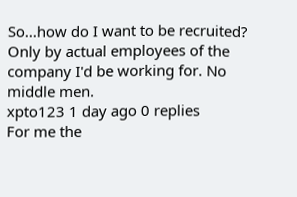So...how do I want to be recruited? Only by actual employees of the company I'd be working for. No middle men.
xpto123 1 day ago 0 replies
For me the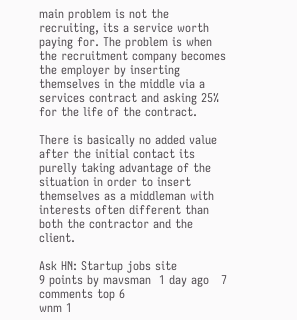main problem is not the recruiting, its a service worth paying for. The problem is when the recruitment company becomes the employer by inserting themselves in the middle via a services contract and asking 25% for the life of the contract.

There is basically no added value after the initial contact its purelly taking advantage of the situation in order to insert themselves as a middleman with interests often different than both the contractor and the client.

Ask HN: Startup jobs site
9 points by mavsman  1 day ago   7 comments top 6
wnm 1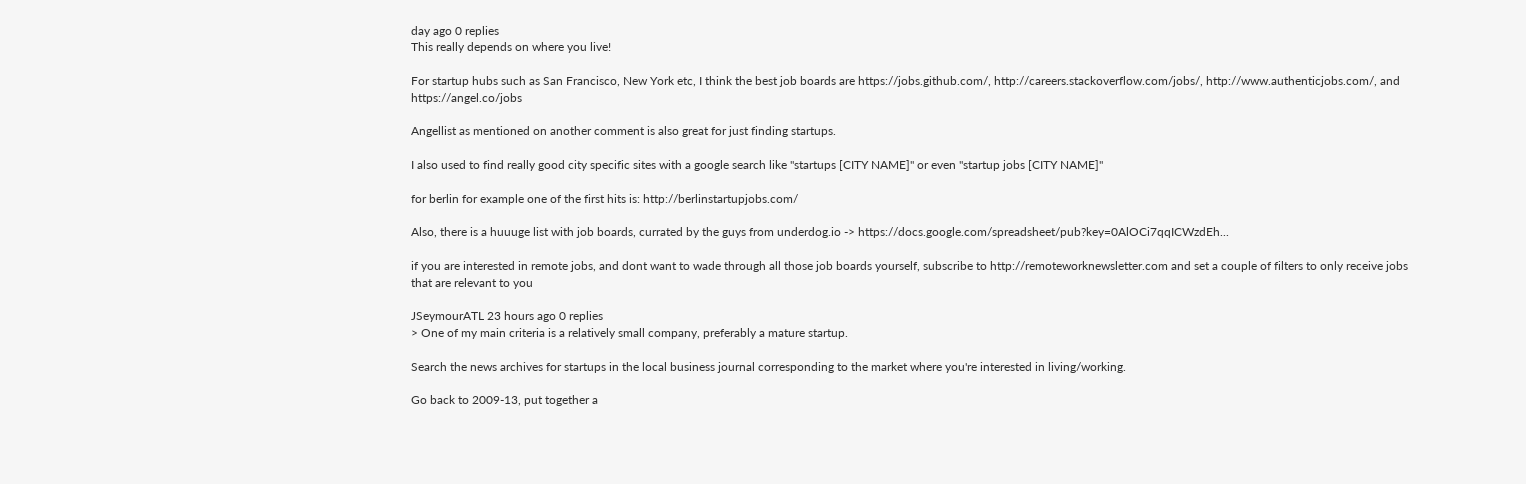day ago 0 replies
This really depends on where you live!

For startup hubs such as San Francisco, New York etc, I think the best job boards are https://jobs.github.com/, http://careers.stackoverflow.com/jobs/, http://www.authenticjobs.com/, and https://angel.co/jobs

Angellist as mentioned on another comment is also great for just finding startups.

I also used to find really good city specific sites with a google search like "startups [CITY NAME]" or even "startup jobs [CITY NAME]"

for berlin for example one of the first hits is: http://berlinstartupjobs.com/

Also, there is a huuuge list with job boards, currated by the guys from underdog.io -> https://docs.google.com/spreadsheet/pub?key=0AlOCi7qqICWzdEh...

if you are interested in remote jobs, and dont want to wade through all those job boards yourself, subscribe to http://remoteworknewsletter.com and set a couple of filters to only receive jobs that are relevant to you

JSeymourATL 23 hours ago 0 replies
> One of my main criteria is a relatively small company, preferably a mature startup.

Search the news archives for startups in the local business journal corresponding to the market where you're interested in living/working.

Go back to 2009-13, put together a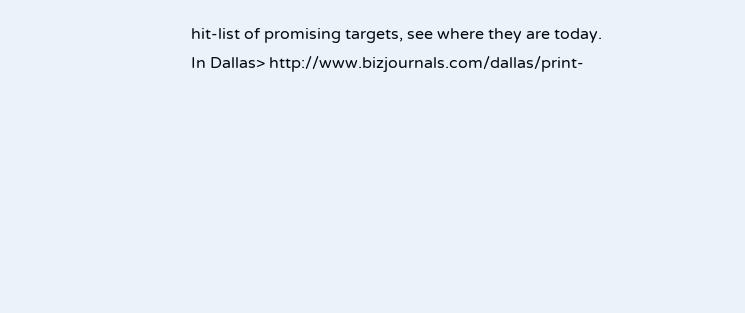hit-list of promising targets, see where they are today. In Dallas> http://www.bizjournals.com/dallas/print-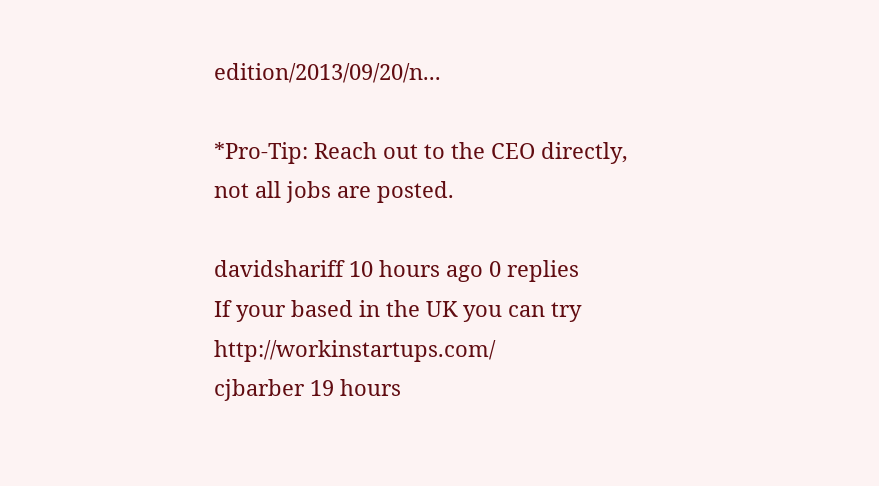edition/2013/09/20/n...

*Pro-Tip: Reach out to the CEO directly, not all jobs are posted.

davidshariff 10 hours ago 0 replies
If your based in the UK you can try http://workinstartups.com/
cjbarber 19 hours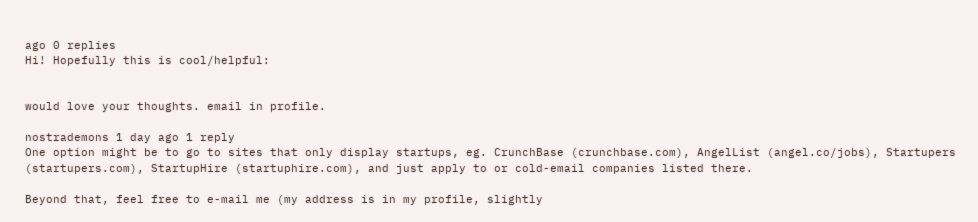ago 0 replies
Hi! Hopefully this is cool/helpful:


would love your thoughts. email in profile.

nostrademons 1 day ago 1 reply
One option might be to go to sites that only display startups, eg. CrunchBase (crunchbase.com), AngelList (angel.co/jobs), Startupers (startupers.com), StartupHire (startuphire.com), and just apply to or cold-email companies listed there.

Beyond that, feel free to e-mail me (my address is in my profile, slightly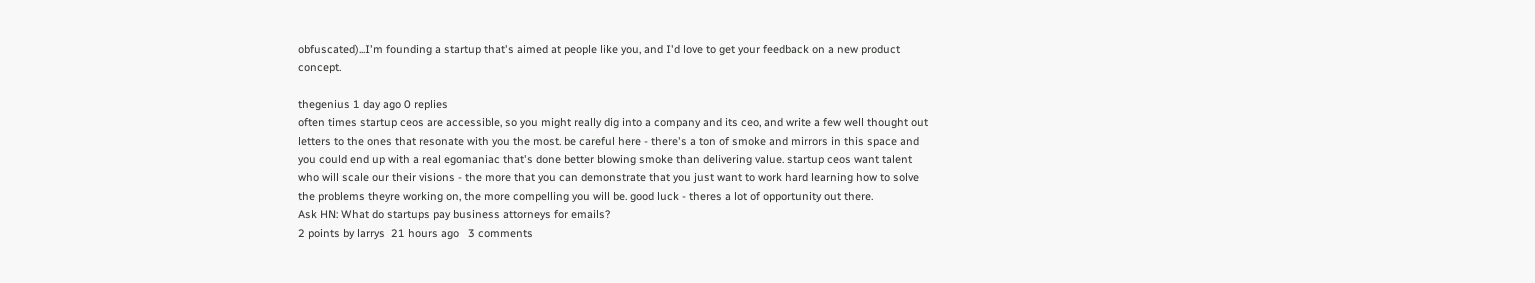obfuscated)...I'm founding a startup that's aimed at people like you, and I'd love to get your feedback on a new product concept.

thegenius 1 day ago 0 replies
often times startup ceos are accessible, so you might really dig into a company and its ceo, and write a few well thought out letters to the ones that resonate with you the most. be careful here - there's a ton of smoke and mirrors in this space and you could end up with a real egomaniac that's done better blowing smoke than delivering value. startup ceos want talent who will scale our their visions - the more that you can demonstrate that you just want to work hard learning how to solve the problems theyre working on, the more compelling you will be. good luck - theres a lot of opportunity out there.
Ask HN: What do startups pay business attorneys for emails?
2 points by larrys  21 hours ago   3 comments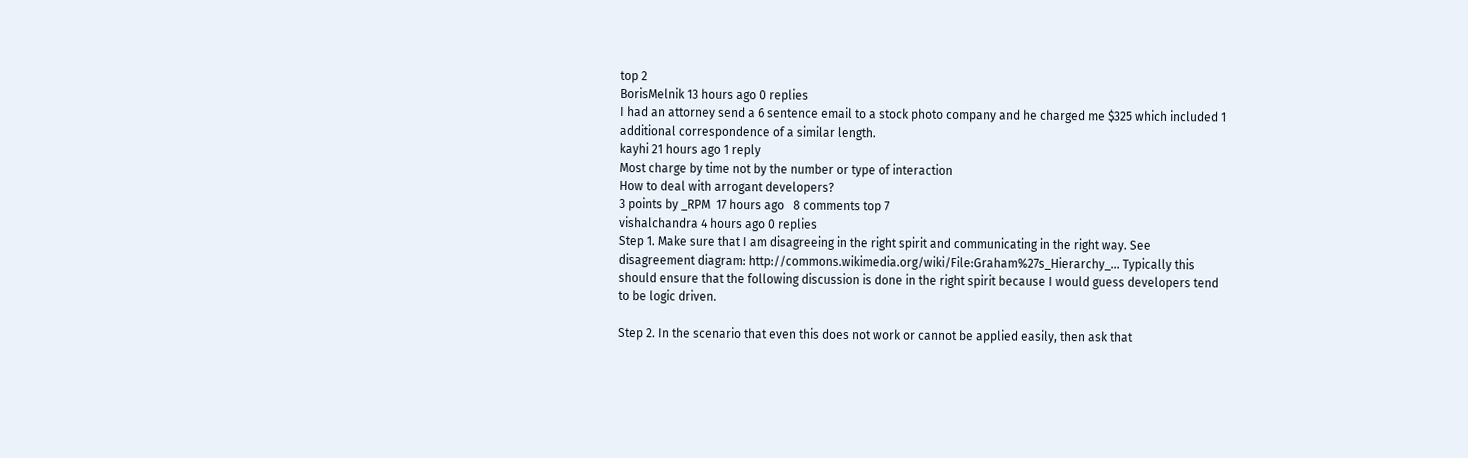top 2
BorisMelnik 13 hours ago 0 replies
I had an attorney send a 6 sentence email to a stock photo company and he charged me $325 which included 1 additional correspondence of a similar length.
kayhi 21 hours ago 1 reply
Most charge by time not by the number or type of interaction
How to deal with arrogant developers?
3 points by _RPM  17 hours ago   8 comments top 7
vishalchandra 4 hours ago 0 replies
Step 1. Make sure that I am disagreeing in the right spirit and communicating in the right way. See disagreement diagram: http://commons.wikimedia.org/wiki/File:Graham%27s_Hierarchy_... Typically this should ensure that the following discussion is done in the right spirit because I would guess developers tend to be logic driven.

Step 2. In the scenario that even this does not work or cannot be applied easily, then ask that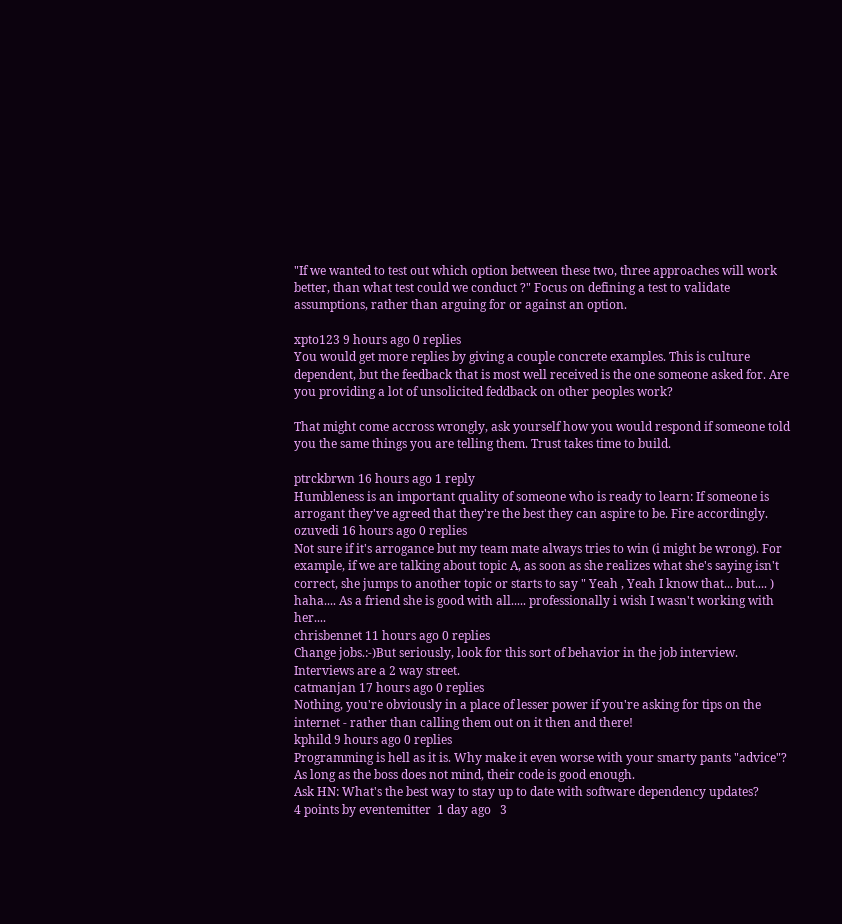"If we wanted to test out which option between these two, three approaches will work better, than what test could we conduct ?" Focus on defining a test to validate assumptions, rather than arguing for or against an option.

xpto123 9 hours ago 0 replies
You would get more replies by giving a couple concrete examples. This is culture dependent, but the feedback that is most well received is the one someone asked for. Are you providing a lot of unsolicited feddback on other peoples work?

That might come accross wrongly, ask yourself how you would respond if someone told you the same things you are telling them. Trust takes time to build.

ptrckbrwn 16 hours ago 1 reply
Humbleness is an important quality of someone who is ready to learn: If someone is arrogant they've agreed that they're the best they can aspire to be. Fire accordingly.
ozuvedi 16 hours ago 0 replies
Not sure if it's arrogance but my team mate always tries to win (i might be wrong). For example, if we are talking about topic A, as soon as she realizes what she's saying isn't correct, she jumps to another topic or starts to say " Yeah , Yeah I know that... but.... ) haha.... As a friend she is good with all..... professionally i wish I wasn't working with her....
chrisbennet 11 hours ago 0 replies
Change jobs.:-)But seriously, look for this sort of behavior in the job interview. Interviews are a 2 way street.
catmanjan 17 hours ago 0 replies
Nothing, you're obviously in a place of lesser power if you're asking for tips on the internet - rather than calling them out on it then and there!
kphild 9 hours ago 0 replies
Programming is hell as it is. Why make it even worse with your smarty pants "advice"? As long as the boss does not mind, their code is good enough.
Ask HN: What's the best way to stay up to date with software dependency updates?
4 points by eventemitter  1 day ago   3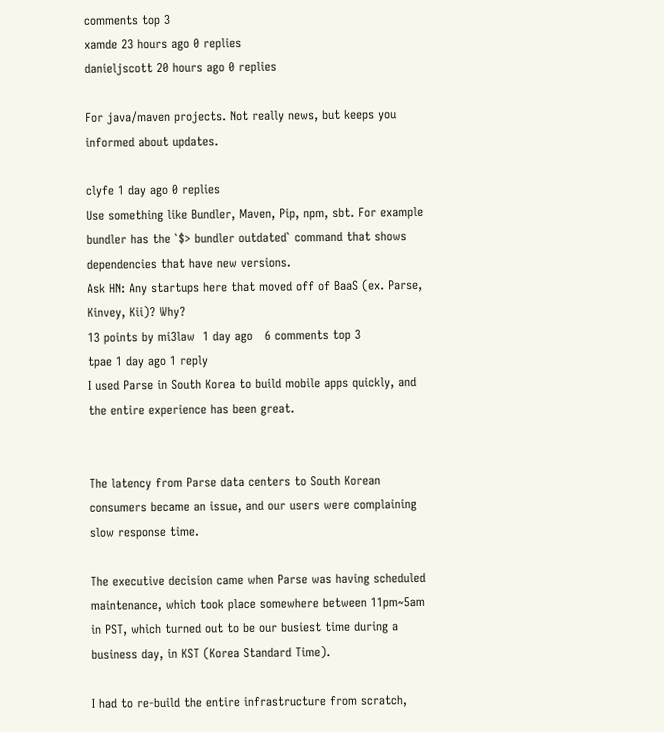comments top 3
xamde 23 hours ago 0 replies
danieljscott 20 hours ago 0 replies

For java/maven projects. Not really news, but keeps you informed about updates.

clyfe 1 day ago 0 replies
Use something like Bundler, Maven, Pip, npm, sbt. For example bundler has the `$> bundler outdated` command that shows dependencies that have new versions.
Ask HN: Any startups here that moved off of BaaS (ex. Parse, Kinvey, Kii)? Why?
13 points by mi3law  1 day ago   6 comments top 3
tpae 1 day ago 1 reply
I used Parse in South Korea to build mobile apps quickly, and the entire experience has been great.


The latency from Parse data centers to South Korean consumers became an issue, and our users were complaining slow response time.

The executive decision came when Parse was having scheduled maintenance, which took place somewhere between 11pm~5am in PST, which turned out to be our busiest time during a business day, in KST (Korea Standard Time).

I had to re-build the entire infrastructure from scratch,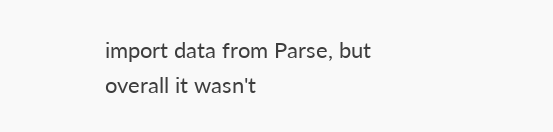import data from Parse, but overall it wasn't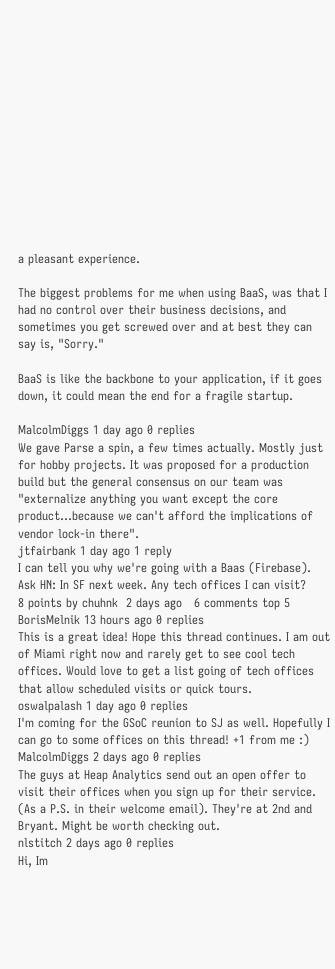a pleasant experience.

The biggest problems for me when using BaaS, was that I had no control over their business decisions, and sometimes you get screwed over and at best they can say is, "Sorry."

BaaS is like the backbone to your application, if it goes down, it could mean the end for a fragile startup.

MalcolmDiggs 1 day ago 0 replies
We gave Parse a spin, a few times actually. Mostly just for hobby projects. It was proposed for a production build but the general consensus on our team was "externalize anything you want except the core product...because we can't afford the implications of vendor lock-in there".
jtfairbank 1 day ago 1 reply
I can tell you why we're going with a Baas (Firebase).
Ask HN: In SF next week. Any tech offices I can visit?
8 points by chuhnk  2 days ago   6 comments top 5
BorisMelnik 13 hours ago 0 replies
This is a great idea! Hope this thread continues. I am out of Miami right now and rarely get to see cool tech offices. Would love to get a list going of tech offices that allow scheduled visits or quick tours.
oswalpalash 1 day ago 0 replies
I'm coming for the GSoC reunion to SJ as well. Hopefully I can go to some offices on this thread! +1 from me :)
MalcolmDiggs 2 days ago 0 replies
The guys at Heap Analytics send out an open offer to visit their offices when you sign up for their service. (As a P.S. in their welcome email). They're at 2nd and Bryant. Might be worth checking out.
nlstitch 2 days ago 0 replies
Hi, Im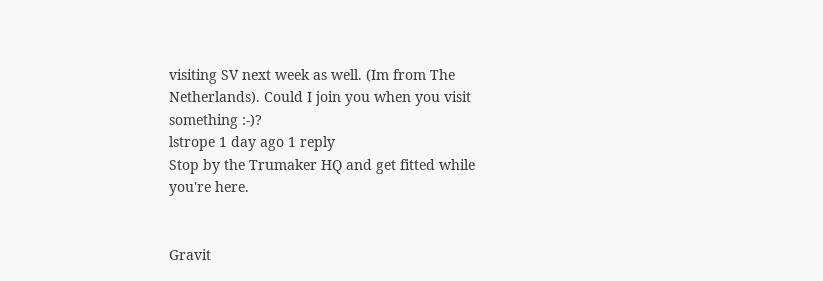visiting SV next week as well. (Im from The Netherlands). Could I join you when you visit something :-)?
lstrope 1 day ago 1 reply
Stop by the Trumaker HQ and get fitted while you're here.


Gravit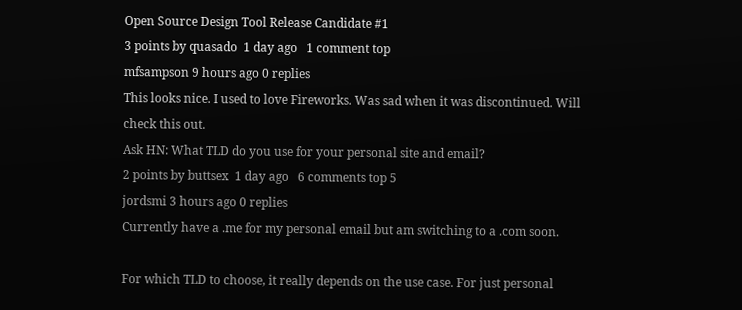Open Source Design Tool Release Candidate #1
3 points by quasado  1 day ago   1 comment top
mfsampson 9 hours ago 0 replies
This looks nice. I used to love Fireworks. Was sad when it was discontinued. Will check this out.
Ask HN: What TLD do you use for your personal site and email?
2 points by buttsex  1 day ago   6 comments top 5
jordsmi 3 hours ago 0 replies
Currently have a .me for my personal email but am switching to a .com soon.

For which TLD to choose, it really depends on the use case. For just personal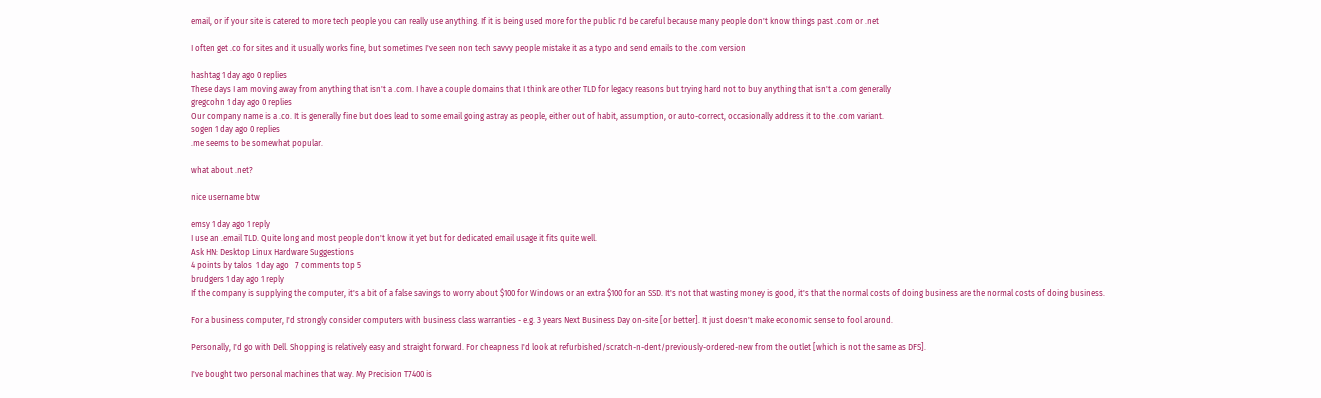email, or if your site is catered to more tech people you can really use anything. If it is being used more for the public I'd be careful because many people don't know things past .com or .net

I often get .co for sites and it usually works fine, but sometimes I've seen non tech savvy people mistake it as a typo and send emails to the .com version

hashtag 1 day ago 0 replies
These days I am moving away from anything that isn't a .com. I have a couple domains that I think are other TLD for legacy reasons but trying hard not to buy anything that isn't a .com generally
gregcohn 1 day ago 0 replies
Our company name is a .co. It is generally fine but does lead to some email going astray as people, either out of habit, assumption, or auto-correct, occasionally address it to the .com variant.
sogen 1 day ago 0 replies
.me seems to be somewhat popular.

what about .net?

nice username btw

emsy 1 day ago 1 reply
I use an .email TLD. Quite long and most people don't know it yet but for dedicated email usage it fits quite well.
Ask HN: Desktop Linux Hardware Suggestions
4 points by talos  1 day ago   7 comments top 5
brudgers 1 day ago 1 reply
If the company is supplying the computer, it's a bit of a false savings to worry about $100 for Windows or an extra $100 for an SSD. It's not that wasting money is good, it's that the normal costs of doing business are the normal costs of doing business.

For a business computer, I'd strongly consider computers with business class warranties - e.g. 3 years Next Business Day on-site [or better]. It just doesn't make economic sense to fool around.

Personally, I'd go with Dell. Shopping is relatively easy and straight forward. For cheapness I'd look at refurbished/scratch-n-dent/previously-ordered-new from the outlet [which is not the same as DFS].

I've bought two personal machines that way. My Precision T7400 is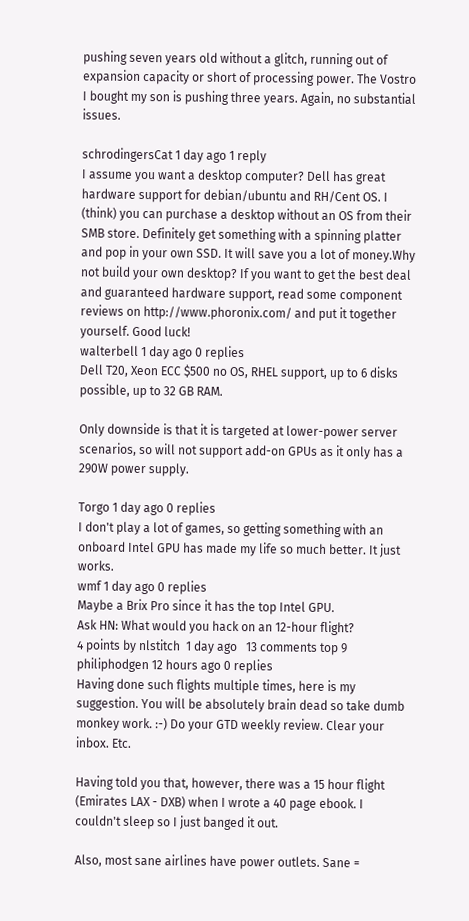pushing seven years old without a glitch, running out of expansion capacity or short of processing power. The Vostro I bought my son is pushing three years. Again, no substantial issues.

schrodingersCat 1 day ago 1 reply
I assume you want a desktop computer? Dell has great hardware support for debian/ubuntu and RH/Cent OS. I (think) you can purchase a desktop without an OS from their SMB store. Definitely get something with a spinning platter and pop in your own SSD. It will save you a lot of money.Why not build your own desktop? If you want to get the best deal and guaranteed hardware support, read some component reviews on http://www.phoronix.com/ and put it together yourself. Good luck!
walterbell 1 day ago 0 replies
Dell T20, Xeon ECC $500 no OS, RHEL support, up to 6 disks possible, up to 32 GB RAM.

Only downside is that it is targeted at lower-power server scenarios, so will not support add-on GPUs as it only has a 290W power supply.

Torgo 1 day ago 0 replies
I don't play a lot of games, so getting something with an onboard Intel GPU has made my life so much better. It just works.
wmf 1 day ago 0 replies
Maybe a Brix Pro since it has the top Intel GPU.
Ask HN: What would you hack on an 12-hour flight?
4 points by nlstitch  1 day ago   13 comments top 9
philiphodgen 12 hours ago 0 replies
Having done such flights multiple times, here is my suggestion. You will be absolutely brain dead so take dumb monkey work. :-) Do your GTD weekly review. Clear your inbox. Etc.

Having told you that, however, there was a 15 hour flight (Emirates LAX - DXB) when I wrote a 40 page ebook. I couldn't sleep so I just banged it out.

Also, most sane airlines have power outlets. Sane =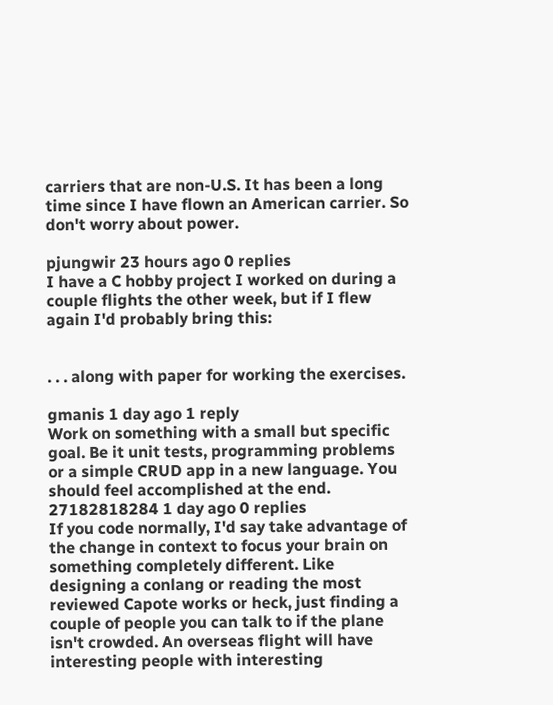carriers that are non-U.S. It has been a long time since I have flown an American carrier. So don't worry about power.

pjungwir 23 hours ago 0 replies
I have a C hobby project I worked on during a couple flights the other week, but if I flew again I'd probably bring this:


. . . along with paper for working the exercises.

gmanis 1 day ago 1 reply
Work on something with a small but specific goal. Be it unit tests, programming problems or a simple CRUD app in a new language. You should feel accomplished at the end.
27182818284 1 day ago 0 replies
If you code normally, I'd say take advantage of the change in context to focus your brain on something completely different. Like designing a conlang or reading the most reviewed Capote works or heck, just finding a couple of people you can talk to if the plane isn't crowded. An overseas flight will have interesting people with interesting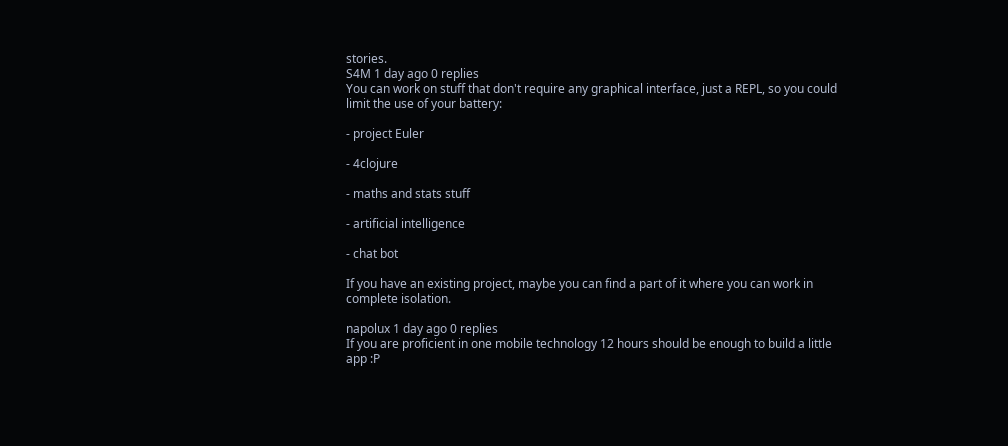stories.
S4M 1 day ago 0 replies
You can work on stuff that don't require any graphical interface, just a REPL, so you could limit the use of your battery:

- project Euler

- 4clojure

- maths and stats stuff

- artificial intelligence

- chat bot

If you have an existing project, maybe you can find a part of it where you can work in complete isolation.

napolux 1 day ago 0 replies
If you are proficient in one mobile technology 12 hours should be enough to build a little app :P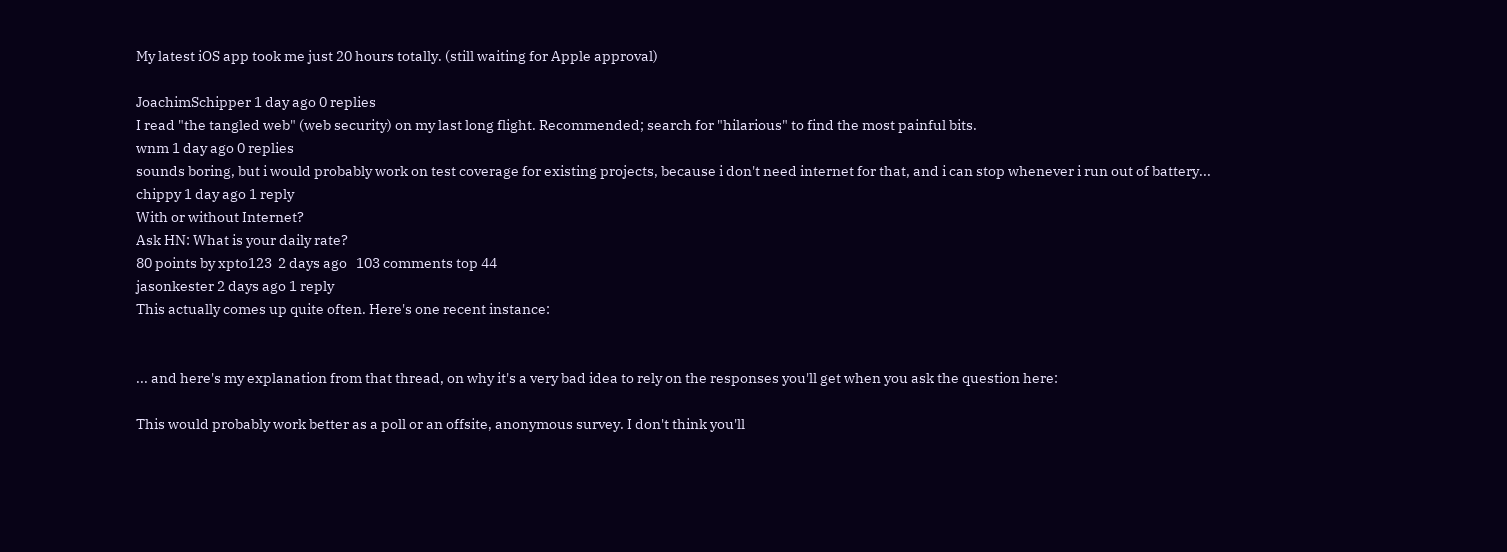My latest iOS app took me just 20 hours totally. (still waiting for Apple approval)

JoachimSchipper 1 day ago 0 replies
I read "the tangled web" (web security) on my last long flight. Recommended; search for "hilarious" to find the most painful bits.
wnm 1 day ago 0 replies
sounds boring, but i would probably work on test coverage for existing projects, because i don't need internet for that, and i can stop whenever i run out of battery...
chippy 1 day ago 1 reply
With or without Internet?
Ask HN: What is your daily rate?
80 points by xpto123  2 days ago   103 comments top 44
jasonkester 2 days ago 1 reply
This actually comes up quite often. Here's one recent instance:


... and here's my explanation from that thread, on why it's a very bad idea to rely on the responses you'll get when you ask the question here:

This would probably work better as a poll or an offsite, anonymous survey. I don't think you'll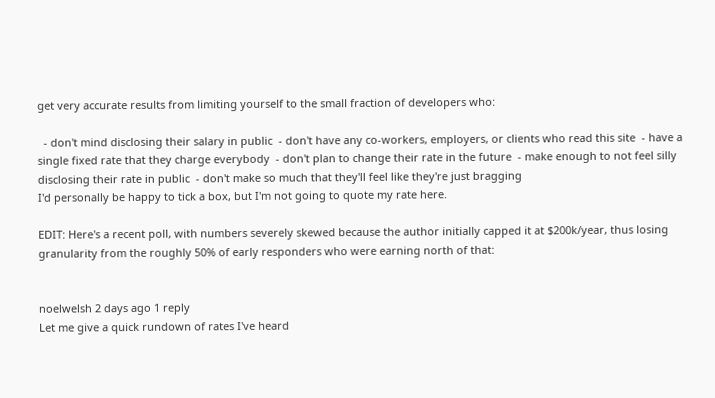get very accurate results from limiting yourself to the small fraction of developers who:

  - don't mind disclosing their salary in public  - don't have any co-workers, employers, or clients who read this site  - have a single fixed rate that they charge everybody  - don't plan to change their rate in the future  - make enough to not feel silly disclosing their rate in public  - don't make so much that they'll feel like they're just bragging
I'd personally be happy to tick a box, but I'm not going to quote my rate here.

EDIT: Here's a recent poll, with numbers severely skewed because the author initially capped it at $200k/year, thus losing granularity from the roughly 50% of early responders who were earning north of that:


noelwelsh 2 days ago 1 reply
Let me give a quick rundown of rates I've heard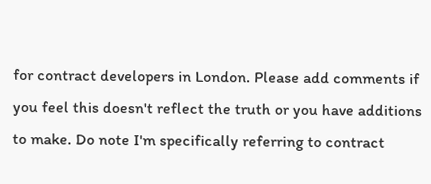for contract developers in London. Please add comments if you feel this doesn't reflect the truth or you have additions to make. Do note I'm specifically referring to contract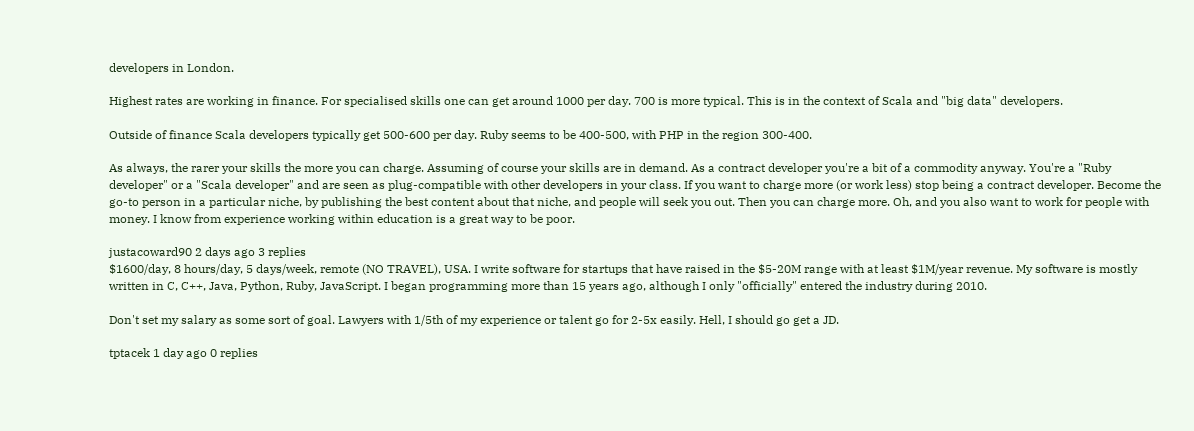developers in London.

Highest rates are working in finance. For specialised skills one can get around 1000 per day. 700 is more typical. This is in the context of Scala and "big data" developers.

Outside of finance Scala developers typically get 500-600 per day. Ruby seems to be 400-500, with PHP in the region 300-400.

As always, the rarer your skills the more you can charge. Assuming of course your skills are in demand. As a contract developer you're a bit of a commodity anyway. You're a "Ruby developer" or a "Scala developer" and are seen as plug-compatible with other developers in your class. If you want to charge more (or work less) stop being a contract developer. Become the go-to person in a particular niche, by publishing the best content about that niche, and people will seek you out. Then you can charge more. Oh, and you also want to work for people with money. I know from experience working within education is a great way to be poor.

justacoward90 2 days ago 3 replies
$1600/day, 8 hours/day, 5 days/week, remote (NO TRAVEL), USA. I write software for startups that have raised in the $5-20M range with at least $1M/year revenue. My software is mostly written in C, C++, Java, Python, Ruby, JavaScript. I began programming more than 15 years ago, although I only "officially" entered the industry during 2010.

Don't set my salary as some sort of goal. Lawyers with 1/5th of my experience or talent go for 2-5x easily. Hell, I should go get a JD.

tptacek 1 day ago 0 replies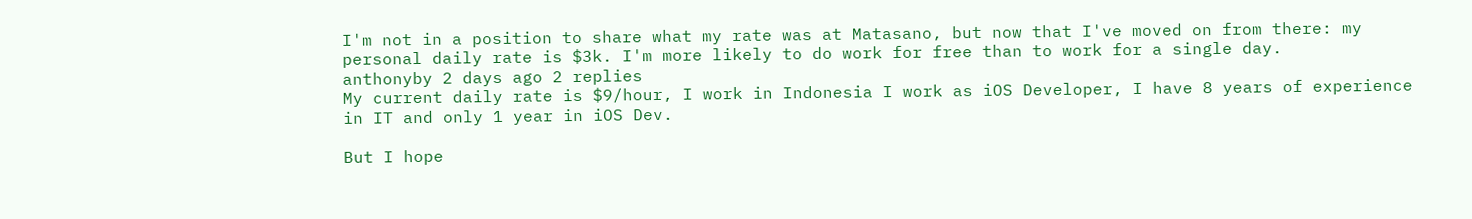I'm not in a position to share what my rate was at Matasano, but now that I've moved on from there: my personal daily rate is $3k. I'm more likely to do work for free than to work for a single day.
anthonyby 2 days ago 2 replies
My current daily rate is $9/hour, I work in Indonesia I work as iOS Developer, I have 8 years of experience in IT and only 1 year in iOS Dev.

But I hope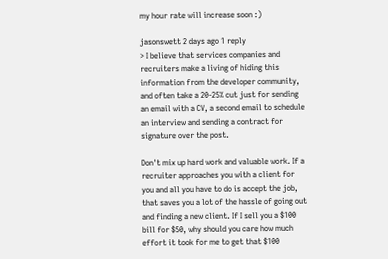my hour rate will increase soon :)

jasonswett 2 days ago 1 reply
> I believe that services companies and recruiters make a living of hiding this information from the developer community, and often take a 20-25% cut just for sending an email with a CV, a second email to schedule an interview and sending a contract for signature over the post.

Don't mix up hard work and valuable work. If a recruiter approaches you with a client for you and all you have to do is accept the job, that saves you a lot of the hassle of going out and finding a new client. If I sell you a $100 bill for $50, why should you care how much effort it took for me to get that $100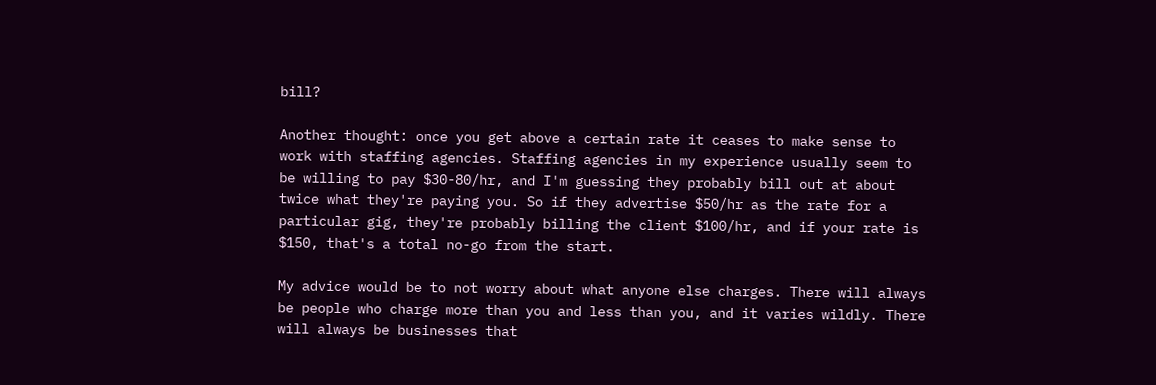bill?

Another thought: once you get above a certain rate it ceases to make sense to work with staffing agencies. Staffing agencies in my experience usually seem to be willing to pay $30-80/hr, and I'm guessing they probably bill out at about twice what they're paying you. So if they advertise $50/hr as the rate for a particular gig, they're probably billing the client $100/hr, and if your rate is $150, that's a total no-go from the start.

My advice would be to not worry about what anyone else charges. There will always be people who charge more than you and less than you, and it varies wildly. There will always be businesses that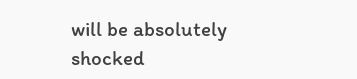will be absolutely shocked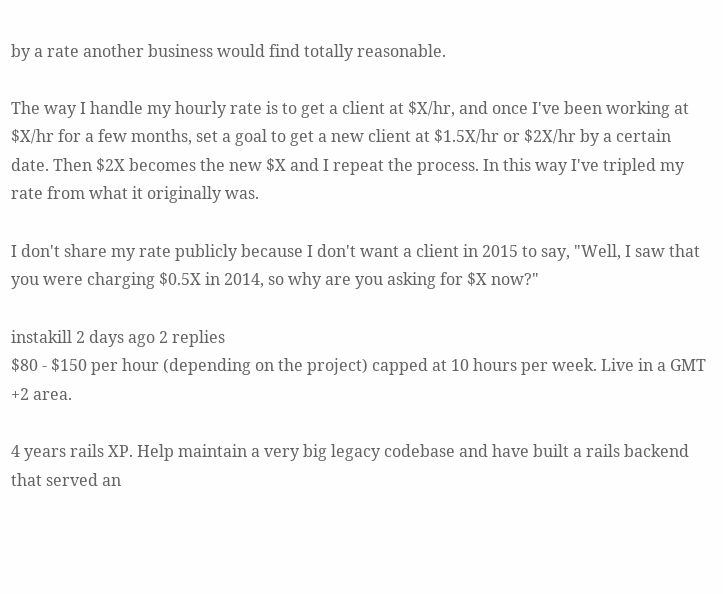by a rate another business would find totally reasonable.

The way I handle my hourly rate is to get a client at $X/hr, and once I've been working at $X/hr for a few months, set a goal to get a new client at $1.5X/hr or $2X/hr by a certain date. Then $2X becomes the new $X and I repeat the process. In this way I've tripled my rate from what it originally was.

I don't share my rate publicly because I don't want a client in 2015 to say, "Well, I saw that you were charging $0.5X in 2014, so why are you asking for $X now?"

instakill 2 days ago 2 replies
$80 - $150 per hour (depending on the project) capped at 10 hours per week. Live in a GMT +2 area.

4 years rails XP. Help maintain a very big legacy codebase and have built a rails backend that served an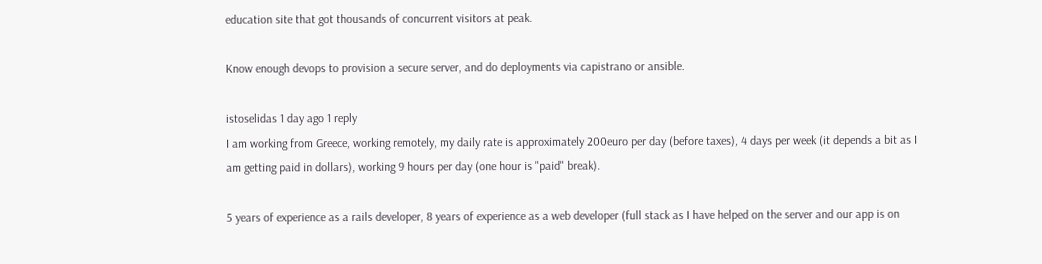education site that got thousands of concurrent visitors at peak.

Know enough devops to provision a secure server, and do deployments via capistrano or ansible.

istoselidas 1 day ago 1 reply
I am working from Greece, working remotely, my daily rate is approximately 200euro per day (before taxes), 4 days per week (it depends a bit as I am getting paid in dollars), working 9 hours per day (one hour is "paid" break).

5 years of experience as a rails developer, 8 years of experience as a web developer (full stack as I have helped on the server and our app is on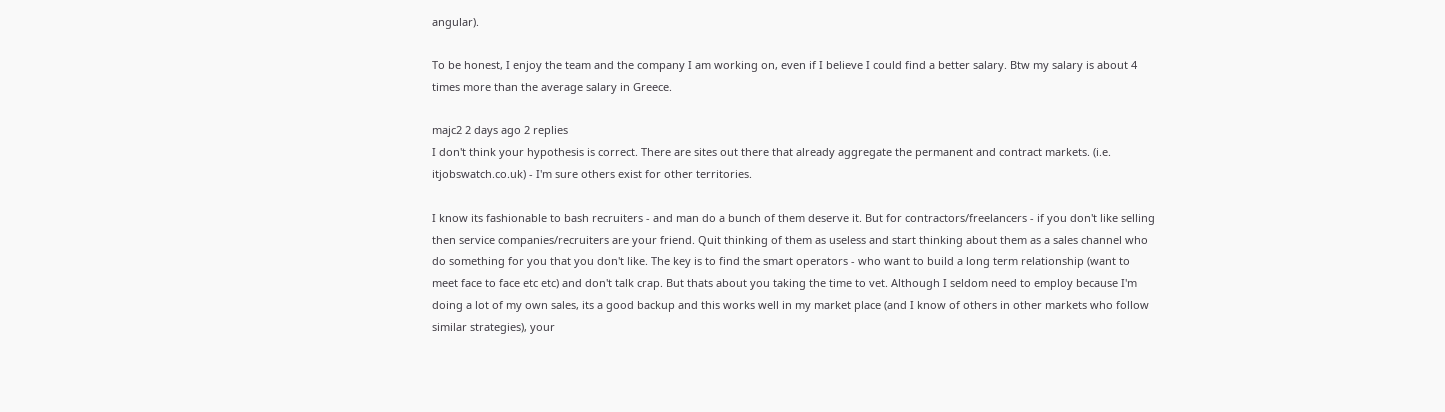angular).

To be honest, I enjoy the team and the company I am working on, even if I believe I could find a better salary. Btw my salary is about 4 times more than the average salary in Greece.

majc2 2 days ago 2 replies
I don't think your hypothesis is correct. There are sites out there that already aggregate the permanent and contract markets. (i.e. itjobswatch.co.uk) - I'm sure others exist for other territories.

I know its fashionable to bash recruiters - and man do a bunch of them deserve it. But for contractors/freelancers - if you don't like selling then service companies/recruiters are your friend. Quit thinking of them as useless and start thinking about them as a sales channel who do something for you that you don't like. The key is to find the smart operators - who want to build a long term relationship (want to meet face to face etc etc) and don't talk crap. But thats about you taking the time to vet. Although I seldom need to employ because I'm doing a lot of my own sales, its a good backup and this works well in my market place (and I know of others in other markets who follow similar strategies), your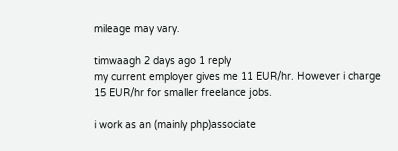mileage may vary.

timwaagh 2 days ago 1 reply
my current employer gives me 11 EUR/hr. However i charge 15 EUR/hr for smaller freelance jobs.

i work as an (mainly php)associate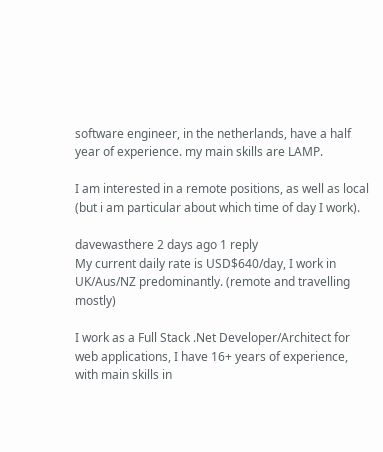software engineer, in the netherlands, have a half year of experience. my main skills are LAMP.

I am interested in a remote positions, as well as local (but i am particular about which time of day I work).

davewasthere 2 days ago 1 reply
My current daily rate is USD$640/day, I work in UK/Aus/NZ predominantly. (remote and travelling mostly)

I work as a Full Stack .Net Developer/Architect for web applications, I have 16+ years of experience, with main skills in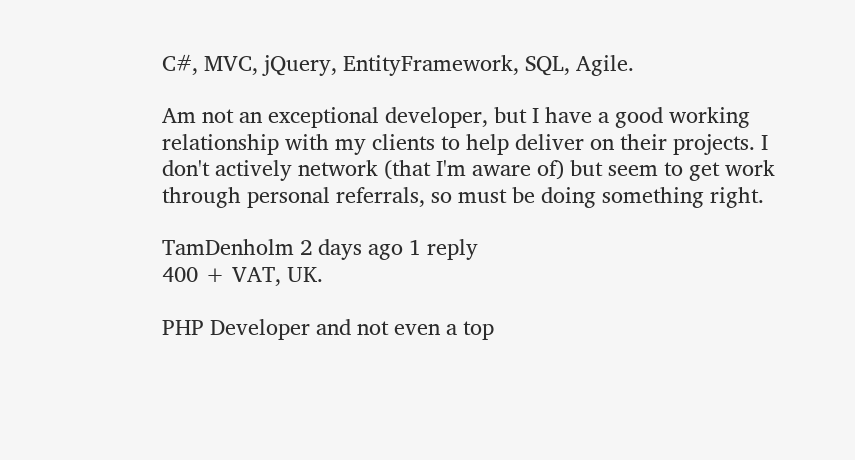C#, MVC, jQuery, EntityFramework, SQL, Agile.

Am not an exceptional developer, but I have a good working relationship with my clients to help deliver on their projects. I don't actively network (that I'm aware of) but seem to get work through personal referrals, so must be doing something right.

TamDenholm 2 days ago 1 reply
400 + VAT, UK.

PHP Developer and not even a top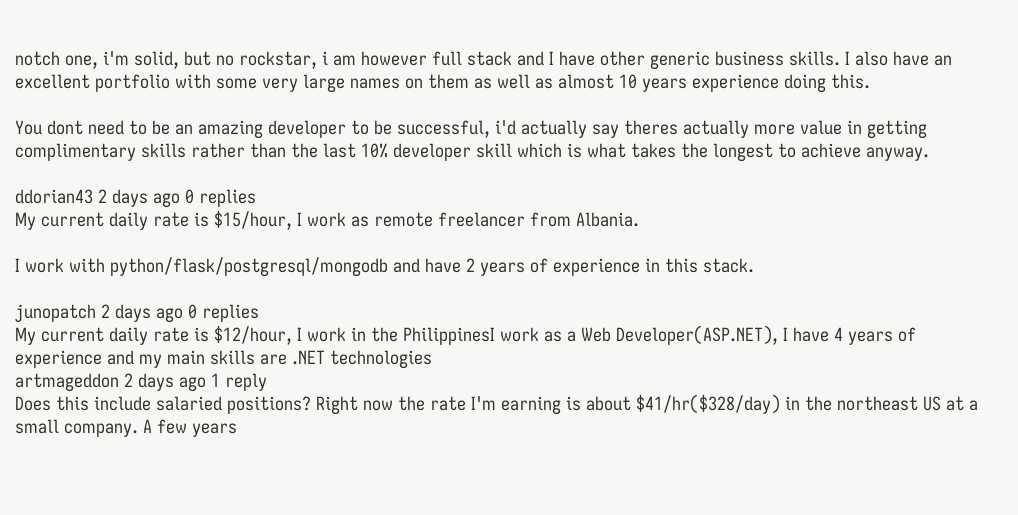notch one, i'm solid, but no rockstar, i am however full stack and I have other generic business skills. I also have an excellent portfolio with some very large names on them as well as almost 10 years experience doing this.

You dont need to be an amazing developer to be successful, i'd actually say theres actually more value in getting complimentary skills rather than the last 10% developer skill which is what takes the longest to achieve anyway.

ddorian43 2 days ago 0 replies
My current daily rate is $15/hour, I work as remote freelancer from Albania.

I work with python/flask/postgresql/mongodb and have 2 years of experience in this stack.

junopatch 2 days ago 0 replies
My current daily rate is $12/hour, I work in the PhilippinesI work as a Web Developer(ASP.NET), I have 4 years of experience and my main skills are .NET technologies
artmageddon 2 days ago 1 reply
Does this include salaried positions? Right now the rate I'm earning is about $41/hr($328/day) in the northeast US at a small company. A few years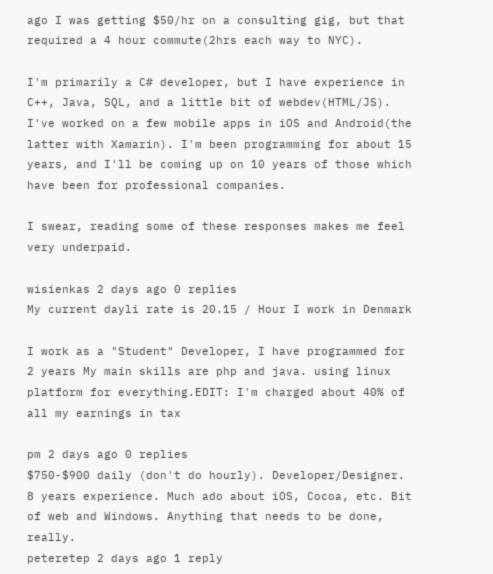ago I was getting $50/hr on a consulting gig, but that required a 4 hour commute(2hrs each way to NYC).

I'm primarily a C# developer, but I have experience in C++, Java, SQL, and a little bit of webdev(HTML/JS). I've worked on a few mobile apps in iOS and Android(the latter with Xamarin). I'm been programming for about 15 years, and I'll be coming up on 10 years of those which have been for professional companies.

I swear, reading some of these responses makes me feel very underpaid.

wisienkas 2 days ago 0 replies
My current dayli rate is 20.15 / Hour I work in Denmark

I work as a "Student" Developer, I have programmed for 2 years My main skills are php and java. using linux platform for everything.EDIT: I'm charged about 40% of all my earnings in tax

pm 2 days ago 0 replies
$750-$900 daily (don't do hourly). Developer/Designer. 8 years experience. Much ado about iOS, Cocoa, etc. Bit of web and Windows. Anything that needs to be done, really.
peteretep 2 days ago 1 reply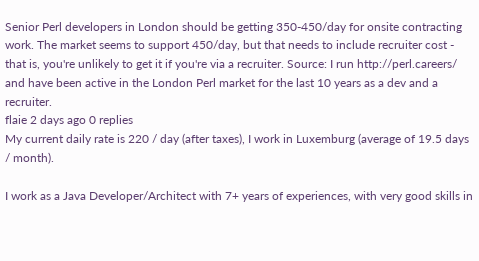Senior Perl developers in London should be getting 350-450/day for onsite contracting work. The market seems to support 450/day, but that needs to include recruiter cost - that is, you're unlikely to get it if you're via a recruiter. Source: I run http://perl.careers/ and have been active in the London Perl market for the last 10 years as a dev and a recruiter.
flaie 2 days ago 0 replies
My current daily rate is 220 / day (after taxes), I work in Luxemburg (average of 19.5 days / month).

I work as a Java Developer/Architect with 7+ years of experiences, with very good skills in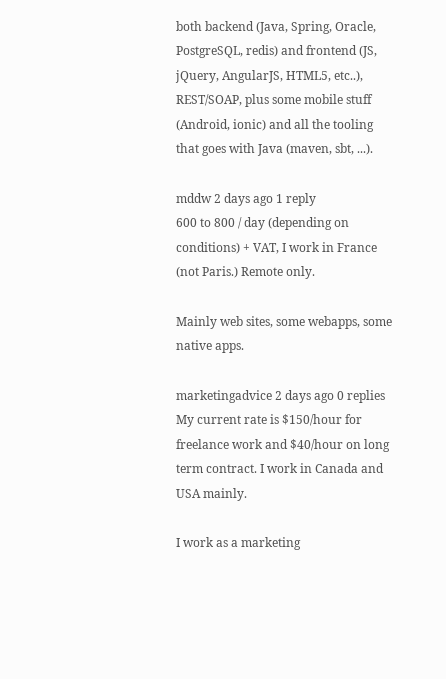both backend (Java, Spring, Oracle, PostgreSQL, redis) and frontend (JS, jQuery, AngularJS, HTML5, etc..), REST/SOAP, plus some mobile stuff (Android, ionic) and all the tooling that goes with Java (maven, sbt, ...).

mddw 2 days ago 1 reply
600 to 800 / day (depending on conditions) + VAT, I work in France (not Paris.) Remote only.

Mainly web sites, some webapps, some native apps.

marketingadvice 2 days ago 0 replies
My current rate is $150/hour for freelance work and $40/hour on long term contract. I work in Canada and USA mainly.

I work as a marketing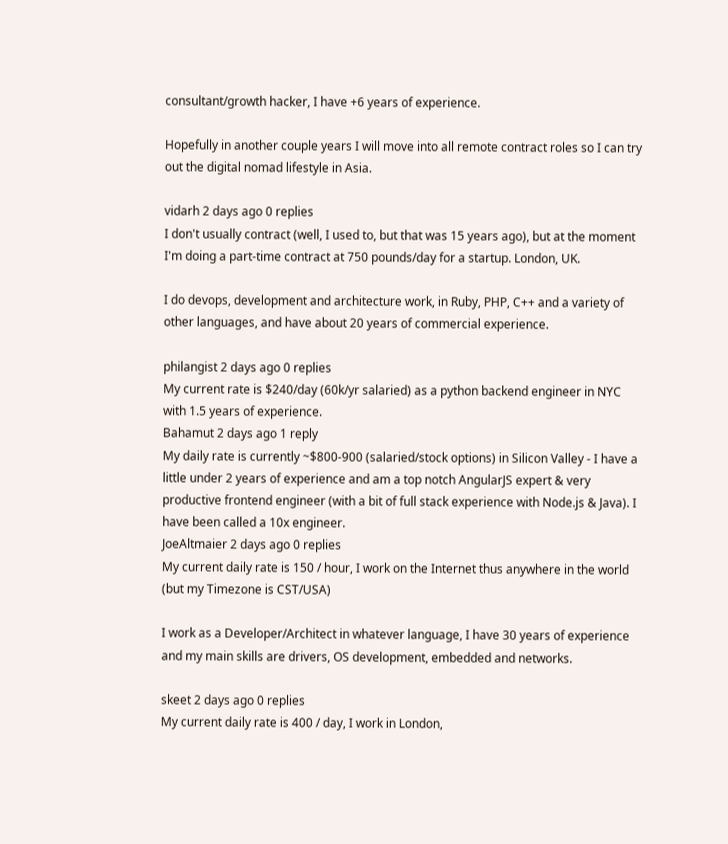consultant/growth hacker, I have +6 years of experience.

Hopefully in another couple years I will move into all remote contract roles so I can try out the digital nomad lifestyle in Asia.

vidarh 2 days ago 0 replies
I don't usually contract (well, I used to, but that was 15 years ago), but at the moment I'm doing a part-time contract at 750 pounds/day for a startup. London, UK.

I do devops, development and architecture work, in Ruby, PHP, C++ and a variety of other languages, and have about 20 years of commercial experience.

philangist 2 days ago 0 replies
My current rate is $240/day (60k/yr salaried) as a python backend engineer in NYC with 1.5 years of experience.
Bahamut 2 days ago 1 reply
My daily rate is currently ~$800-900 (salaried/stock options) in Silicon Valley - I have a little under 2 years of experience and am a top notch AngularJS expert & very productive frontend engineer (with a bit of full stack experience with Node.js & Java). I have been called a 10x engineer.
JoeAltmaier 2 days ago 0 replies
My current daily rate is 150 / hour, I work on the Internet thus anywhere in the world (but my Timezone is CST/USA)

I work as a Developer/Architect in whatever language, I have 30 years of experience and my main skills are drivers, OS development, embedded and networks.

skeet 2 days ago 0 replies
My current daily rate is 400 / day, I work in London,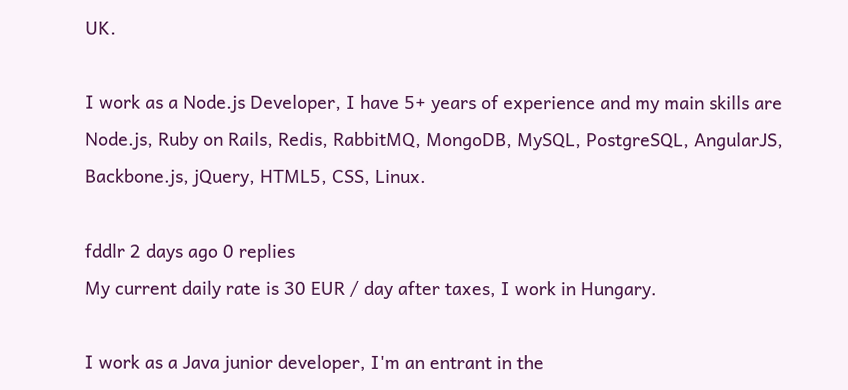UK.

I work as a Node.js Developer, I have 5+ years of experience and my main skills are Node.js, Ruby on Rails, Redis, RabbitMQ, MongoDB, MySQL, PostgreSQL, AngularJS, Backbone.js, jQuery, HTML5, CSS, Linux.

fddlr 2 days ago 0 replies
My current daily rate is 30 EUR / day after taxes, I work in Hungary.

I work as a Java junior developer, I'm an entrant in the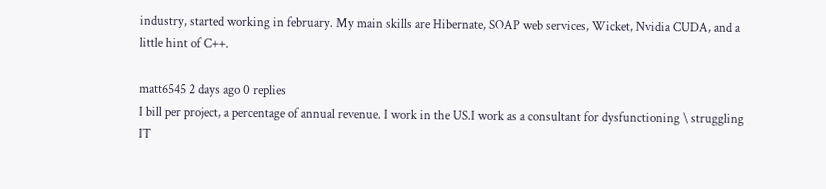industry, started working in february. My main skills are Hibernate, SOAP web services, Wicket, Nvidia CUDA, and a little hint of C++.

matt6545 2 days ago 0 replies
I bill per project, a percentage of annual revenue. I work in the US.I work as a consultant for dysfunctioning \ struggling IT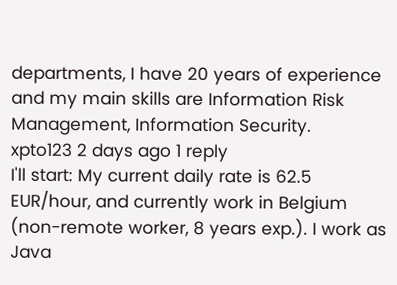departments, I have 20 years of experience and my main skills are Information Risk Management, Information Security.
xpto123 2 days ago 1 reply
I'll start: My current daily rate is 62.5 EUR/hour, and currently work in Belgium (non-remote worker, 8 years exp.). I work as Java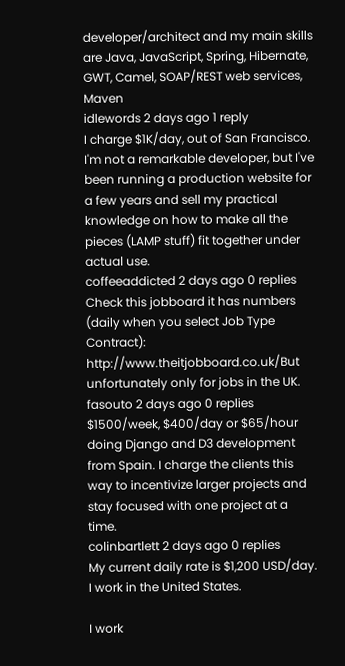developer/architect and my main skills are Java, JavaScript, Spring, Hibernate, GWT, Camel, SOAP/REST web services, Maven
idlewords 2 days ago 1 reply
I charge $1K/day, out of San Francisco. I'm not a remarkable developer, but I've been running a production website for a few years and sell my practical knowledge on how to make all the pieces (LAMP stuff) fit together under actual use.
coffeeaddicted 2 days ago 0 replies
Check this jobboard it has numbers (daily when you select Job Type Contract): http://www.theitjobboard.co.uk/But unfortunately only for jobs in the UK.
fasouto 2 days ago 0 replies
$1500/week, $400/day or $65/hour doing Django and D3 development from Spain. I charge the clients this way to incentivize larger projects and stay focused with one project at a time.
colinbartlett 2 days ago 0 replies
My current daily rate is $1,200 USD/day. I work in the United States.

I work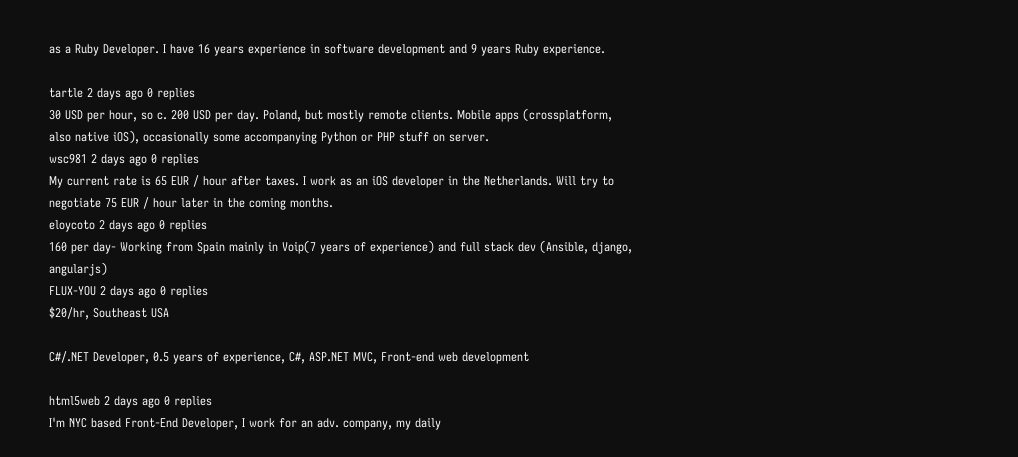as a Ruby Developer. I have 16 years experience in software development and 9 years Ruby experience.

tartle 2 days ago 0 replies
30 USD per hour, so c. 200 USD per day. Poland, but mostly remote clients. Mobile apps (crossplatform, also native iOS), occasionally some accompanying Python or PHP stuff on server.
wsc981 2 days ago 0 replies
My current rate is 65 EUR / hour after taxes. I work as an iOS developer in the Netherlands. Will try to negotiate 75 EUR / hour later in the coming months.
eloycoto 2 days ago 0 replies
160 per day- Working from Spain mainly in Voip(7 years of experience) and full stack dev (Ansible, django, angularjs)
FLUX-YOU 2 days ago 0 replies
$20/hr, Southeast USA

C#/.NET Developer, 0.5 years of experience, C#, ASP.NET MVC, Front-end web development

html5web 2 days ago 0 replies
I'm NYC based Front-End Developer, I work for an adv. company, my daily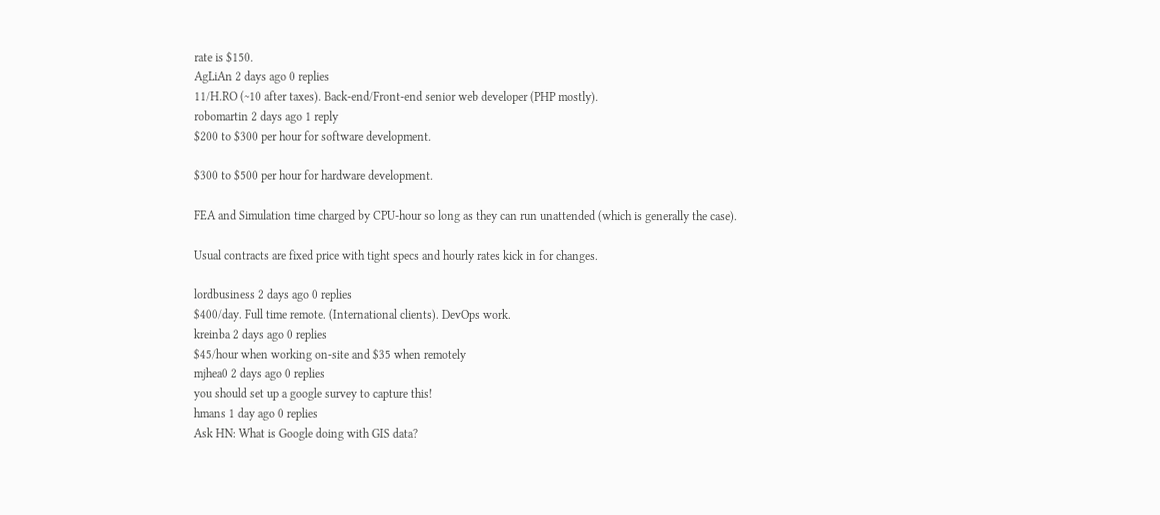rate is $150.
AgLiAn 2 days ago 0 replies
11/H.RO (~10 after taxes). Back-end/Front-end senior web developer (PHP mostly).
robomartin 2 days ago 1 reply
$200 to $300 per hour for software development.

$300 to $500 per hour for hardware development.

FEA and Simulation time charged by CPU-hour so long as they can run unattended (which is generally the case).

Usual contracts are fixed price with tight specs and hourly rates kick in for changes.

lordbusiness 2 days ago 0 replies
$400/day. Full time remote. (International clients). DevOps work.
kreinba 2 days ago 0 replies
$45/hour when working on-site and $35 when remotely
mjhea0 2 days ago 0 replies
you should set up a google survey to capture this!
hmans 1 day ago 0 replies
Ask HN: What is Google doing with GIS data?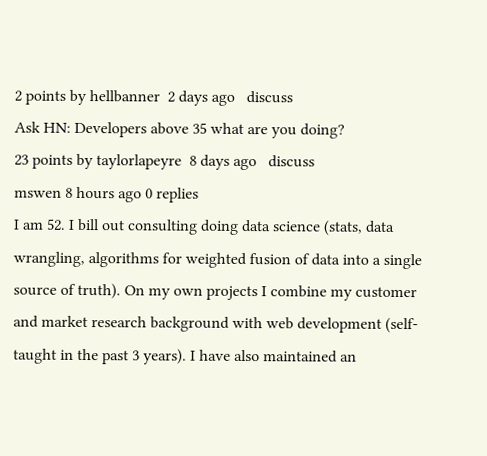2 points by hellbanner  2 days ago   discuss
Ask HN: Developers above 35 what are you doing?
23 points by taylorlapeyre  8 days ago   discuss
mswen 8 hours ago 0 replies
I am 52. I bill out consulting doing data science (stats, data wrangling, algorithms for weighted fusion of data into a single source of truth). On my own projects I combine my customer and market research background with web development (self-taught in the past 3 years). I have also maintained an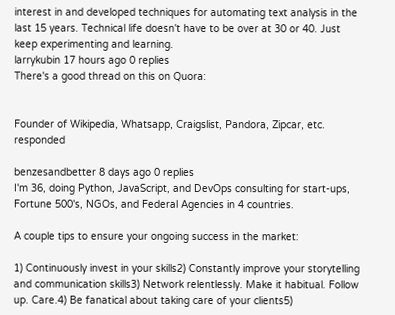interest in and developed techniques for automating text analysis in the last 15 years. Technical life doesn't have to be over at 30 or 40. Just keep experimenting and learning.
larrykubin 17 hours ago 0 replies
There's a good thread on this on Quora:


Founder of Wikipedia, Whatsapp, Craigslist, Pandora, Zipcar, etc. responded

benzesandbetter 8 days ago 0 replies
I'm 36, doing Python, JavaScript, and DevOps consulting for start-ups, Fortune 500's, NGOs, and Federal Agencies in 4 countries.

A couple tips to ensure your ongoing success in the market:

1) Continuously invest in your skills2) Constantly improve your storytelling and communication skills3) Network relentlessly. Make it habitual. Follow up. Care.4) Be fanatical about taking care of your clients5)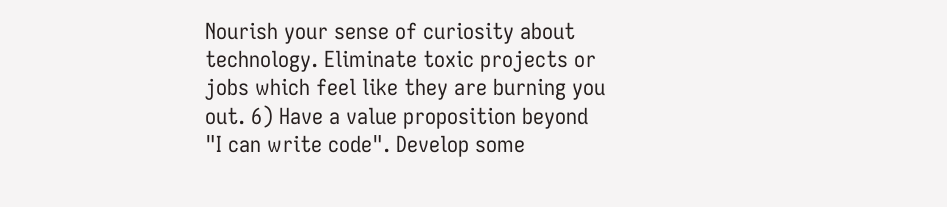Nourish your sense of curiosity about technology. Eliminate toxic projects or jobs which feel like they are burning you out. 6) Have a value proposition beyond "I can write code". Develop some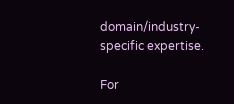domain/industry-specific expertise.

For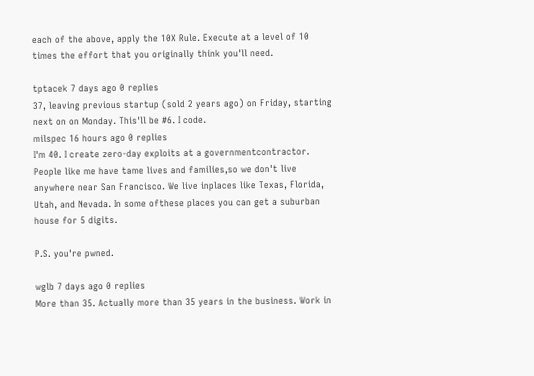each of the above, apply the 10X Rule. Execute at a level of 10 times the effort that you originally think you'll need.

tptacek 7 days ago 0 replies
37, leaving previous startup (sold 2 years ago) on Friday, starting next on on Monday. This'll be #6. I code.
milspec 16 hours ago 0 replies
I'm 40. I create zero-day exploits at a governmentcontractor. People like me have tame lives and families,so we don't live anywhere near San Francisco. We live inplaces like Texas, Florida, Utah, and Nevada. In some ofthese places you can get a suburban house for 5 digits.

P.S. you're pwned.

wglb 7 days ago 0 replies
More than 35. Actually more than 35 years in the business. Work in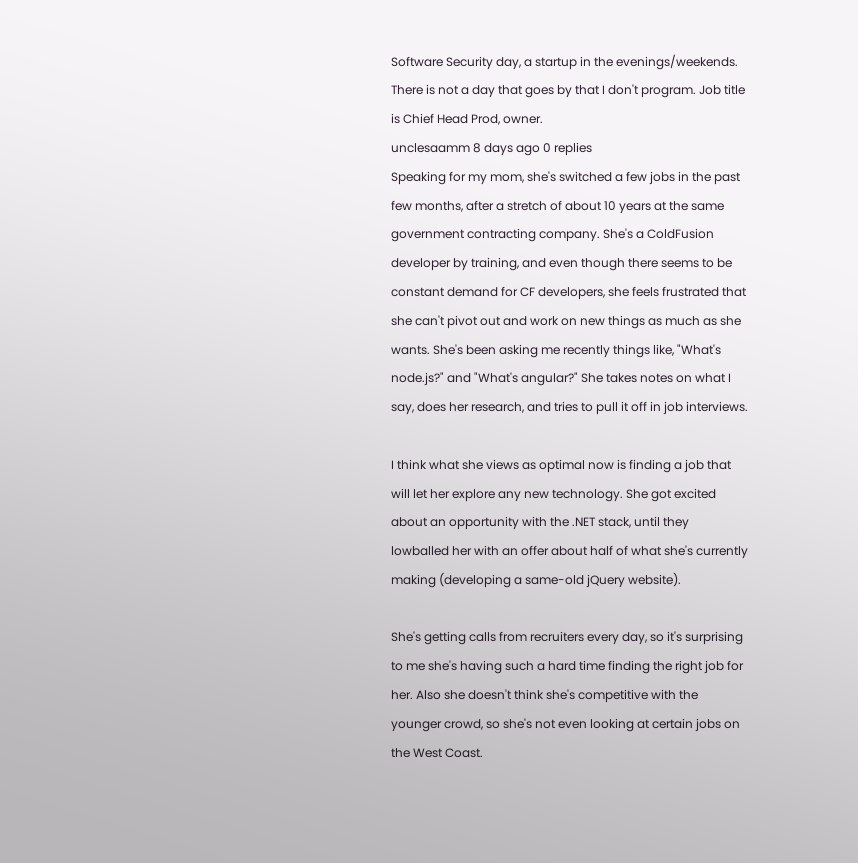Software Security day, a startup in the evenings/weekends. There is not a day that goes by that I don't program. Job title is Chief Head Prod, owner.
unclesaamm 8 days ago 0 replies
Speaking for my mom, she's switched a few jobs in the past few months, after a stretch of about 10 years at the same government contracting company. She's a ColdFusion developer by training, and even though there seems to be constant demand for CF developers, she feels frustrated that she can't pivot out and work on new things as much as she wants. She's been asking me recently things like, "What's node.js?" and "What's angular?" She takes notes on what I say, does her research, and tries to pull it off in job interviews.

I think what she views as optimal now is finding a job that will let her explore any new technology. She got excited about an opportunity with the .NET stack, until they lowballed her with an offer about half of what she's currently making (developing a same-old jQuery website).

She's getting calls from recruiters every day, so it's surprising to me she's having such a hard time finding the right job for her. Also she doesn't think she's competitive with the younger crowd, so she's not even looking at certain jobs on the West Coast.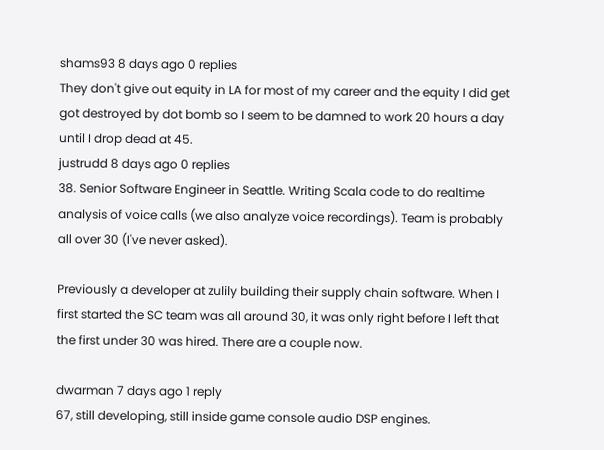shams93 8 days ago 0 replies
They don't give out equity in LA for most of my career and the equity I did get got destroyed by dot bomb so I seem to be damned to work 20 hours a day until I drop dead at 45.
justrudd 8 days ago 0 replies
38. Senior Software Engineer in Seattle. Writing Scala code to do realtime analysis of voice calls (we also analyze voice recordings). Team is probably all over 30 (I've never asked).

Previously a developer at zulily building their supply chain software. When I first started the SC team was all around 30, it was only right before I left that the first under 30 was hired. There are a couple now.

dwarman 7 days ago 1 reply
67, still developing, still inside game console audio DSP engines.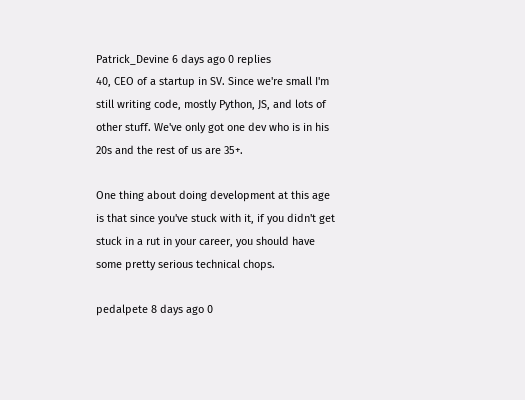Patrick_Devine 6 days ago 0 replies
40, CEO of a startup in SV. Since we're small I'm still writing code, mostly Python, JS, and lots of other stuff. We've only got one dev who is in his 20s and the rest of us are 35+.

One thing about doing development at this age is that since you've stuck with it, if you didn't get stuck in a rut in your career, you should have some pretty serious technical chops.

pedalpete 8 days ago 0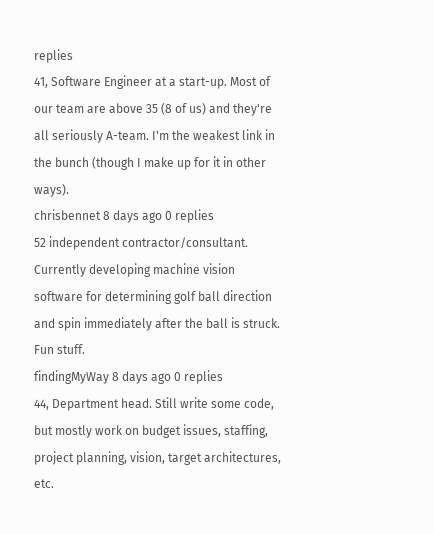replies
41, Software Engineer at a start-up. Most of our team are above 35 (8 of us) and they're all seriously A-team. I'm the weakest link in the bunch (though I make up for it in other ways).
chrisbennet 8 days ago 0 replies
52 independent contractor/consultant. Currently developing machine vision software for determining golf ball direction and spin immediately after the ball is struck. Fun stuff.
findingMyWay 8 days ago 0 replies
44, Department head. Still write some code, but mostly work on budget issues, staffing, project planning, vision, target architectures, etc.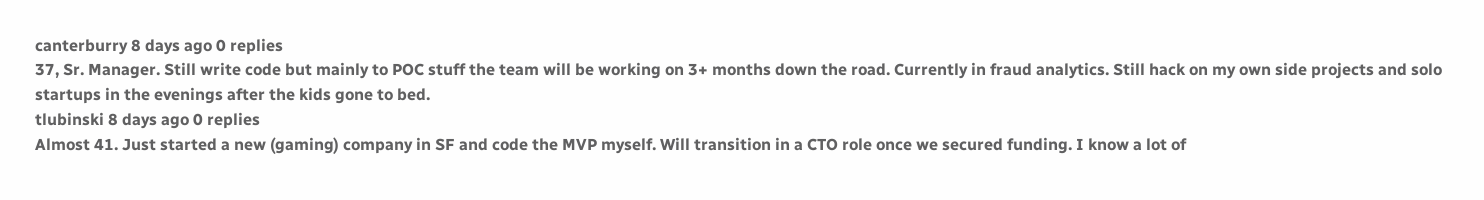canterburry 8 days ago 0 replies
37, Sr. Manager. Still write code but mainly to POC stuff the team will be working on 3+ months down the road. Currently in fraud analytics. Still hack on my own side projects and solo startups in the evenings after the kids gone to bed.
tlubinski 8 days ago 0 replies
Almost 41. Just started a new (gaming) company in SF and code the MVP myself. Will transition in a CTO role once we secured funding. I know a lot of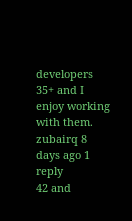developers 35+ and I enjoy working with them.
zubairq 8 days ago 1 reply
42 and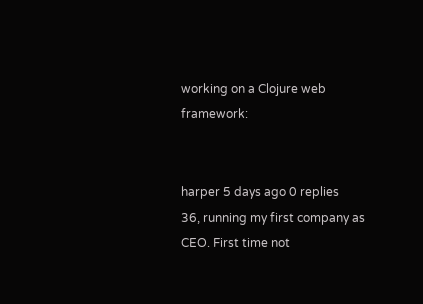working on a Clojure web framework:


harper 5 days ago 0 replies
36, running my first company as CEO. First time not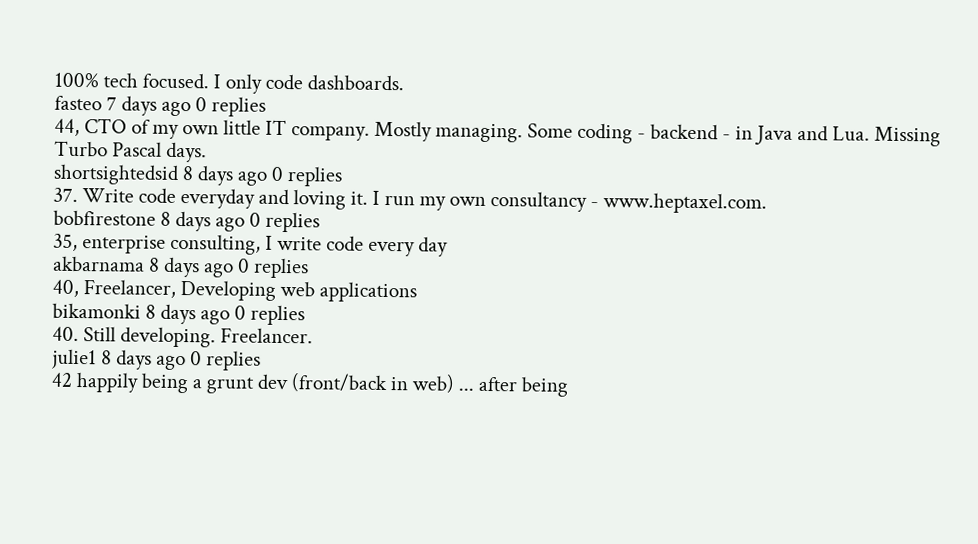100% tech focused. I only code dashboards.
fasteo 7 days ago 0 replies
44, CTO of my own little IT company. Mostly managing. Some coding - backend - in Java and Lua. Missing Turbo Pascal days.
shortsightedsid 8 days ago 0 replies
37. Write code everyday and loving it. I run my own consultancy - www.heptaxel.com.
bobfirestone 8 days ago 0 replies
35, enterprise consulting, I write code every day
akbarnama 8 days ago 0 replies
40, Freelancer, Developing web applications
bikamonki 8 days ago 0 replies
40. Still developing. Freelancer.
julie1 8 days ago 0 replies
42 happily being a grunt dev (front/back in web) ... after being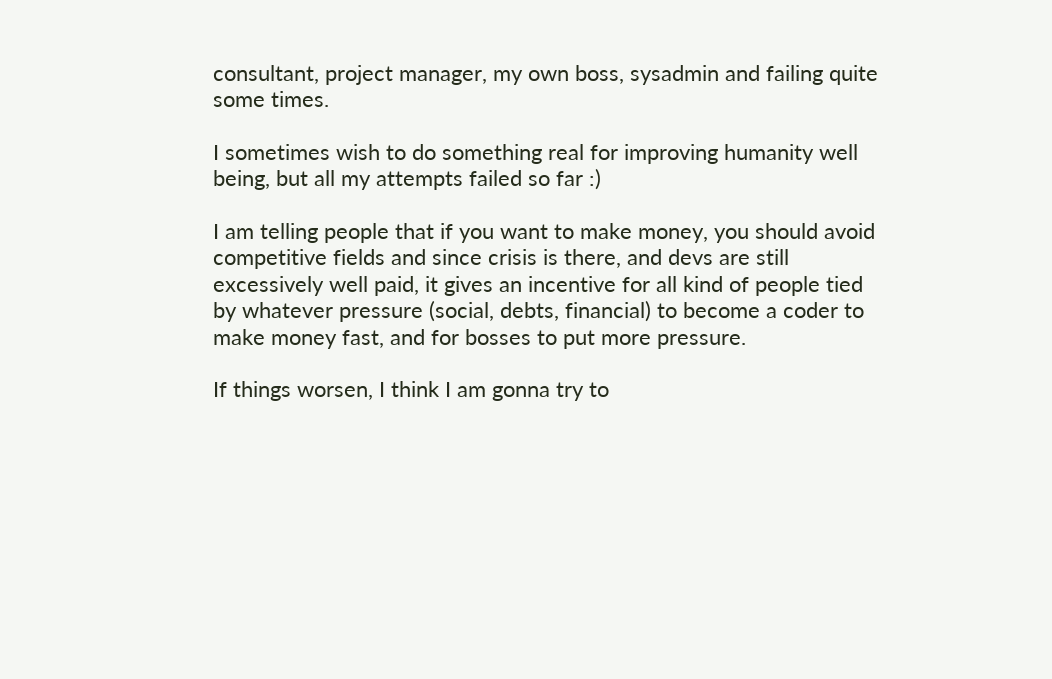consultant, project manager, my own boss, sysadmin and failing quite some times.

I sometimes wish to do something real for improving humanity well being, but all my attempts failed so far :)

I am telling people that if you want to make money, you should avoid competitive fields and since crisis is there, and devs are still excessively well paid, it gives an incentive for all kind of people tied by whatever pressure (social, debts, financial) to become a coder to make money fast, and for bosses to put more pressure.

If things worsen, I think I am gonna try to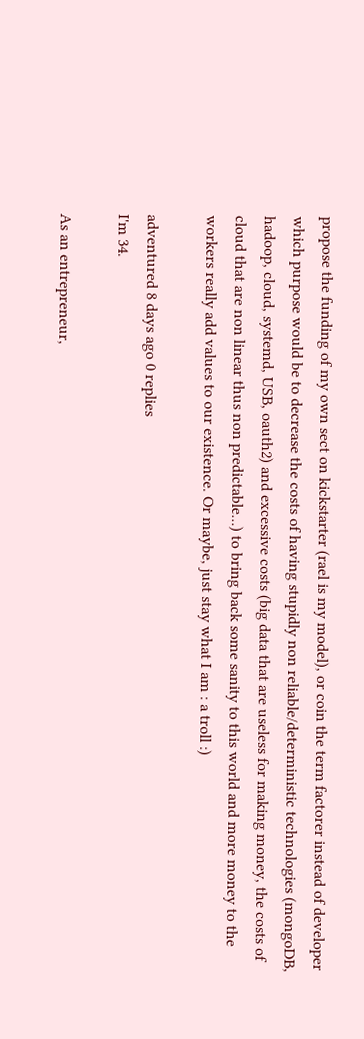propose the funding of my own sect on kickstarter (rael is my model), or coin the term factorer instead of developer which purpose would be to decrease the costs of having stupidly non reliable/deterministic technologies (mongoDB, hadoop, cloud, systemd, USB, oauth2) and excessive costs (big data that are useless for making money, the costs of cloud that are non linear thus non predictable...) to bring back some sanity to this world and more money to the workers really add values to our existence. Or maybe, just stay what I am : a troll :)

adventured 8 days ago 0 replies
I'm 34.

As an entrepreneur,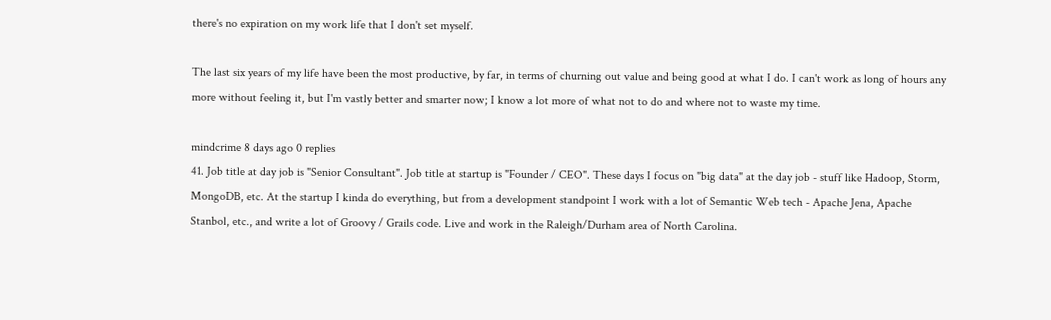there's no expiration on my work life that I don't set myself.

The last six years of my life have been the most productive, by far, in terms of churning out value and being good at what I do. I can't work as long of hours any more without feeling it, but I'm vastly better and smarter now; I know a lot more of what not to do and where not to waste my time.

mindcrime 8 days ago 0 replies
41. Job title at day job is "Senior Consultant". Job title at startup is "Founder / CEO". These days I focus on "big data" at the day job - stuff like Hadoop, Storm, MongoDB, etc. At the startup I kinda do everything, but from a development standpoint I work with a lot of Semantic Web tech - Apache Jena, Apache Stanbol, etc., and write a lot of Groovy / Grails code. Live and work in the Raleigh/Durham area of North Carolina.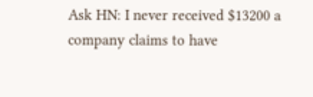Ask HN: I never received $13200 a company claims to have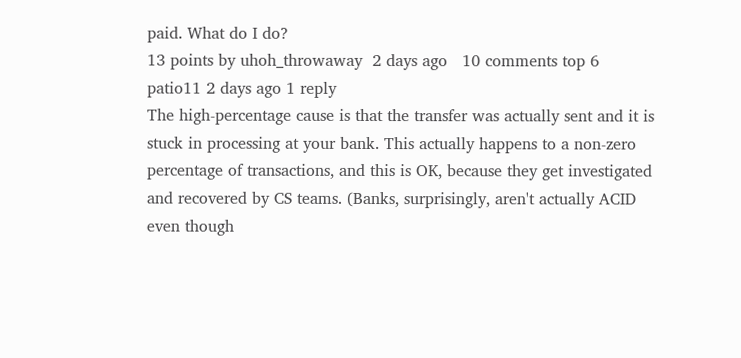paid. What do I do?
13 points by uhoh_throwaway  2 days ago   10 comments top 6
patio11 2 days ago 1 reply
The high-percentage cause is that the transfer was actually sent and it is stuck in processing at your bank. This actually happens to a non-zero percentage of transactions, and this is OK, because they get investigated and recovered by CS teams. (Banks, surprisingly, aren't actually ACID even though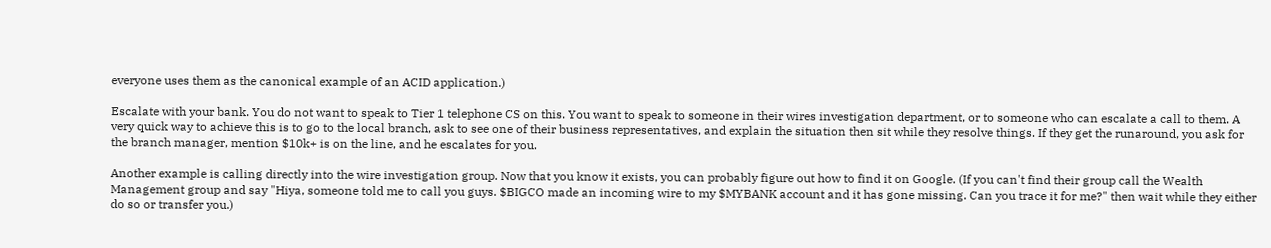everyone uses them as the canonical example of an ACID application.)

Escalate with your bank. You do not want to speak to Tier 1 telephone CS on this. You want to speak to someone in their wires investigation department, or to someone who can escalate a call to them. A very quick way to achieve this is to go to the local branch, ask to see one of their business representatives, and explain the situation then sit while they resolve things. If they get the runaround, you ask for the branch manager, mention $10k+ is on the line, and he escalates for you.

Another example is calling directly into the wire investigation group. Now that you know it exists, you can probably figure out how to find it on Google. (If you can't find their group call the Wealth Management group and say "Hiya, someone told me to call you guys. $BIGCO made an incoming wire to my $MYBANK account and it has gone missing. Can you trace it for me?" then wait while they either do so or transfer you.)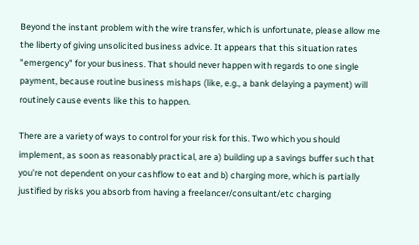Beyond the instant problem with the wire transfer, which is unfortunate, please allow me the liberty of giving unsolicited business advice. It appears that this situation rates "emergency" for your business. That should never happen with regards to one single payment, because routine business mishaps (like, e.g., a bank delaying a payment) will routinely cause events like this to happen.

There are a variety of ways to control for your risk for this. Two which you should implement, as soon as reasonably practical, are a) building up a savings buffer such that you're not dependent on your cashflow to eat and b) charging more, which is partially justified by risks you absorb from having a freelancer/consultant/etc charging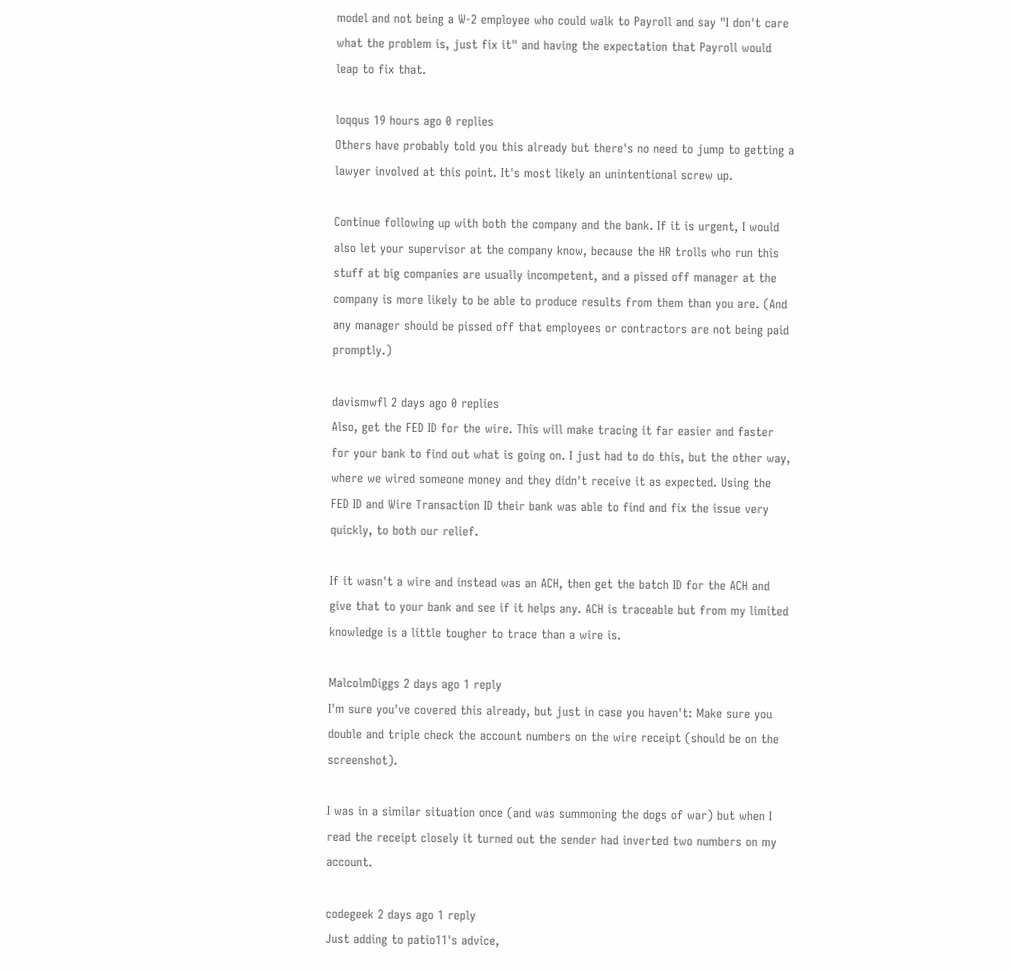model and not being a W-2 employee who could walk to Payroll and say "I don't care what the problem is, just fix it" and having the expectation that Payroll would leap to fix that.

loqqus 19 hours ago 0 replies
Others have probably told you this already but there's no need to jump to getting a lawyer involved at this point. It's most likely an unintentional screw up.

Continue following up with both the company and the bank. If it is urgent, I would also let your supervisor at the company know, because the HR trolls who run this stuff at big companies are usually incompetent, and a pissed off manager at the company is more likely to be able to produce results from them than you are. (And any manager should be pissed off that employees or contractors are not being paid promptly.)

davismwfl 2 days ago 0 replies
Also, get the FED ID for the wire. This will make tracing it far easier and faster for your bank to find out what is going on. I just had to do this, but the other way, where we wired someone money and they didn't receive it as expected. Using the FED ID and Wire Transaction ID their bank was able to find and fix the issue very quickly, to both our relief.

If it wasn't a wire and instead was an ACH, then get the batch ID for the ACH and give that to your bank and see if it helps any. ACH is traceable but from my limited knowledge is a little tougher to trace than a wire is.

MalcolmDiggs 2 days ago 1 reply
I'm sure you've covered this already, but just in case you haven't: Make sure you double and triple check the account numbers on the wire receipt (should be on the screenshot).

I was in a similar situation once (and was summoning the dogs of war) but when I read the receipt closely it turned out the sender had inverted two numbers on my account.

codegeek 2 days ago 1 reply
Just adding to patio11's advice,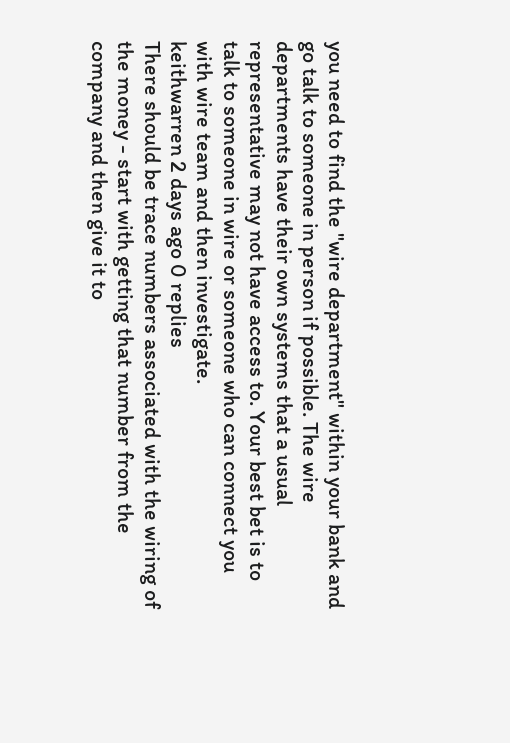you need to find the "wire department" within your bank and go talk to someone in person if possible. The wire departments have their own systems that a usual representative may not have access to. Your best bet is to talk to someone in wire or someone who can connect you with wire team and then investigate.
keithwarren 2 days ago 0 replies
There should be trace numbers associated with the wiring of the money - start with getting that number from the company and then give it to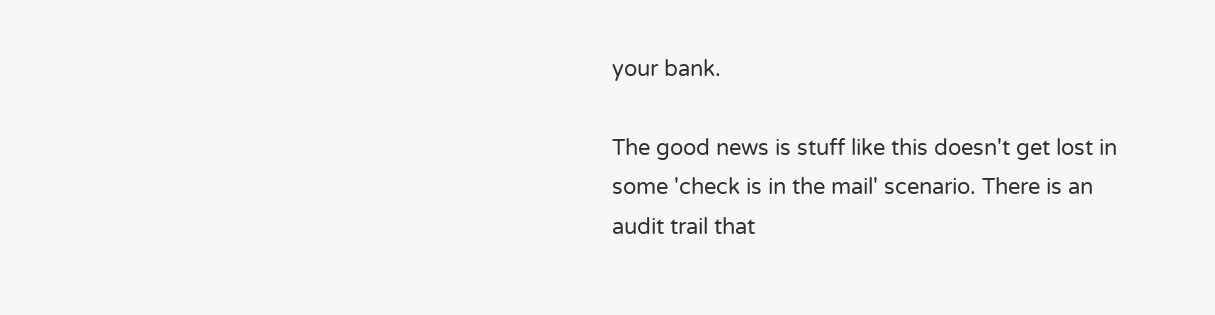your bank.

The good news is stuff like this doesn't get lost in some 'check is in the mail' scenario. There is an audit trail that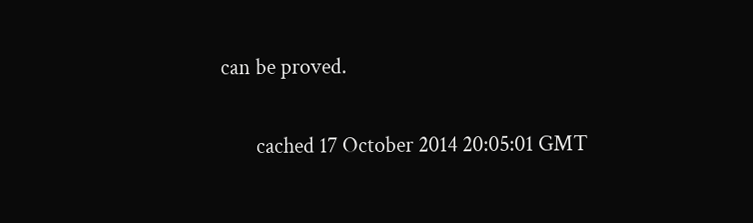can be proved.

       cached 17 October 2014 20:05:01 GMT